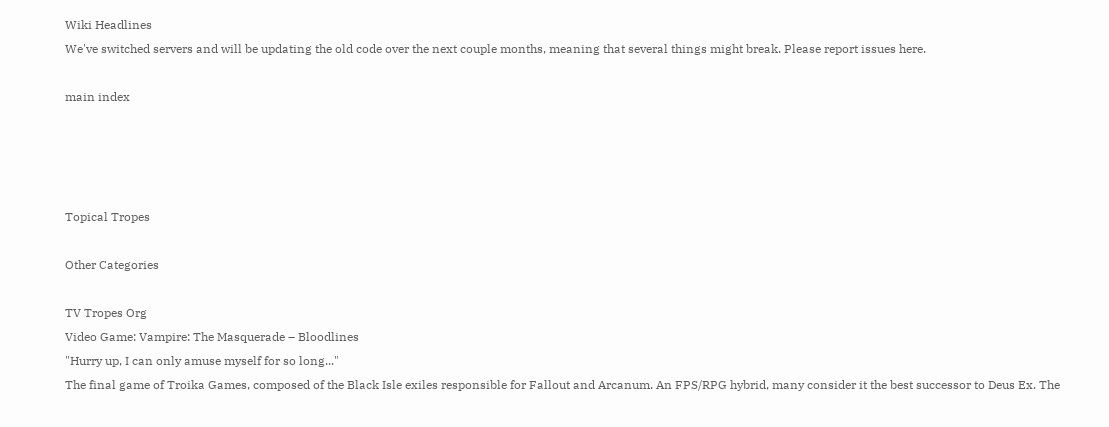Wiki Headlines
We've switched servers and will be updating the old code over the next couple months, meaning that several things might break. Please report issues here.

main index




Topical Tropes

Other Categories

TV Tropes Org
Video Game: Vampire: The Masquerade – Bloodlines
"Hurry up, I can only amuse myself for so long..."
The final game of Troika Games, composed of the Black Isle exiles responsible for Fallout and Arcanum. An FPS/RPG hybrid, many consider it the best successor to Deus Ex. The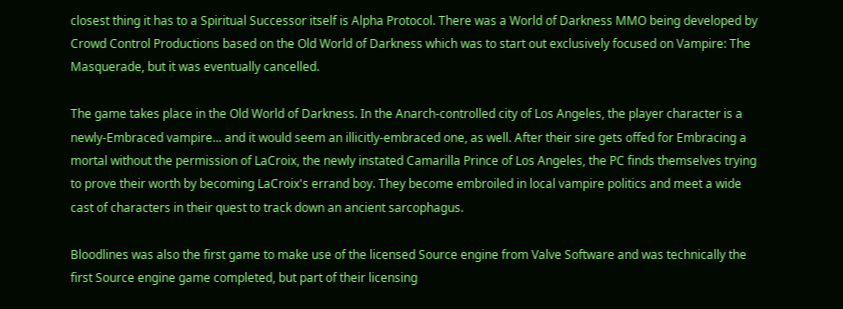closest thing it has to a Spiritual Successor itself is Alpha Protocol. There was a World of Darkness MMO being developed by Crowd Control Productions based on the Old World of Darkness which was to start out exclusively focused on Vampire: The Masquerade, but it was eventually cancelled.

The game takes place in the Old World of Darkness. In the Anarch-controlled city of Los Angeles, the player character is a newly-Embraced vampire... and it would seem an illicitly-embraced one, as well. After their sire gets offed for Embracing a mortal without the permission of LaCroix, the newly instated Camarilla Prince of Los Angeles, the PC finds themselves trying to prove their worth by becoming LaCroix's errand boy. They become embroiled in local vampire politics and meet a wide cast of characters in their quest to track down an ancient sarcophagus.

Bloodlines was also the first game to make use of the licensed Source engine from Valve Software and was technically the first Source engine game completed, but part of their licensing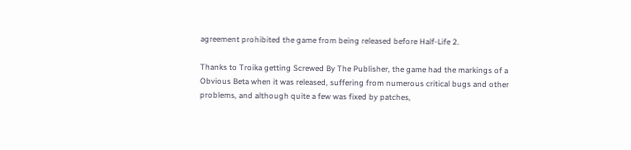agreement prohibited the game from being released before Half-Life 2.

Thanks to Troika getting Screwed By The Publisher, the game had the markings of a Obvious Beta when it was released, suffering from numerous critical bugs and other problems, and although quite a few was fixed by patches,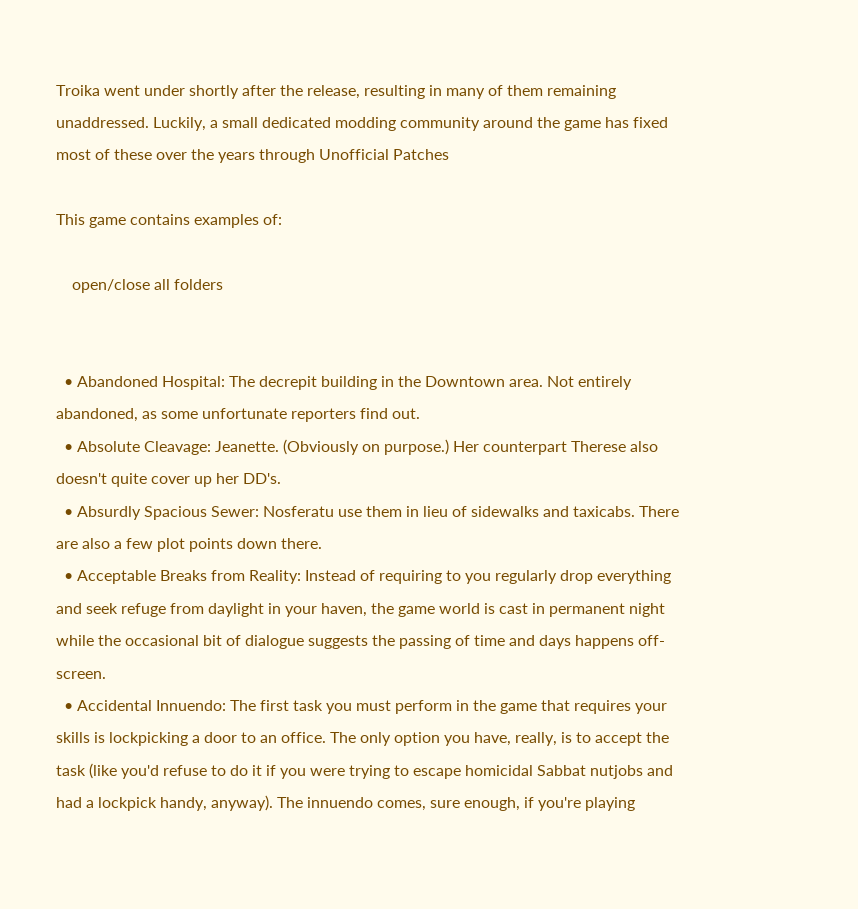Troika went under shortly after the release, resulting in many of them remaining unaddressed. Luckily, a small dedicated modding community around the game has fixed most of these over the years through Unofficial Patches

This game contains examples of:

    open/close all folders


  • Abandoned Hospital: The decrepit building in the Downtown area. Not entirely abandoned, as some unfortunate reporters find out.
  • Absolute Cleavage: Jeanette. (Obviously on purpose.) Her counterpart Therese also doesn't quite cover up her DD's.
  • Absurdly Spacious Sewer: Nosferatu use them in lieu of sidewalks and taxicabs. There are also a few plot points down there.
  • Acceptable Breaks from Reality: Instead of requiring to you regularly drop everything and seek refuge from daylight in your haven, the game world is cast in permanent night while the occasional bit of dialogue suggests the passing of time and days happens off-screen.
  • Accidental Innuendo: The first task you must perform in the game that requires your skills is lockpicking a door to an office. The only option you have, really, is to accept the task (like you'd refuse to do it if you were trying to escape homicidal Sabbat nutjobs and had a lockpick handy, anyway). The innuendo comes, sure enough, if you're playing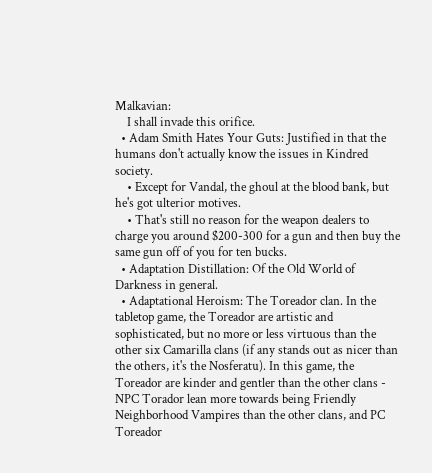Malkavian:
    I shall invade this orifice.
  • Adam Smith Hates Your Guts: Justified in that the humans don't actually know the issues in Kindred society.
    • Except for Vandal, the ghoul at the blood bank, but he's got ulterior motives.
    • That's still no reason for the weapon dealers to charge you around $200-300 for a gun and then buy the same gun off of you for ten bucks.
  • Adaptation Distillation: Of the Old World of Darkness in general.
  • Adaptational Heroism: The Toreador clan. In the tabletop game, the Toreador are artistic and sophisticated, but no more or less virtuous than the other six Camarilla clans (if any stands out as nicer than the others, it's the Nosferatu). In this game, the Toreador are kinder and gentler than the other clans - NPC Torador lean more towards being Friendly Neighborhood Vampires than the other clans, and PC Toreador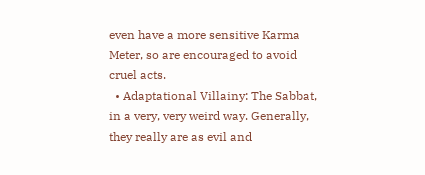even have a more sensitive Karma Meter, so are encouraged to avoid cruel acts.
  • Adaptational Villainy: The Sabbat, in a very, very weird way. Generally, they really are as evil and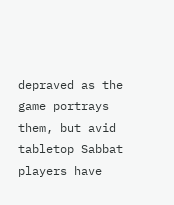depraved as the game portrays them, but avid tabletop Sabbat players have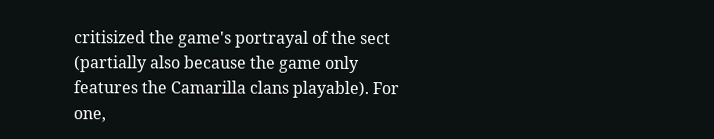critisized the game's portrayal of the sect (partially also because the game only features the Camarilla clans playable). For one,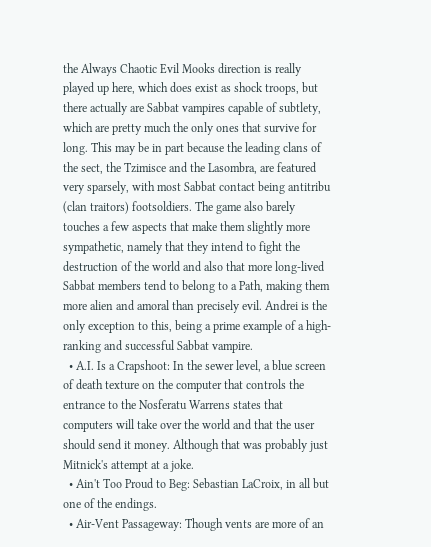the Always Chaotic Evil Mooks direction is really played up here, which does exist as shock troops, but there actually are Sabbat vampires capable of subtlety, which are pretty much the only ones that survive for long. This may be in part because the leading clans of the sect, the Tzimisce and the Lasombra, are featured very sparsely, with most Sabbat contact being antitribu (clan traitors) footsoldiers. The game also barely touches a few aspects that make them slightly more sympathetic, namely that they intend to fight the destruction of the world and also that more long-lived Sabbat members tend to belong to a Path, making them more alien and amoral than precisely evil. Andrei is the only exception to this, being a prime example of a high-ranking and successful Sabbat vampire.
  • A.I. Is a Crapshoot: In the sewer level, a blue screen of death texture on the computer that controls the entrance to the Nosferatu Warrens states that computers will take over the world and that the user should send it money. Although that was probably just Mitnick's attempt at a joke.
  • Ain't Too Proud to Beg: Sebastian LaCroix, in all but one of the endings.
  • Air-Vent Passageway: Though vents are more of an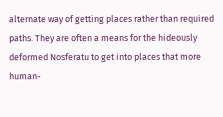alternate way of getting places rather than required paths. They are often a means for the hideously deformed Nosferatu to get into places that more human-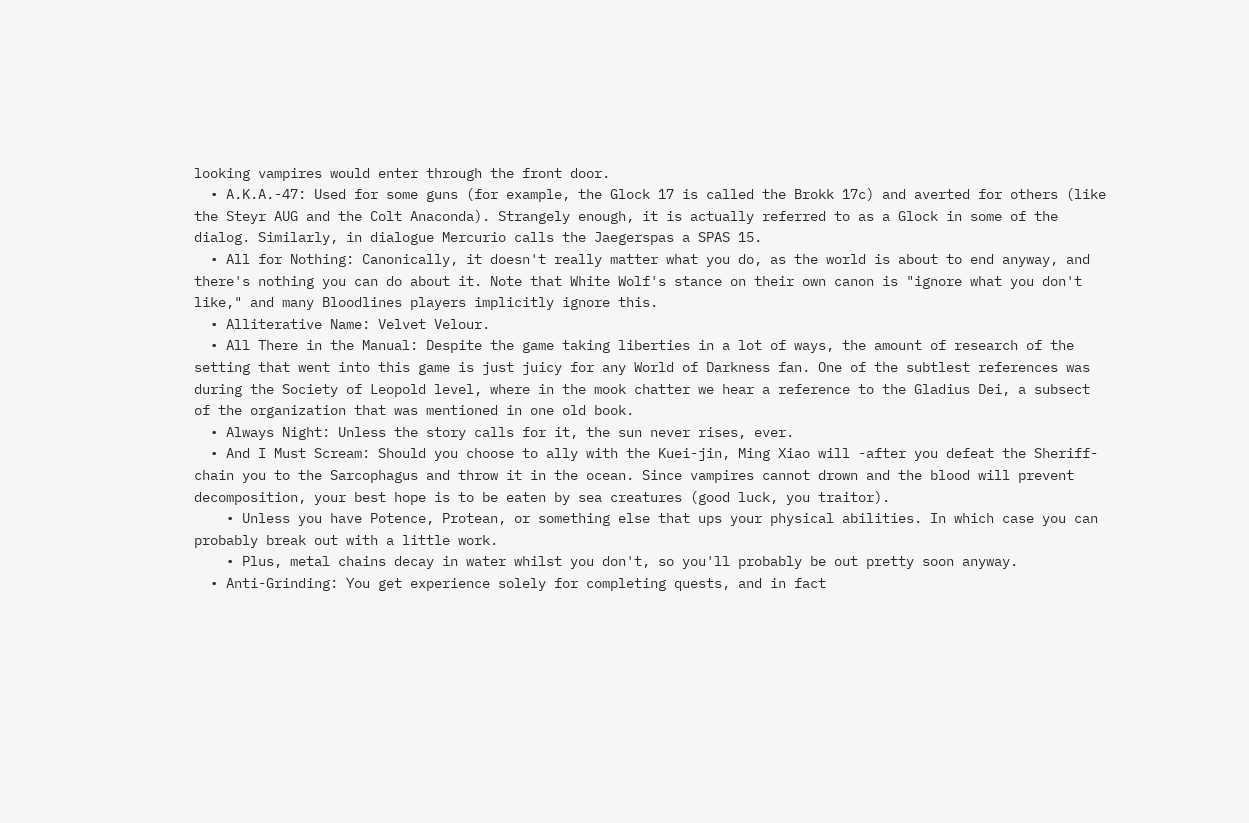looking vampires would enter through the front door.
  • A.K.A.-47: Used for some guns (for example, the Glock 17 is called the Brokk 17c) and averted for others (like the Steyr AUG and the Colt Anaconda). Strangely enough, it is actually referred to as a Glock in some of the dialog. Similarly, in dialogue Mercurio calls the Jaegerspas a SPAS 15.
  • All for Nothing: Canonically, it doesn't really matter what you do, as the world is about to end anyway, and there's nothing you can do about it. Note that White Wolf's stance on their own canon is "ignore what you don't like," and many Bloodlines players implicitly ignore this.
  • Alliterative Name: Velvet Velour.
  • All There in the Manual: Despite the game taking liberties in a lot of ways, the amount of research of the setting that went into this game is just juicy for any World of Darkness fan. One of the subtlest references was during the Society of Leopold level, where in the mook chatter we hear a reference to the Gladius Dei, a subsect of the organization that was mentioned in one old book.
  • Always Night: Unless the story calls for it, the sun never rises, ever.
  • And I Must Scream: Should you choose to ally with the Kuei-jin, Ming Xiao will -after you defeat the Sheriff- chain you to the Sarcophagus and throw it in the ocean. Since vampires cannot drown and the blood will prevent decomposition, your best hope is to be eaten by sea creatures (good luck, you traitor).
    • Unless you have Potence, Protean, or something else that ups your physical abilities. In which case you can probably break out with a little work.
    • Plus, metal chains decay in water whilst you don't, so you'll probably be out pretty soon anyway.
  • Anti-Grinding: You get experience solely for completing quests, and in fact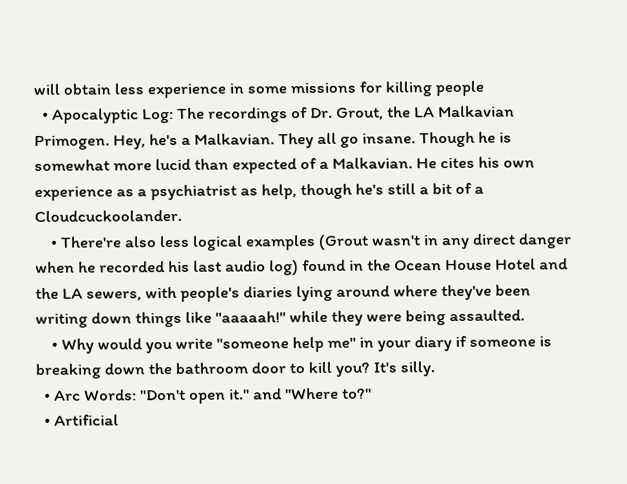will obtain less experience in some missions for killing people
  • Apocalyptic Log: The recordings of Dr. Grout, the LA Malkavian Primogen. Hey, he's a Malkavian. They all go insane. Though he is somewhat more lucid than expected of a Malkavian. He cites his own experience as a psychiatrist as help, though he's still a bit of a Cloudcuckoolander.
    • There're also less logical examples (Grout wasn't in any direct danger when he recorded his last audio log) found in the Ocean House Hotel and the LA sewers, with people's diaries lying around where they've been writing down things like "aaaaah!" while they were being assaulted.
    • Why would you write "someone help me" in your diary if someone is breaking down the bathroom door to kill you? It's silly.
  • Arc Words: "Don't open it." and "Where to?"
  • Artificial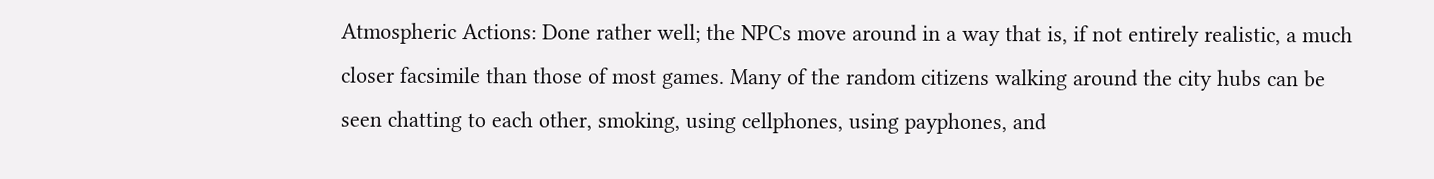Atmospheric Actions: Done rather well; the NPCs move around in a way that is, if not entirely realistic, a much closer facsimile than those of most games. Many of the random citizens walking around the city hubs can be seen chatting to each other, smoking, using cellphones, using payphones, and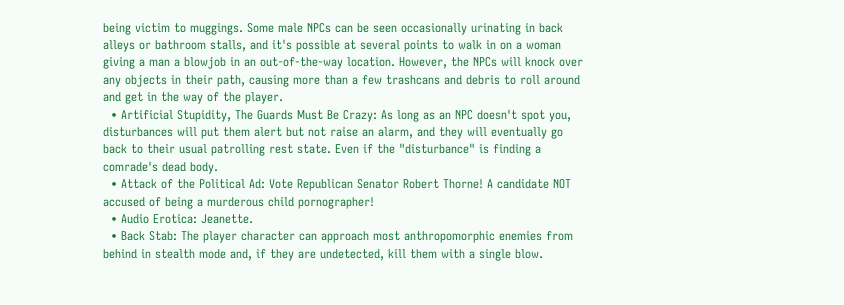being victim to muggings. Some male NPCs can be seen occasionally urinating in back alleys or bathroom stalls, and it's possible at several points to walk in on a woman giving a man a blowjob in an out-of-the-way location. However, the NPCs will knock over any objects in their path, causing more than a few trashcans and debris to roll around and get in the way of the player.
  • Artificial Stupidity, The Guards Must Be Crazy: As long as an NPC doesn't spot you, disturbances will put them alert but not raise an alarm, and they will eventually go back to their usual patrolling rest state. Even if the "disturbance" is finding a comrade's dead body.
  • Attack of the Political Ad: Vote Republican Senator Robert Thorne! A candidate NOT accused of being a murderous child pornographer!
  • Audio Erotica: Jeanette.
  • Back Stab: The player character can approach most anthropomorphic enemies from behind in stealth mode and, if they are undetected, kill them with a single blow.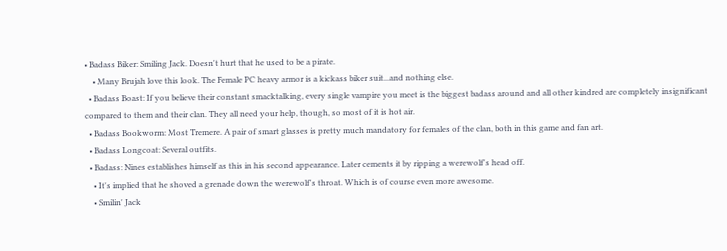• Badass Biker: Smiling Jack. Doesn't hurt that he used to be a pirate.
    • Many Brujah love this look. The Female PC heavy armor is a kickass biker suit...and nothing else.
  • Badass Boast: If you believe their constant smacktalking, every single vampire you meet is the biggest badass around and all other kindred are completely insignificant compared to them and their clan. They all need your help, though, so most of it is hot air.
  • Badass Bookworm: Most Tremere. A pair of smart glasses is pretty much mandatory for females of the clan, both in this game and fan art.
  • Badass Longcoat: Several outfits.
  • Badass: Nines establishes himself as this in his second appearance. Later cements it by ripping a werewolf's head off.
    • It's implied that he shoved a grenade down the werewolf's throat. Which is of course even more awesome.
    • Smilin' Jack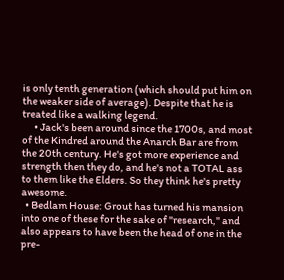is only tenth generation (which should put him on the weaker side of average). Despite that he is treated like a walking legend.
      • Jack's been around since the 1700s, and most of the Kindred around the Anarch Bar are from the 20th century. He's got more experience and strength then they do, and he's not a TOTAL ass to them like the Elders. So they think he's pretty awesome.
  • Bedlam House: Grout has turned his mansion into one of these for the sake of "research," and also appears to have been the head of one in the pre-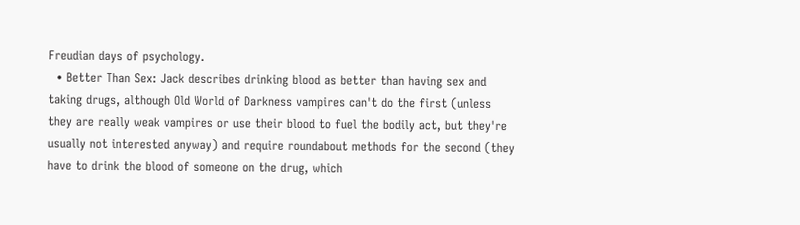Freudian days of psychology.
  • Better Than Sex: Jack describes drinking blood as better than having sex and taking drugs, although Old World of Darkness vampires can't do the first (unless they are really weak vampires or use their blood to fuel the bodily act, but they're usually not interested anyway) and require roundabout methods for the second (they have to drink the blood of someone on the drug, which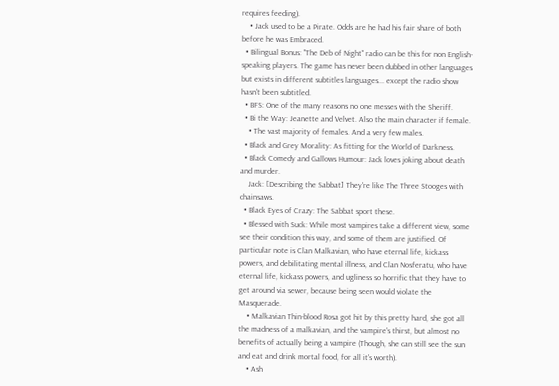requires feeding).
    • Jack used to be a Pirate. Odds are he had his fair share of both before he was Embraced.
  • Bilingual Bonus: "The Deb of Night" radio can be this for non English-speaking players. The game has never been dubbed in other languages but exists in different subtitles languages... except the radio show hasn't been subtitled.
  • BFS: One of the many reasons no one messes with the Sheriff.
  • Bi the Way: Jeanette and Velvet. Also the main character if female.
    • The vast majority of females. And a very few males.
  • Black and Grey Morality: As fitting for the World of Darkness.
  • Black Comedy and Gallows Humour: Jack loves joking about death and murder.
    Jack: [Describing the Sabbat] They're like The Three Stooges with chainsaws.
  • Black Eyes of Crazy: The Sabbat sport these.
  • Blessed with Suck: While most vampires take a different view, some see their condition this way, and some of them are justified. Of particular note is Clan Malkavian, who have eternal life, kickass powers, and debilitating mental illness, and Clan Nosferatu, who have eternal life, kickass powers, and ugliness so horrific that they have to get around via sewer, because being seen would violate the Masquerade.
    • Malkavian Thin-blood Rosa got hit by this pretty hard, she got all the madness of a malkavian, and the vampire's thirst, but almost no benefits of actually being a vampire (Though, she can still see the sun and eat and drink mortal food, for all it's worth).
    • Ash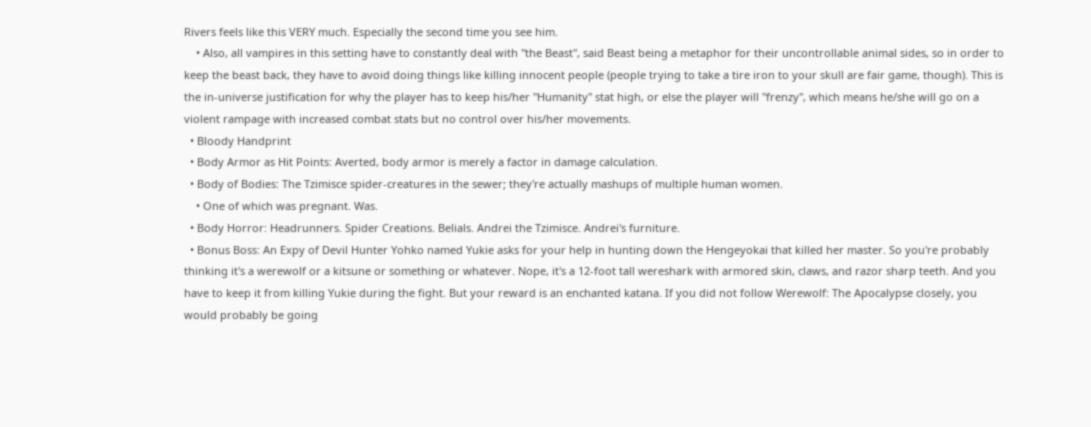Rivers feels like this VERY much. Especially the second time you see him.
    • Also, all vampires in this setting have to constantly deal with "the Beast", said Beast being a metaphor for their uncontrollable animal sides, so in order to keep the beast back, they have to avoid doing things like killing innocent people (people trying to take a tire iron to your skull are fair game, though). This is the in-universe justification for why the player has to keep his/her "Humanity" stat high, or else the player will "frenzy", which means he/she will go on a violent rampage with increased combat stats but no control over his/her movements.
  • Bloody Handprint
  • Body Armor as Hit Points: Averted, body armor is merely a factor in damage calculation.
  • Body of Bodies: The Tzimisce spider-creatures in the sewer; they're actually mashups of multiple human women.
    • One of which was pregnant. Was.
  • Body Horror: Headrunners. Spider Creations. Belials. Andrei the Tzimisce. Andrei's furniture.
  • Bonus Boss: An Expy of Devil Hunter Yohko named Yukie asks for your help in hunting down the Hengeyokai that killed her master. So you're probably thinking it's a werewolf or a kitsune or something or whatever. Nope, it's a 12-foot tall wereshark with armored skin, claws, and razor sharp teeth. And you have to keep it from killing Yukie during the fight. But your reward is an enchanted katana. If you did not follow Werewolf: The Apocalypse closely, you would probably be going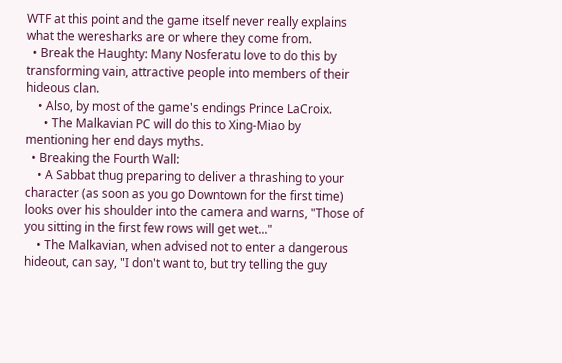WTF at this point and the game itself never really explains what the weresharks are or where they come from.
  • Break the Haughty: Many Nosferatu love to do this by transforming vain, attractive people into members of their hideous clan.
    • Also, by most of the game's endings Prince LaCroix.
      • The Malkavian PC will do this to Xing-Miao by mentioning her end days myths.
  • Breaking the Fourth Wall:
    • A Sabbat thug preparing to deliver a thrashing to your character (as soon as you go Downtown for the first time) looks over his shoulder into the camera and warns, "Those of you sitting in the first few rows will get wet..."
    • The Malkavian, when advised not to enter a dangerous hideout, can say, "I don't want to, but try telling the guy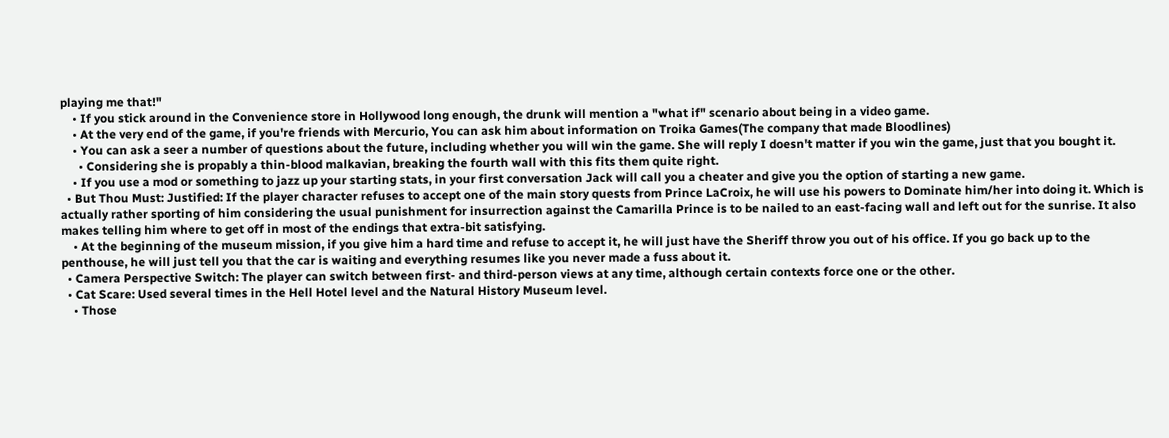playing me that!"
    • If you stick around in the Convenience store in Hollywood long enough, the drunk will mention a "what if" scenario about being in a video game.
    • At the very end of the game, if you're friends with Mercurio, You can ask him about information on Troika Games(The company that made Bloodlines)
    • You can ask a seer a number of questions about the future, including whether you will win the game. She will reply I doesn't matter if you win the game, just that you bought it.
      • Considering she is propably a thin-blood malkavian, breaking the fourth wall with this fits them quite right.
    • If you use a mod or something to jazz up your starting stats, in your first conversation Jack will call you a cheater and give you the option of starting a new game.
  • But Thou Must: Justified: If the player character refuses to accept one of the main story quests from Prince LaCroix, he will use his powers to Dominate him/her into doing it. Which is actually rather sporting of him considering the usual punishment for insurrection against the Camarilla Prince is to be nailed to an east-facing wall and left out for the sunrise. It also makes telling him where to get off in most of the endings that extra-bit satisfying.
    • At the beginning of the museum mission, if you give him a hard time and refuse to accept it, he will just have the Sheriff throw you out of his office. If you go back up to the penthouse, he will just tell you that the car is waiting and everything resumes like you never made a fuss about it.
  • Camera Perspective Switch: The player can switch between first- and third-person views at any time, although certain contexts force one or the other.
  • Cat Scare: Used several times in the Hell Hotel level and the Natural History Museum level.
    • Those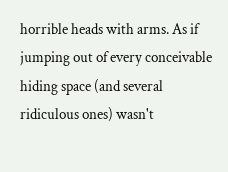horrible heads with arms. As if jumping out of every conceivable hiding space (and several ridiculous ones) wasn't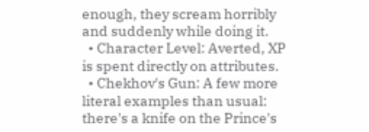enough, they scream horribly and suddenly while doing it.
  • Character Level: Averted, XP is spent directly on attributes.
  • Chekhov's Gun: A few more literal examples than usual: there's a knife on the Prince's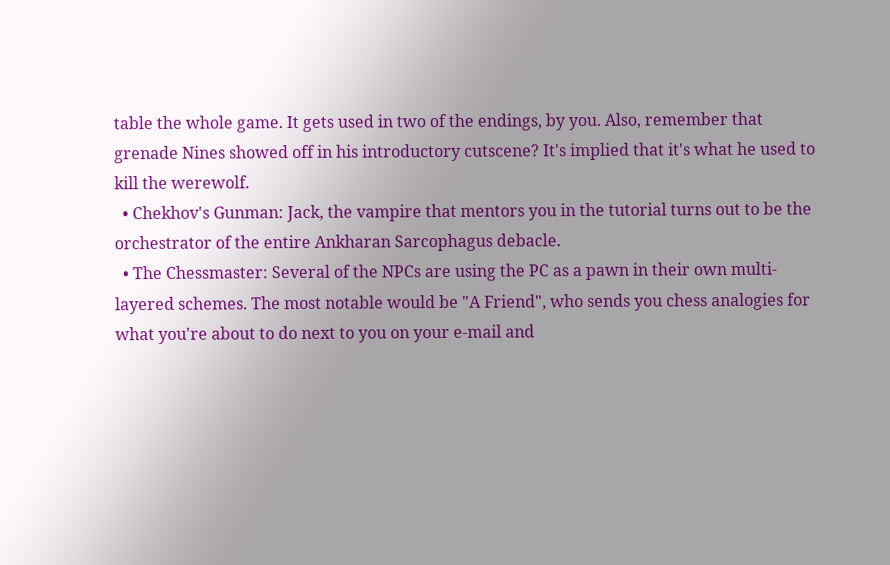table the whole game. It gets used in two of the endings, by you. Also, remember that grenade Nines showed off in his introductory cutscene? It's implied that it's what he used to kill the werewolf.
  • Chekhov's Gunman: Jack, the vampire that mentors you in the tutorial turns out to be the orchestrator of the entire Ankharan Sarcophagus debacle.
  • The Chessmaster: Several of the NPCs are using the PC as a pawn in their own multi-layered schemes. The most notable would be "A Friend", who sends you chess analogies for what you're about to do next to you on your e-mail and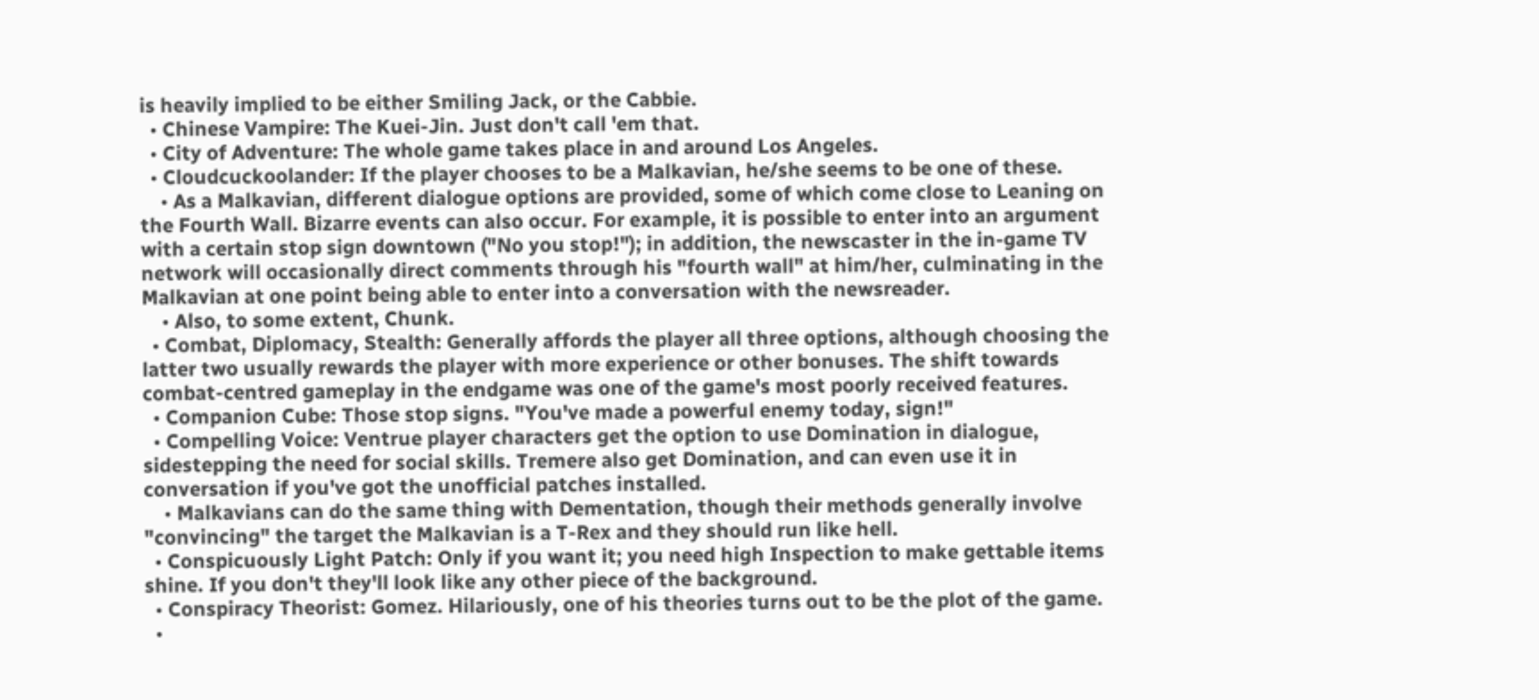is heavily implied to be either Smiling Jack, or the Cabbie.
  • Chinese Vampire: The Kuei-Jin. Just don't call 'em that.
  • City of Adventure: The whole game takes place in and around Los Angeles.
  • Cloudcuckoolander: If the player chooses to be a Malkavian, he/she seems to be one of these.
    • As a Malkavian, different dialogue options are provided, some of which come close to Leaning on the Fourth Wall. Bizarre events can also occur. For example, it is possible to enter into an argument with a certain stop sign downtown ("No you stop!"); in addition, the newscaster in the in-game TV network will occasionally direct comments through his "fourth wall" at him/her, culminating in the Malkavian at one point being able to enter into a conversation with the newsreader.
    • Also, to some extent, Chunk.
  • Combat, Diplomacy, Stealth: Generally affords the player all three options, although choosing the latter two usually rewards the player with more experience or other bonuses. The shift towards combat-centred gameplay in the endgame was one of the game's most poorly received features.
  • Companion Cube: Those stop signs. "You've made a powerful enemy today, sign!"
  • Compelling Voice: Ventrue player characters get the option to use Domination in dialogue, sidestepping the need for social skills. Tremere also get Domination, and can even use it in conversation if you've got the unofficial patches installed.
    • Malkavians can do the same thing with Dementation, though their methods generally involve "convincing" the target the Malkavian is a T-Rex and they should run like hell.
  • Conspicuously Light Patch: Only if you want it; you need high Inspection to make gettable items shine. If you don't they'll look like any other piece of the background.
  • Conspiracy Theorist: Gomez. Hilariously, one of his theories turns out to be the plot of the game.
  •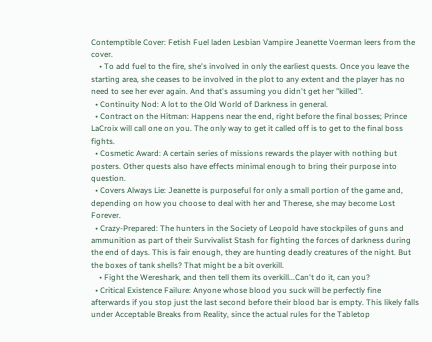Contemptible Cover: Fetish Fuel laden Lesbian Vampire Jeanette Voerman leers from the cover.
    • To add fuel to the fire, she's involved in only the earliest quests. Once you leave the starting area, she ceases to be involved in the plot to any extent and the player has no need to see her ever again. And that's assuming you didn't get her "killed".
  • Continuity Nod: A lot to the Old World of Darkness in general.
  • Contract on the Hitman: Happens near the end, right before the final bosses; Prince LaCroix will call one on you. The only way to get it called off is to get to the final boss fights.
  • Cosmetic Award: A certain series of missions rewards the player with nothing but posters. Other quests also have effects minimal enough to bring their purpose into question.
  • Covers Always Lie: Jeanette is purposeful for only a small portion of the game and, depending on how you choose to deal with her and Therese, she may become Lost Forever.
  • Crazy-Prepared: The hunters in the Society of Leopold have stockpiles of guns and ammunition as part of their Survivalist Stash for fighting the forces of darkness during the end of days. This is fair enough, they are hunting deadly creatures of the night. But the boxes of tank shells? That might be a bit overkill.
    • Fight the Wereshark, and then tell them its overkill...Can't do it, can you?
  • Critical Existence Failure: Anyone whose blood you suck will be perfectly fine afterwards if you stop just the last second before their blood bar is empty. This likely falls under Acceptable Breaks from Reality, since the actual rules for the Tabletop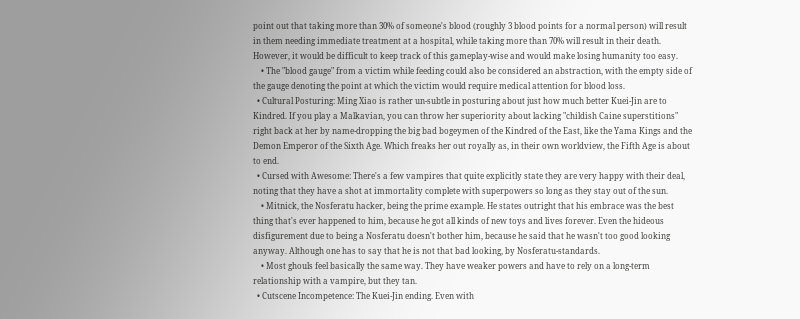point out that taking more than 30% of someone's blood (roughly 3 blood points for a normal person) will result in them needing immediate treatment at a hospital, while taking more than 70% will result in their death. However, it would be difficult to keep track of this gameplay-wise and would make losing humanity too easy.
    • The "blood gauge" from a victim while feeding could also be considered an abstraction, with the empty side of the gauge denoting the point at which the victim would require medical attention for blood loss.
  • Cultural Posturing: Ming Xiao is rather un-subtle in posturing about just how much better Kuei-Jin are to Kindred. If you play a Malkavian, you can throw her superiority about lacking "childish Caine superstitions" right back at her by name-dropping the big bad bogeymen of the Kindred of the East, like the Yama Kings and the Demon Emperor of the Sixth Age. Which freaks her out royally as, in their own worldview, the Fifth Age is about to end.
  • Cursed with Awesome: There's a few vampires that quite explicitly state they are very happy with their deal, noting that they have a shot at immortality complete with superpowers so long as they stay out of the sun.
    • Mitnick, the Nosferatu hacker, being the prime example. He states outright that his embrace was the best thing that's ever happened to him, because he got all kinds of new toys and lives forever. Even the hideous disfigurement due to being a Nosferatu doesn't bother him, because he said that he wasn't too good looking anyway. Although one has to say that he is not that bad looking, by Nosferatu-standards.
    • Most ghouls feel basically the same way. They have weaker powers and have to rely on a long-term relationship with a vampire, but they tan.
  • Cutscene Incompetence: The Kuei-Jin ending. Even with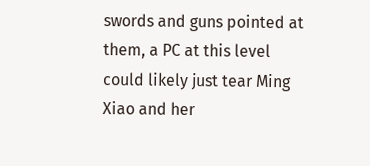swords and guns pointed at them, a PC at this level could likely just tear Ming Xiao and her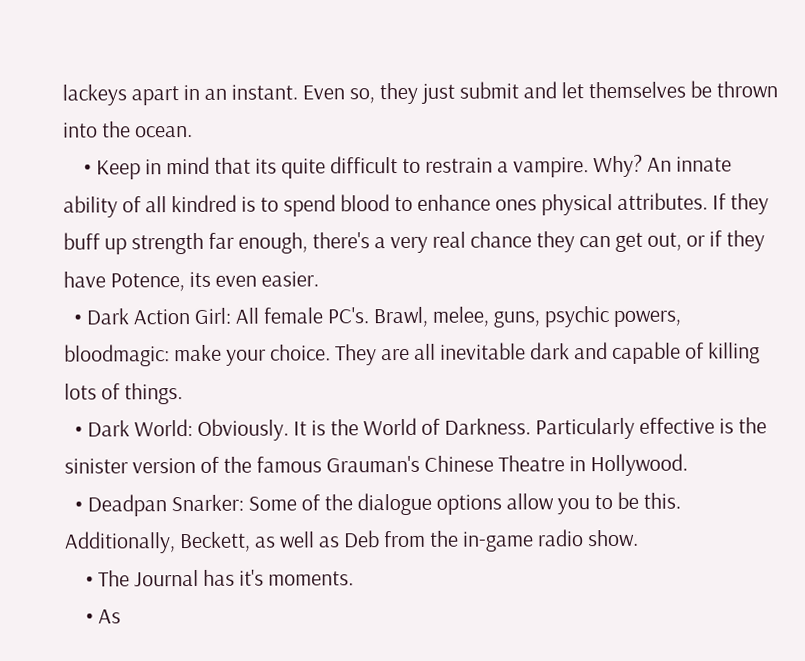lackeys apart in an instant. Even so, they just submit and let themselves be thrown into the ocean.
    • Keep in mind that its quite difficult to restrain a vampire. Why? An innate ability of all kindred is to spend blood to enhance ones physical attributes. If they buff up strength far enough, there's a very real chance they can get out, or if they have Potence, its even easier.
  • Dark Action Girl: All female PC's. Brawl, melee, guns, psychic powers, bloodmagic: make your choice. They are all inevitable dark and capable of killing lots of things.
  • Dark World: Obviously. It is the World of Darkness. Particularly effective is the sinister version of the famous Grauman's Chinese Theatre in Hollywood.
  • Deadpan Snarker: Some of the dialogue options allow you to be this. Additionally, Beckett, as well as Deb from the in-game radio show.
    • The Journal has it's moments.
    • As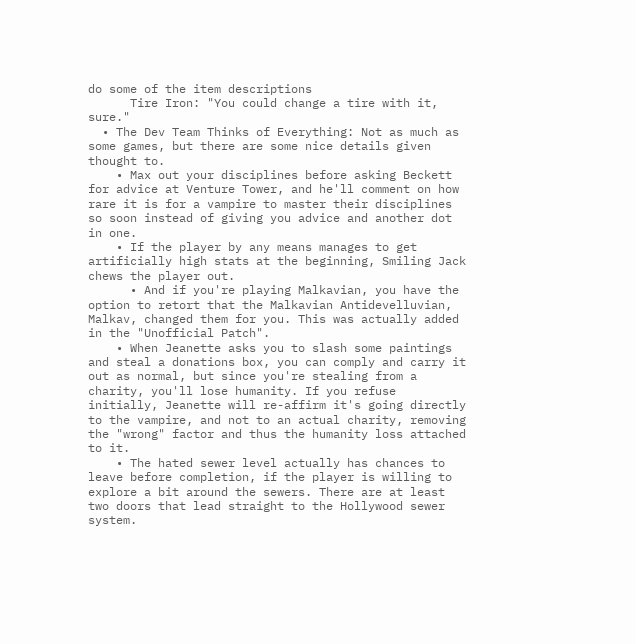do some of the item descriptions
      Tire Iron: "You could change a tire with it, sure."
  • The Dev Team Thinks of Everything: Not as much as some games, but there are some nice details given thought to.
    • Max out your disciplines before asking Beckett for advice at Venture Tower, and he'll comment on how rare it is for a vampire to master their disciplines so soon instead of giving you advice and another dot in one.
    • If the player by any means manages to get artificially high stats at the beginning, Smiling Jack chews the player out.
      • And if you're playing Malkavian, you have the option to retort that the Malkavian Antidevelluvian, Malkav, changed them for you. This was actually added in the "Unofficial Patch".
    • When Jeanette asks you to slash some paintings and steal a donations box, you can comply and carry it out as normal, but since you're stealing from a charity, you'll lose humanity. If you refuse initially, Jeanette will re-affirm it's going directly to the vampire, and not to an actual charity, removing the "wrong" factor and thus the humanity loss attached to it.
    • The hated sewer level actually has chances to leave before completion, if the player is willing to explore a bit around the sewers. There are at least two doors that lead straight to the Hollywood sewer system.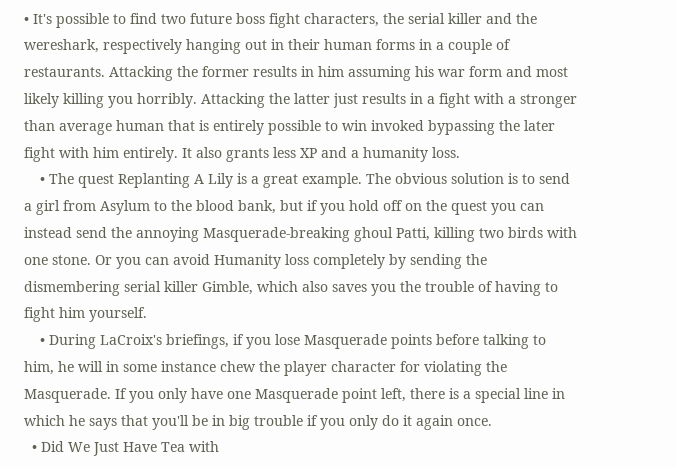• It's possible to find two future boss fight characters, the serial killer and the wereshark, respectively hanging out in their human forms in a couple of restaurants. Attacking the former results in him assuming his war form and most likely killing you horribly. Attacking the latter just results in a fight with a stronger than average human that is entirely possible to win invoked bypassing the later fight with him entirely. It also grants less XP and a humanity loss.
    • The quest Replanting A Lily is a great example. The obvious solution is to send a girl from Asylum to the blood bank, but if you hold off on the quest you can instead send the annoying Masquerade-breaking ghoul Patti, killing two birds with one stone. Or you can avoid Humanity loss completely by sending the dismembering serial killer Gimble, which also saves you the trouble of having to fight him yourself.
    • During LaCroix's briefings, if you lose Masquerade points before talking to him, he will in some instance chew the player character for violating the Masquerade. If you only have one Masquerade point left, there is a special line in which he says that you'll be in big trouble if you only do it again once.
  • Did We Just Have Tea with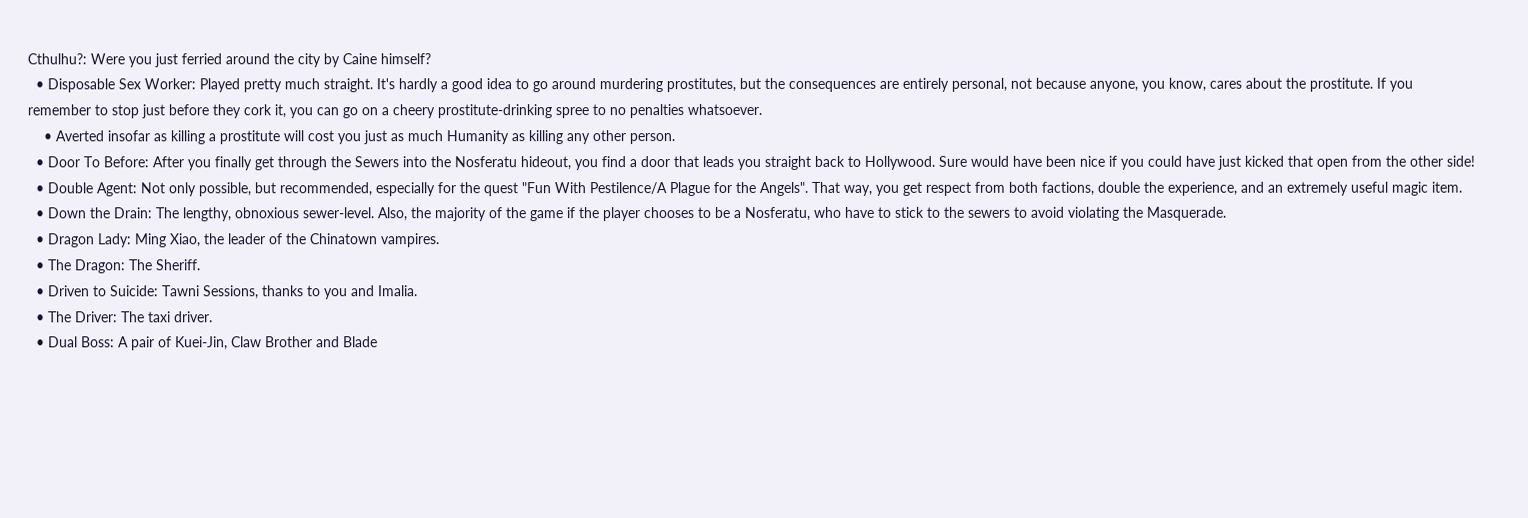Cthulhu?: Were you just ferried around the city by Caine himself?
  • Disposable Sex Worker: Played pretty much straight. It's hardly a good idea to go around murdering prostitutes, but the consequences are entirely personal, not because anyone, you know, cares about the prostitute. If you remember to stop just before they cork it, you can go on a cheery prostitute-drinking spree to no penalties whatsoever.
    • Averted insofar as killing a prostitute will cost you just as much Humanity as killing any other person.
  • Door To Before: After you finally get through the Sewers into the Nosferatu hideout, you find a door that leads you straight back to Hollywood. Sure would have been nice if you could have just kicked that open from the other side!
  • Double Agent: Not only possible, but recommended, especially for the quest "Fun With Pestilence/A Plague for the Angels". That way, you get respect from both factions, double the experience, and an extremely useful magic item.
  • Down the Drain: The lengthy, obnoxious sewer-level. Also, the majority of the game if the player chooses to be a Nosferatu, who have to stick to the sewers to avoid violating the Masquerade.
  • Dragon Lady: Ming Xiao, the leader of the Chinatown vampires.
  • The Dragon: The Sheriff.
  • Driven to Suicide: Tawni Sessions, thanks to you and Imalia.
  • The Driver: The taxi driver.
  • Dual Boss: A pair of Kuei-Jin, Claw Brother and Blade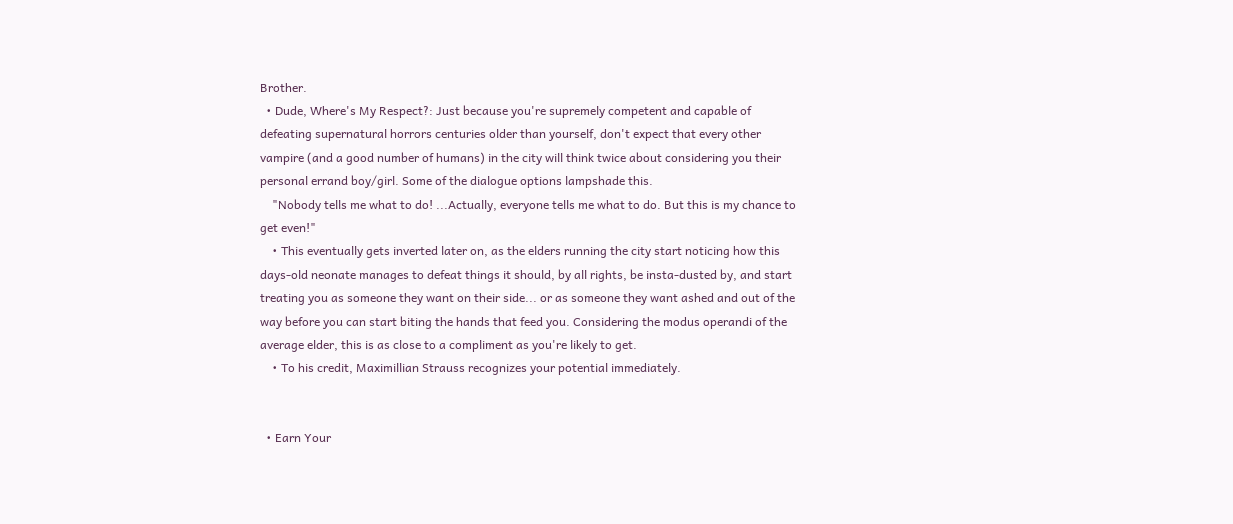Brother.
  • Dude, Where's My Respect?: Just because you're supremely competent and capable of defeating supernatural horrors centuries older than yourself, don't expect that every other vampire (and a good number of humans) in the city will think twice about considering you their personal errand boy/girl. Some of the dialogue options lampshade this.
    "Nobody tells me what to do! ...Actually, everyone tells me what to do. But this is my chance to get even!"
    • This eventually gets inverted later on, as the elders running the city start noticing how this days-old neonate manages to defeat things it should, by all rights, be insta-dusted by, and start treating you as someone they want on their side... or as someone they want ashed and out of the way before you can start biting the hands that feed you. Considering the modus operandi of the average elder, this is as close to a compliment as you're likely to get.
    • To his credit, Maximillian Strauss recognizes your potential immediately.


  • Earn Your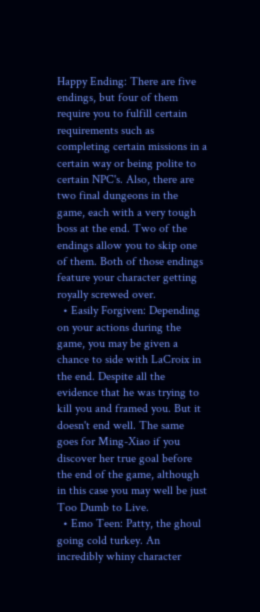Happy Ending: There are five endings, but four of them require you to fulfill certain requirements such as completing certain missions in a certain way or being polite to certain NPC's. Also, there are two final dungeons in the game, each with a very tough boss at the end. Two of the endings allow you to skip one of them. Both of those endings feature your character getting royally screwed over.
  • Easily Forgiven: Depending on your actions during the game, you may be given a chance to side with LaCroix in the end. Despite all the evidence that he was trying to kill you and framed you. But it doesn't end well. The same goes for Ming-Xiao if you discover her true goal before the end of the game, although in this case you may well be just Too Dumb to Live.
  • Emo Teen: Patty, the ghoul going cold turkey. An incredibly whiny character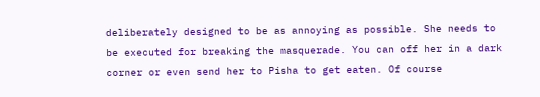deliberately designed to be as annoying as possible. She needs to be executed for breaking the masquerade. You can off her in a dark corner or even send her to Pisha to get eaten. Of course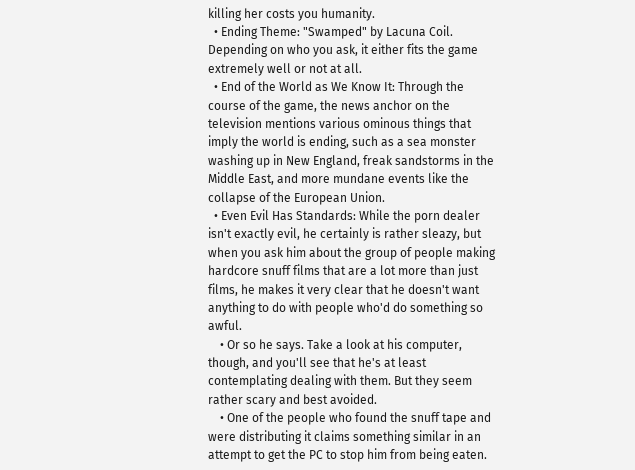killing her costs you humanity.
  • Ending Theme: "Swamped" by Lacuna Coil. Depending on who you ask, it either fits the game extremely well or not at all.
  • End of the World as We Know It: Through the course of the game, the news anchor on the television mentions various ominous things that imply the world is ending, such as a sea monster washing up in New England, freak sandstorms in the Middle East, and more mundane events like the collapse of the European Union.
  • Even Evil Has Standards: While the porn dealer isn't exactly evil, he certainly is rather sleazy, but when you ask him about the group of people making hardcore snuff films that are a lot more than just films, he makes it very clear that he doesn't want anything to do with people who'd do something so awful.
    • Or so he says. Take a look at his computer, though, and you'll see that he's at least contemplating dealing with them. But they seem rather scary and best avoided.
    • One of the people who found the snuff tape and were distributing it claims something similar in an attempt to get the PC to stop him from being eaten.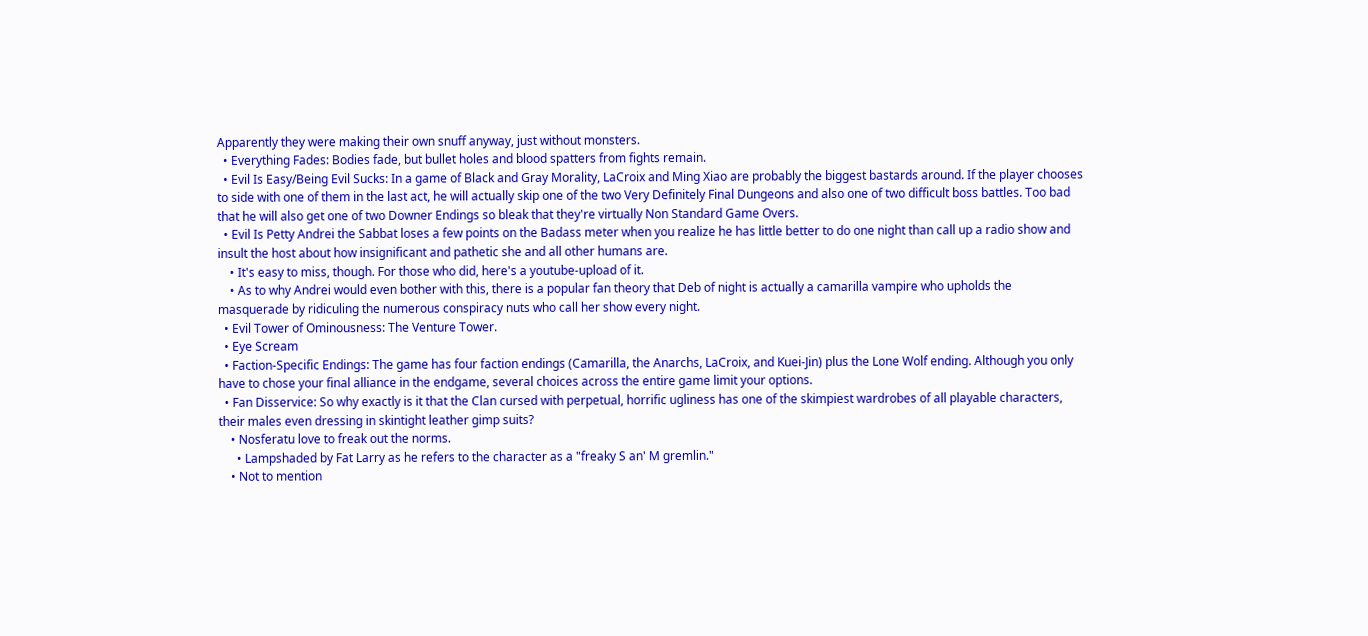Apparently they were making their own snuff anyway, just without monsters.
  • Everything Fades: Bodies fade, but bullet holes and blood spatters from fights remain.
  • Evil Is Easy/Being Evil Sucks: In a game of Black and Gray Morality, LaCroix and Ming Xiao are probably the biggest bastards around. If the player chooses to side with one of them in the last act, he will actually skip one of the two Very Definitely Final Dungeons and also one of two difficult boss battles. Too bad that he will also get one of two Downer Endings so bleak that they're virtually Non Standard Game Overs.
  • Evil Is Petty Andrei the Sabbat loses a few points on the Badass meter when you realize he has little better to do one night than call up a radio show and insult the host about how insignificant and pathetic she and all other humans are.
    • It's easy to miss, though. For those who did, here's a youtube-upload of it.
    • As to why Andrei would even bother with this, there is a popular fan theory that Deb of night is actually a camarilla vampire who upholds the masquerade by ridiculing the numerous conspiracy nuts who call her show every night.
  • Evil Tower of Ominousness: The Venture Tower.
  • Eye Scream
  • Faction-Specific Endings: The game has four faction endings (Camarilla, the Anarchs, LaCroix, and Kuei-Jin) plus the Lone Wolf ending. Although you only have to chose your final alliance in the endgame, several choices across the entire game limit your options.
  • Fan Disservice: So why exactly is it that the Clan cursed with perpetual, horrific ugliness has one of the skimpiest wardrobes of all playable characters, their males even dressing in skintight leather gimp suits?
    • Nosferatu love to freak out the norms.
      • Lampshaded by Fat Larry as he refers to the character as a "freaky S an' M gremlin."
    • Not to mention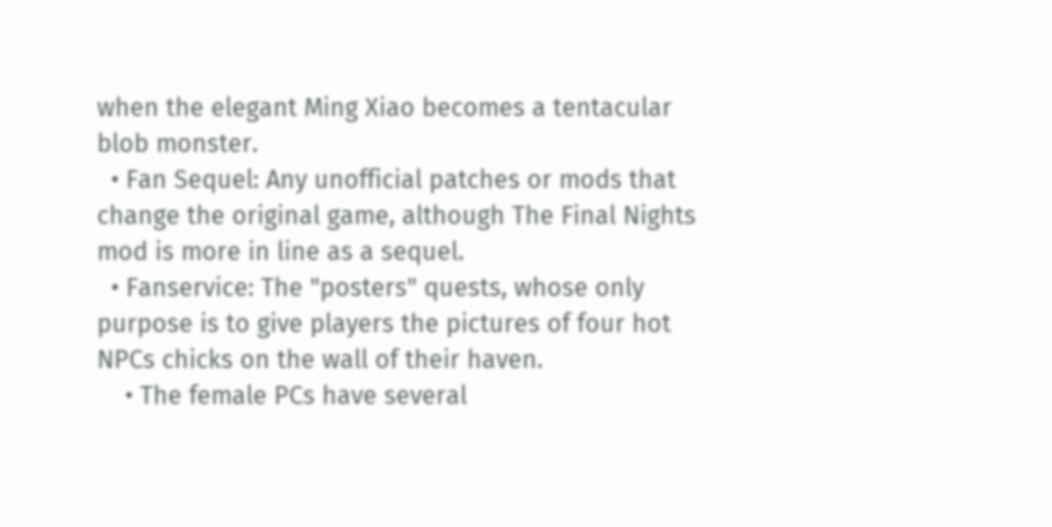when the elegant Ming Xiao becomes a tentacular blob monster.
  • Fan Sequel: Any unofficial patches or mods that change the original game, although The Final Nights mod is more in line as a sequel.
  • Fanservice: The "posters" quests, whose only purpose is to give players the pictures of four hot NPCs chicks on the wall of their haven.
    • The female PCs have several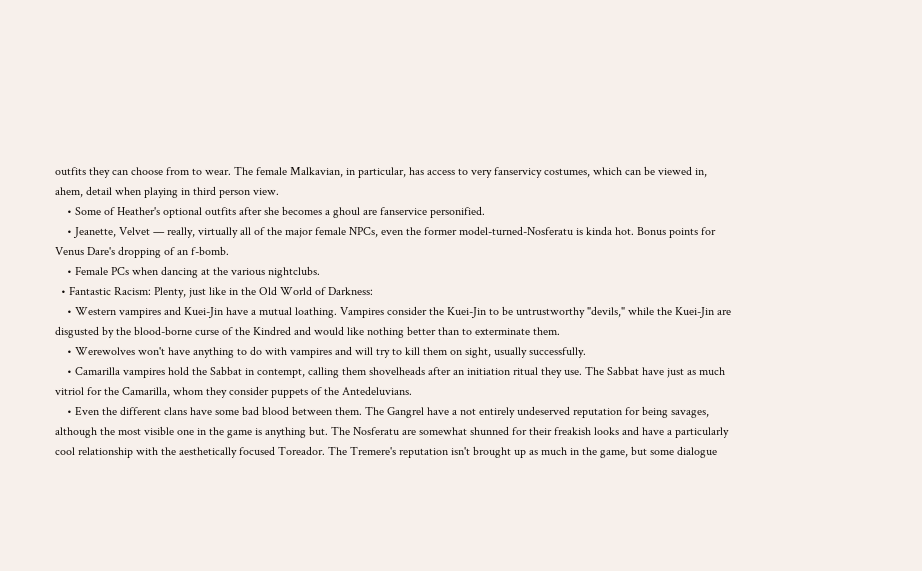outfits they can choose from to wear. The female Malkavian, in particular, has access to very fanservicy costumes, which can be viewed in, ahem, detail when playing in third person view.
    • Some of Heather's optional outfits after she becomes a ghoul are fanservice personified.
    • Jeanette, Velvet — really, virtually all of the major female NPCs, even the former model-turned-Nosferatu is kinda hot. Bonus points for Venus Dare's dropping of an f-bomb.
    • Female PCs when dancing at the various nightclubs.
  • Fantastic Racism: Plenty, just like in the Old World of Darkness:
    • Western vampires and Kuei-Jin have a mutual loathing. Vampires consider the Kuei-Jin to be untrustworthy "devils," while the Kuei-Jin are disgusted by the blood-borne curse of the Kindred and would like nothing better than to exterminate them.
    • Werewolves won't have anything to do with vampires and will try to kill them on sight, usually successfully.
    • Camarilla vampires hold the Sabbat in contempt, calling them shovelheads after an initiation ritual they use. The Sabbat have just as much vitriol for the Camarilla, whom they consider puppets of the Antedeluvians.
    • Even the different clans have some bad blood between them. The Gangrel have a not entirely undeserved reputation for being savages, although the most visible one in the game is anything but. The Nosferatu are somewhat shunned for their freakish looks and have a particularly cool relationship with the aesthetically focused Toreador. The Tremere's reputation isn't brought up as much in the game, but some dialogue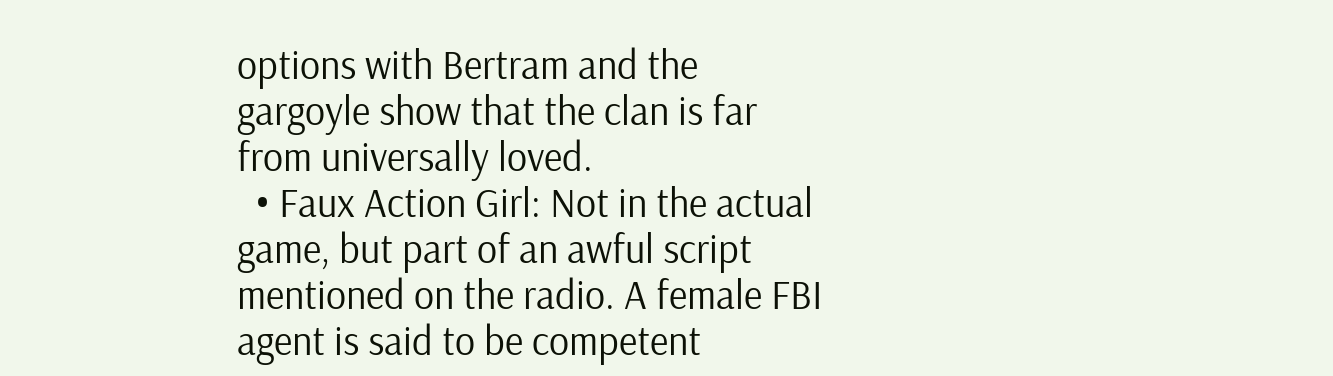options with Bertram and the gargoyle show that the clan is far from universally loved.
  • Faux Action Girl: Not in the actual game, but part of an awful script mentioned on the radio. A female FBI agent is said to be competent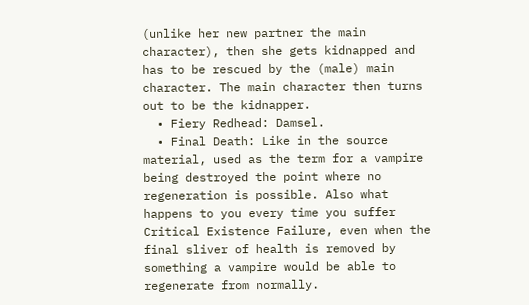(unlike her new partner the main character), then she gets kidnapped and has to be rescued by the (male) main character. The main character then turns out to be the kidnapper.
  • Fiery Redhead: Damsel.
  • Final Death: Like in the source material, used as the term for a vampire being destroyed the point where no regeneration is possible. Also what happens to you every time you suffer Critical Existence Failure, even when the final sliver of health is removed by something a vampire would be able to regenerate from normally.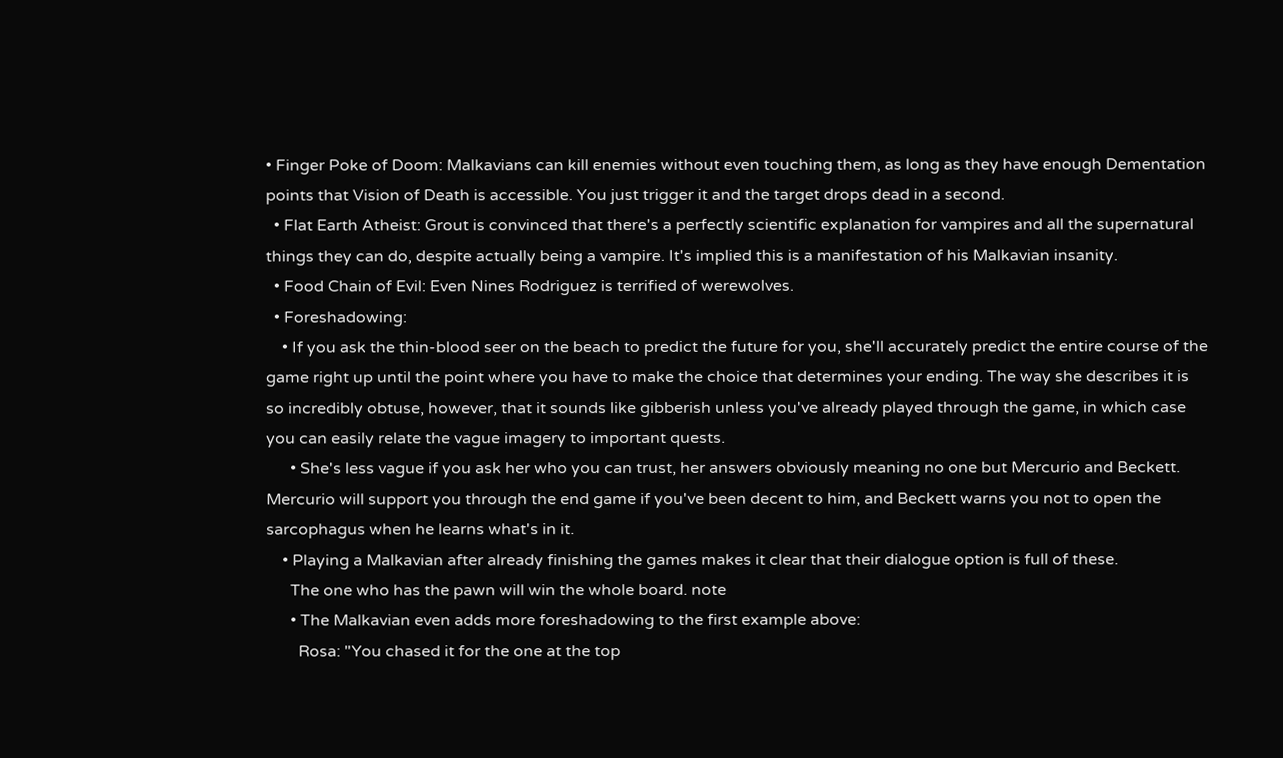• Finger Poke of Doom: Malkavians can kill enemies without even touching them, as long as they have enough Dementation points that Vision of Death is accessible. You just trigger it and the target drops dead in a second.
  • Flat Earth Atheist: Grout is convinced that there's a perfectly scientific explanation for vampires and all the supernatural things they can do, despite actually being a vampire. It's implied this is a manifestation of his Malkavian insanity.
  • Food Chain of Evil: Even Nines Rodriguez is terrified of werewolves.
  • Foreshadowing:
    • If you ask the thin-blood seer on the beach to predict the future for you, she'll accurately predict the entire course of the game right up until the point where you have to make the choice that determines your ending. The way she describes it is so incredibly obtuse, however, that it sounds like gibberish unless you've already played through the game, in which case you can easily relate the vague imagery to important quests.
      • She's less vague if you ask her who you can trust, her answers obviously meaning no one but Mercurio and Beckett. Mercurio will support you through the end game if you've been decent to him, and Beckett warns you not to open the sarcophagus when he learns what's in it.
    • Playing a Malkavian after already finishing the games makes it clear that their dialogue option is full of these.
      The one who has the pawn will win the whole board. note
      • The Malkavian even adds more foreshadowing to the first example above:
        Rosa: "You chased it for the one at the top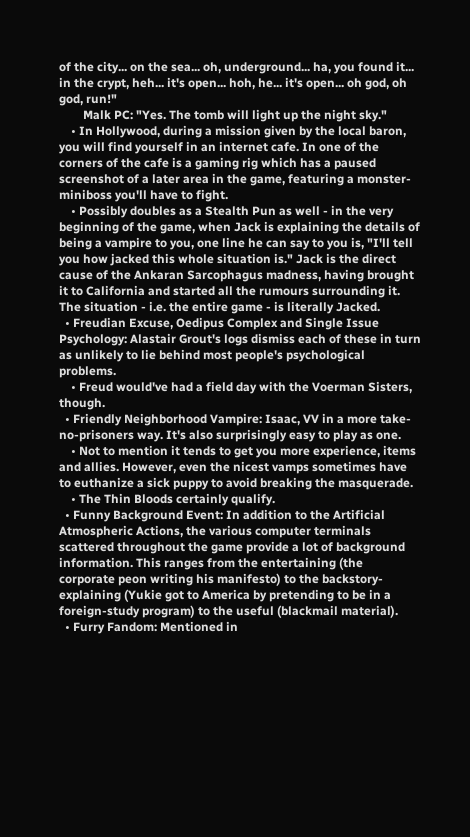of the city... on the sea... oh, underground... ha, you found it... in the crypt, heh... it's open... hoh, he... it's open... oh god, oh god, run!"
        Malk PC: "Yes. The tomb will light up the night sky."
    • In Hollywood, during a mission given by the local baron, you will find yourself in an internet cafe. In one of the corners of the cafe is a gaming rig which has a paused screenshot of a later area in the game, featuring a monster-miniboss you'll have to fight.
    • Possibly doubles as a Stealth Pun as well - in the very beginning of the game, when Jack is explaining the details of being a vampire to you, one line he can say to you is, "I'll tell you how jacked this whole situation is." Jack is the direct cause of the Ankaran Sarcophagus madness, having brought it to California and started all the rumours surrounding it. The situation - i.e. the entire game - is literally Jacked.
  • Freudian Excuse, Oedipus Complex and Single Issue Psychology: Alastair Grout's logs dismiss each of these in turn as unlikely to lie behind most people's psychological problems.
    • Freud would've had a field day with the Voerman Sisters, though.
  • Friendly Neighborhood Vampire: Isaac, VV in a more take-no-prisoners way. It's also surprisingly easy to play as one.
    • Not to mention it tends to get you more experience, items and allies. However, even the nicest vamps sometimes have to euthanize a sick puppy to avoid breaking the masquerade.
    • The Thin Bloods certainly qualify.
  • Funny Background Event: In addition to the Artificial Atmospheric Actions, the various computer terminals scattered throughout the game provide a lot of background information. This ranges from the entertaining (the corporate peon writing his manifesto) to the backstory-explaining (Yukie got to America by pretending to be in a foreign-study program) to the useful (blackmail material).
  • Furry Fandom: Mentioned in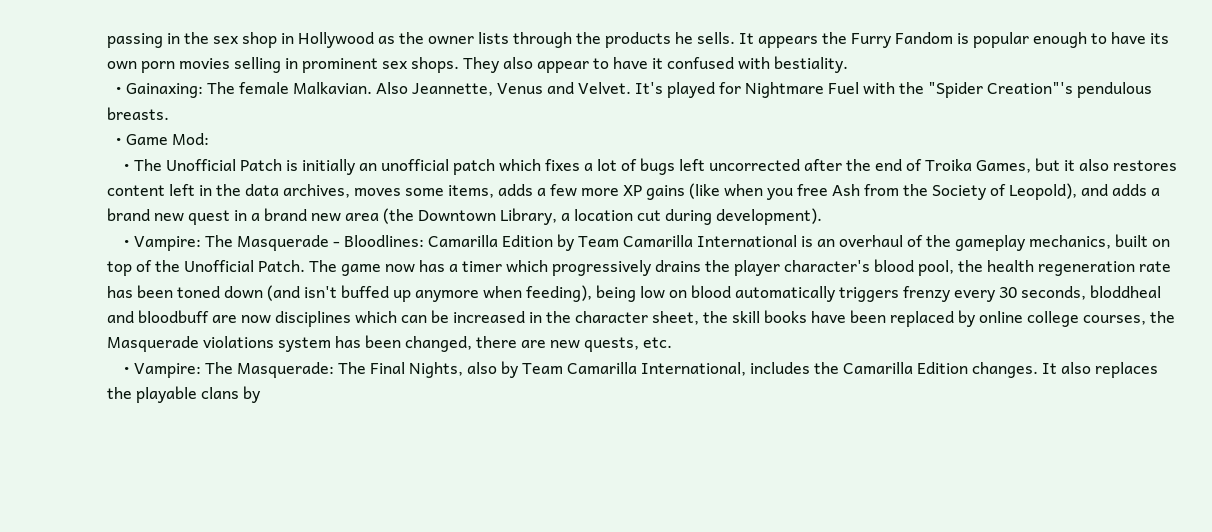passing in the sex shop in Hollywood as the owner lists through the products he sells. It appears the Furry Fandom is popular enough to have its own porn movies selling in prominent sex shops. They also appear to have it confused with bestiality.
  • Gainaxing: The female Malkavian. Also Jeannette, Venus and Velvet. It's played for Nightmare Fuel with the "Spider Creation"'s pendulous breasts.
  • Game Mod:
    • The Unofficial Patch is initially an unofficial patch which fixes a lot of bugs left uncorrected after the end of Troika Games, but it also restores content left in the data archives, moves some items, adds a few more XP gains (like when you free Ash from the Society of Leopold), and adds a brand new quest in a brand new area (the Downtown Library, a location cut during development).
    • Vampire: The Masquerade - Bloodlines: Camarilla Edition by Team Camarilla International is an overhaul of the gameplay mechanics, built on top of the Unofficial Patch. The game now has a timer which progressively drains the player character's blood pool, the health regeneration rate has been toned down (and isn't buffed up anymore when feeding), being low on blood automatically triggers frenzy every 30 seconds, bloddheal and bloodbuff are now disciplines which can be increased in the character sheet, the skill books have been replaced by online college courses, the Masquerade violations system has been changed, there are new quests, etc.
    • Vampire: The Masquerade: The Final Nights, also by Team Camarilla International, includes the Camarilla Edition changes. It also replaces the playable clans by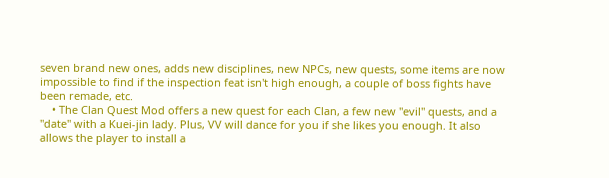seven brand new ones, adds new disciplines, new NPCs, new quests, some items are now impossible to find if the inspection feat isn't high enough, a couple of boss fights have been remade, etc.
    • The Clan Quest Mod offers a new quest for each Clan, a few new "evil" quests, and a "date" with a Kuei-jin lady. Plus, VV will dance for you if she likes you enough. It also allows the player to install a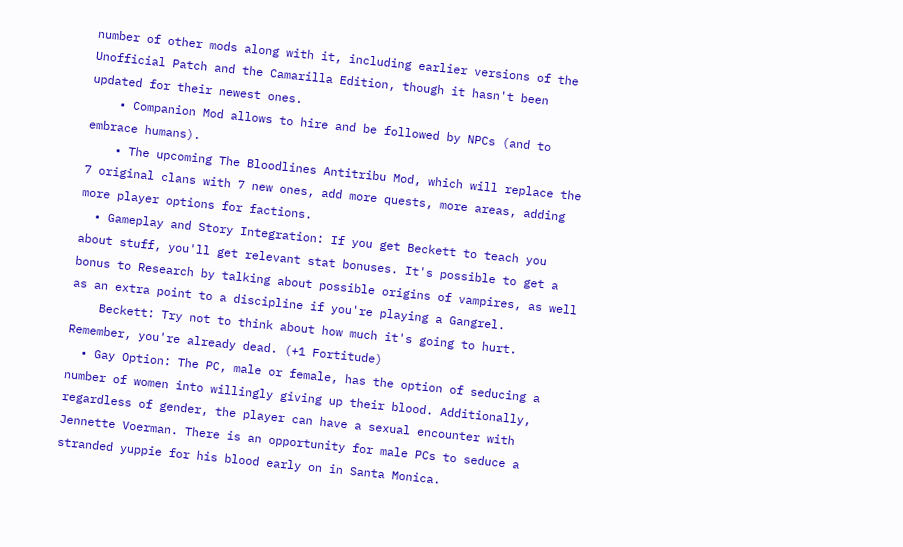number of other mods along with it, including earlier versions of the Unofficial Patch and the Camarilla Edition, though it hasn't been updated for their newest ones.
    • Companion Mod allows to hire and be followed by NPCs (and to embrace humans).
    • The upcoming The Bloodlines Antitribu Mod, which will replace the 7 original clans with 7 new ones, add more quests, more areas, adding more player options for factions.
  • Gameplay and Story Integration: If you get Beckett to teach you about stuff, you'll get relevant stat bonuses. It's possible to get a bonus to Research by talking about possible origins of vampires, as well as an extra point to a discipline if you're playing a Gangrel.
    Beckett: Try not to think about how much it's going to hurt. Remember, you're already dead. (+1 Fortitude)
  • Gay Option: The PC, male or female, has the option of seducing a number of women into willingly giving up their blood. Additionally, regardless of gender, the player can have a sexual encounter with Jennette Voerman. There is an opportunity for male PCs to seduce a stranded yuppie for his blood early on in Santa Monica.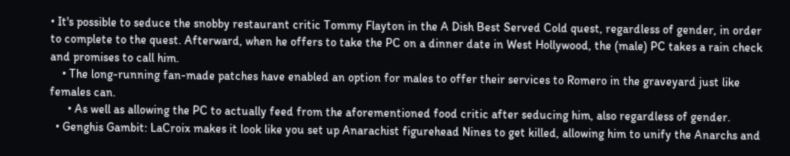• It's possible to seduce the snobby restaurant critic Tommy Flayton in the A Dish Best Served Cold quest, regardless of gender, in order to complete to the quest. Afterward, when he offers to take the PC on a dinner date in West Hollywood, the (male) PC takes a rain check and promises to call him.
    • The long-running fan-made patches have enabled an option for males to offer their services to Romero in the graveyard just like females can.
      • As well as allowing the PC to actually feed from the aforementioned food critic after seducing him, also regardless of gender.
  • Genghis Gambit: LaCroix makes it look like you set up Anarachist figurehead Nines to get killed, allowing him to unify the Anarchs and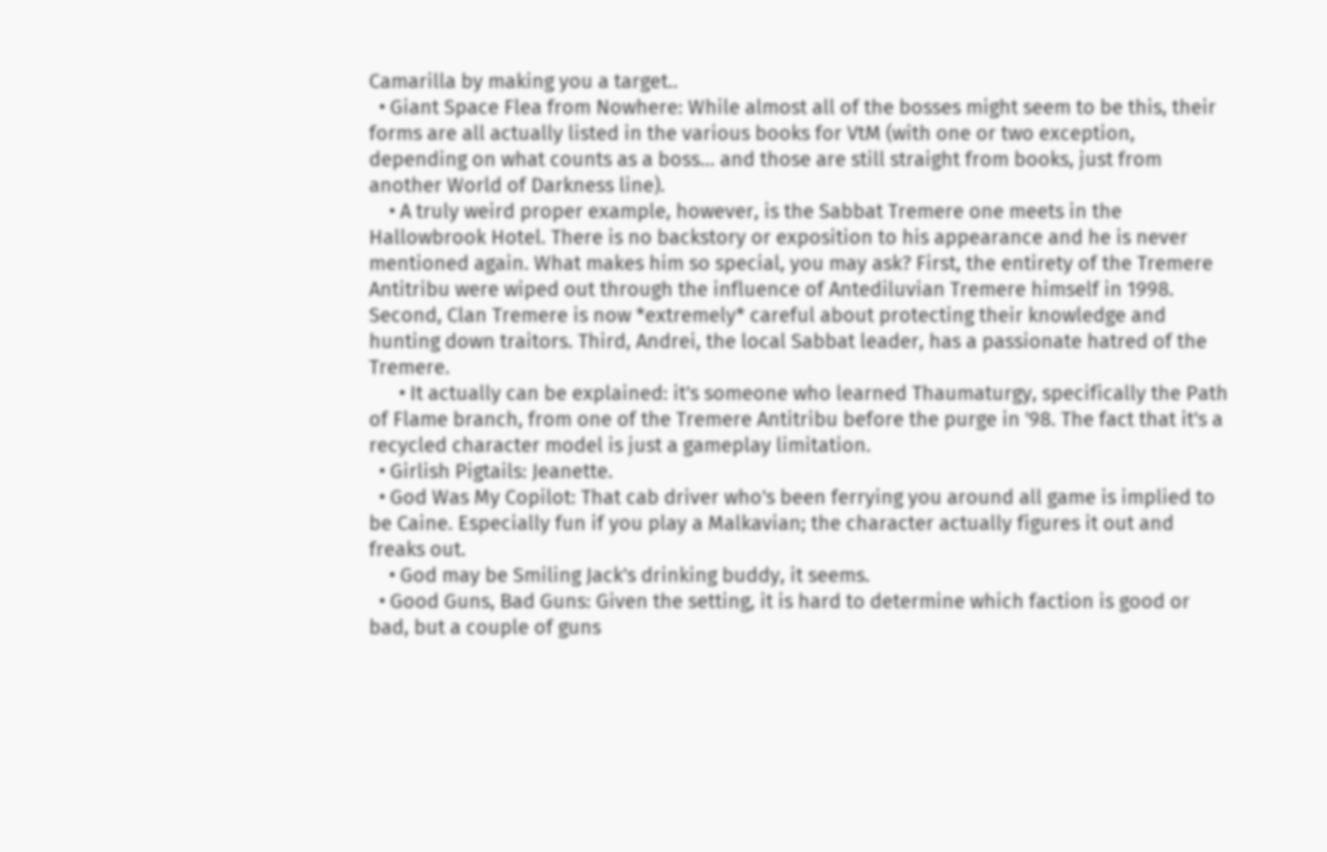Camarilla by making you a target..
  • Giant Space Flea from Nowhere: While almost all of the bosses might seem to be this, their forms are all actually listed in the various books for VtM (with one or two exception, depending on what counts as a boss... and those are still straight from books, just from another World of Darkness line).
    • A truly weird proper example, however, is the Sabbat Tremere one meets in the Hallowbrook Hotel. There is no backstory or exposition to his appearance and he is never mentioned again. What makes him so special, you may ask? First, the entirety of the Tremere Antitribu were wiped out through the influence of Antediluvian Tremere himself in 1998. Second, Clan Tremere is now *extremely* careful about protecting their knowledge and hunting down traitors. Third, Andrei, the local Sabbat leader, has a passionate hatred of the Tremere.
      • It actually can be explained: it's someone who learned Thaumaturgy, specifically the Path of Flame branch, from one of the Tremere Antitribu before the purge in '98. The fact that it's a recycled character model is just a gameplay limitation.
  • Girlish Pigtails: Jeanette.
  • God Was My Copilot: That cab driver who's been ferrying you around all game is implied to be Caine. Especially fun if you play a Malkavian; the character actually figures it out and freaks out.
    • God may be Smiling Jack's drinking buddy, it seems.
  • Good Guns, Bad Guns: Given the setting, it is hard to determine which faction is good or bad, but a couple of guns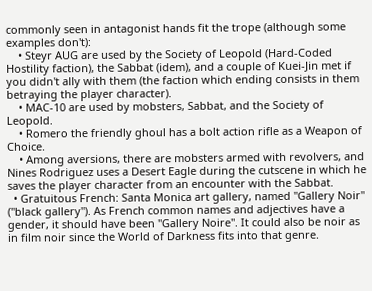commonly seen in antagonist hands fit the trope (although some examples don't):
    • Steyr AUG are used by the Society of Leopold (Hard-Coded Hostility faction), the Sabbat (idem), and a couple of Kuei-Jin met if you didn't ally with them (the faction which ending consists in them betraying the player character).
    • MAC-10 are used by mobsters, Sabbat, and the Society of Leopold.
    • Romero the friendly ghoul has a bolt action rifle as a Weapon of Choice.
    • Among aversions, there are mobsters armed with revolvers, and Nines Rodriguez uses a Desert Eagle during the cutscene in which he saves the player character from an encounter with the Sabbat.
  • Gratuitous French: Santa Monica art gallery, named "Gallery Noir" ("black gallery"). As French common names and adjectives have a gender, it should have been "Gallery Noire". It could also be noir as in film noir since the World of Darkness fits into that genre.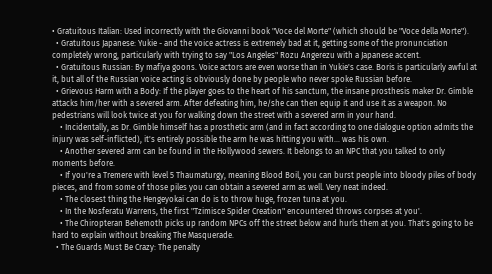• Gratuitous Italian: Used incorrectly with the Giovanni book "Voce del Morte" (which should be "Voce della Morte").
  • Gratuitous Japanese: Yukie - and the voice actress is extremely bad at it, getting some of the pronunciation completely wrong, particularly with trying to say "Los Angeles" Rozu Angerezu with a Japanese accent.
  • Gratuitous Russian: By mafiya goons. Voice actors are even worse than in Yukie's case. Boris is particularly awful at it, but all of the Russian voice acting is obviously done by people who never spoke Russian before.
  • Grievous Harm with a Body: If the player goes to the heart of his sanctum, the insane prosthesis maker Dr. Gimble attacks him/her with a severed arm. After defeating him, he/she can then equip it and use it as a weapon. No pedestrians will look twice at you for walking down the street with a severed arm in your hand.
    • Incidentally, as Dr. Gimble himself has a prosthetic arm (and in fact according to one dialogue option admits the injury was self-inflicted), it's entirely possible the arm he was hitting you with... was his own.
    • Another severed arm can be found in the Hollywood sewers. It belongs to an NPC that you talked to only moments before.
    • If you're a Tremere with level 5 Thaumaturgy, meaning Blood Boil, you can burst people into bloody piles of body pieces, and from some of those piles you can obtain a severed arm as well. Very neat indeed.
    • The closest thing the Hengeyokai can do is to throw huge, frozen tuna at you.
    • In the Nosferatu Warrens, the first "Tzimisce Spider Creation" encountered throws corpses at you'.
    • The Chiropteran Behemoth picks up random NPCs off the street below and hurls them at you. That's going to be hard to explain without breaking The Masquerade.
  • The Guards Must Be Crazy: The penalty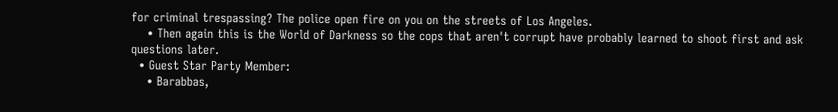for criminal trespassing? The police open fire on you on the streets of Los Angeles.
    • Then again this is the World of Darkness so the cops that aren't corrupt have probably learned to shoot first and ask questions later.
  • Guest Star Party Member:
    • Barabbas,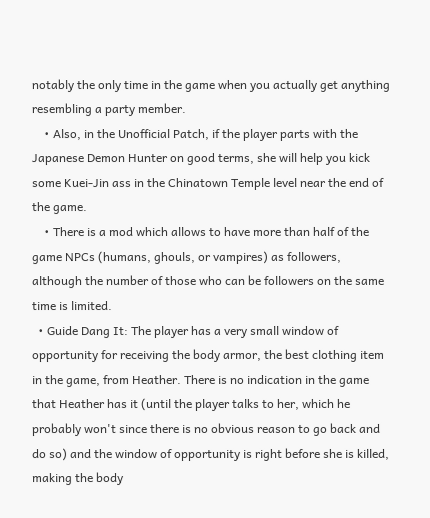notably the only time in the game when you actually get anything resembling a party member.
    • Also, in the Unofficial Patch, if the player parts with the Japanese Demon Hunter on good terms, she will help you kick some Kuei-Jin ass in the Chinatown Temple level near the end of the game.
    • There is a mod which allows to have more than half of the game NPCs (humans, ghouls, or vampires) as followers, although the number of those who can be followers on the same time is limited.
  • Guide Dang It: The player has a very small window of opportunity for receiving the body armor, the best clothing item in the game, from Heather. There is no indication in the game that Heather has it (until the player talks to her, which he probably won't since there is no obvious reason to go back and do so) and the window of opportunity is right before she is killed, making the body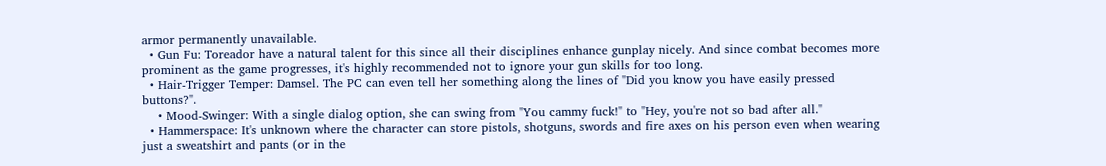armor permanently unavailable.
  • Gun Fu: Toreador have a natural talent for this since all their disciplines enhance gunplay nicely. And since combat becomes more prominent as the game progresses, it's highly recommended not to ignore your gun skills for too long.
  • Hair-Trigger Temper: Damsel. The PC can even tell her something along the lines of "Did you know you have easily pressed buttons?".
    • Mood-Swinger: With a single dialog option, she can swing from "You cammy fuck!" to "Hey, you're not so bad after all."
  • Hammerspace: It's unknown where the character can store pistols, shotguns, swords and fire axes on his person even when wearing just a sweatshirt and pants (or in the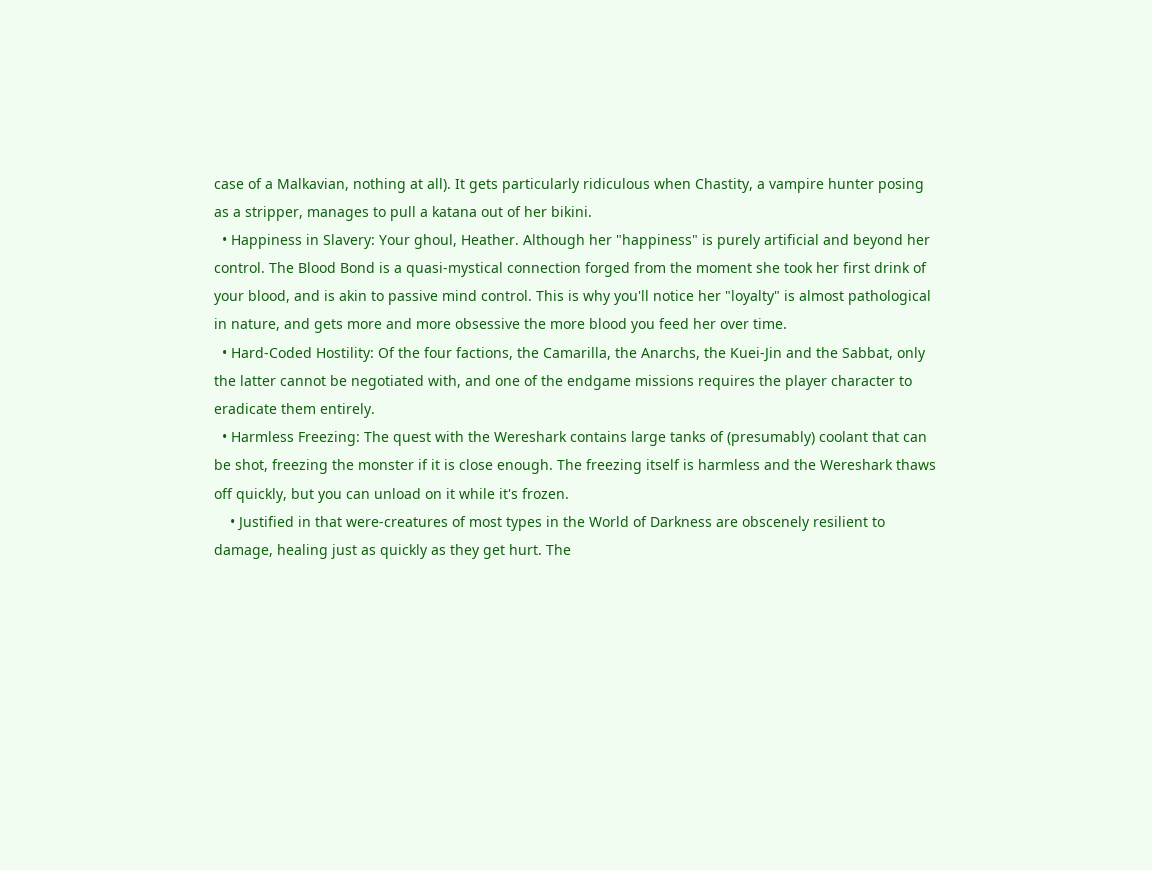case of a Malkavian, nothing at all). It gets particularly ridiculous when Chastity, a vampire hunter posing as a stripper, manages to pull a katana out of her bikini.
  • Happiness in Slavery: Your ghoul, Heather. Although her "happiness" is purely artificial and beyond her control. The Blood Bond is a quasi-mystical connection forged from the moment she took her first drink of your blood, and is akin to passive mind control. This is why you'll notice her "loyalty" is almost pathological in nature, and gets more and more obsessive the more blood you feed her over time.
  • Hard-Coded Hostility: Of the four factions, the Camarilla, the Anarchs, the Kuei-Jin and the Sabbat, only the latter cannot be negotiated with, and one of the endgame missions requires the player character to eradicate them entirely.
  • Harmless Freezing: The quest with the Wereshark contains large tanks of (presumably) coolant that can be shot, freezing the monster if it is close enough. The freezing itself is harmless and the Wereshark thaws off quickly, but you can unload on it while it's frozen.
    • Justified in that were-creatures of most types in the World of Darkness are obscenely resilient to damage, healing just as quickly as they get hurt. The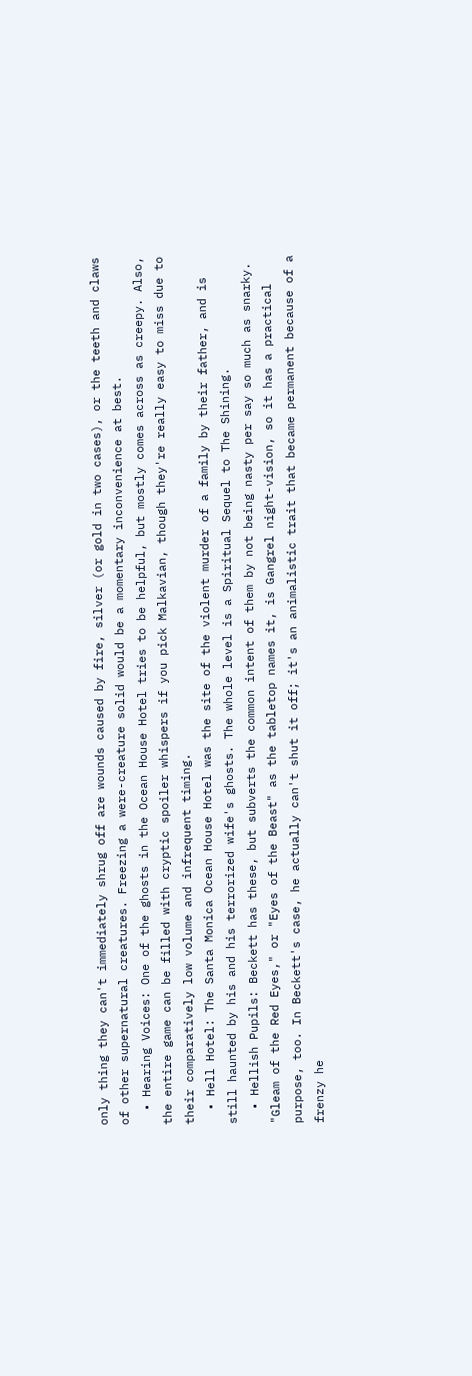only thing they can't immediately shrug off are wounds caused by fire, silver (or gold in two cases), or the teeth and claws of other supernatural creatures. Freezing a were-creature solid would be a momentary inconvenience at best.
  • Hearing Voices: One of the ghosts in the Ocean House Hotel tries to be helpful, but mostly comes across as creepy. Also, the entire game can be filled with cryptic spoiler whispers if you pick Malkavian, though they're really easy to miss due to their comparatively low volume and infrequent timing.
  • Hell Hotel: The Santa Monica Ocean House Hotel was the site of the violent murder of a family by their father, and is still haunted by his and his terrorized wife's ghosts. The whole level is a Spiritual Sequel to The Shining.
  • Hellish Pupils: Beckett has these, but subverts the common intent of them by not being nasty per say so much as snarky. "Gleam of the Red Eyes," or "Eyes of the Beast" as the tabletop names it, is Gangrel night-vision, so it has a practical purpose, too. In Beckett's case, he actually can't shut it off; it's an animalistic trait that became permanent because of a frenzy he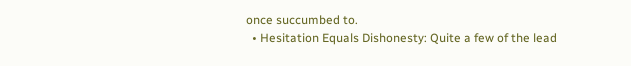once succumbed to.
  • Hesitation Equals Dishonesty: Quite a few of the lead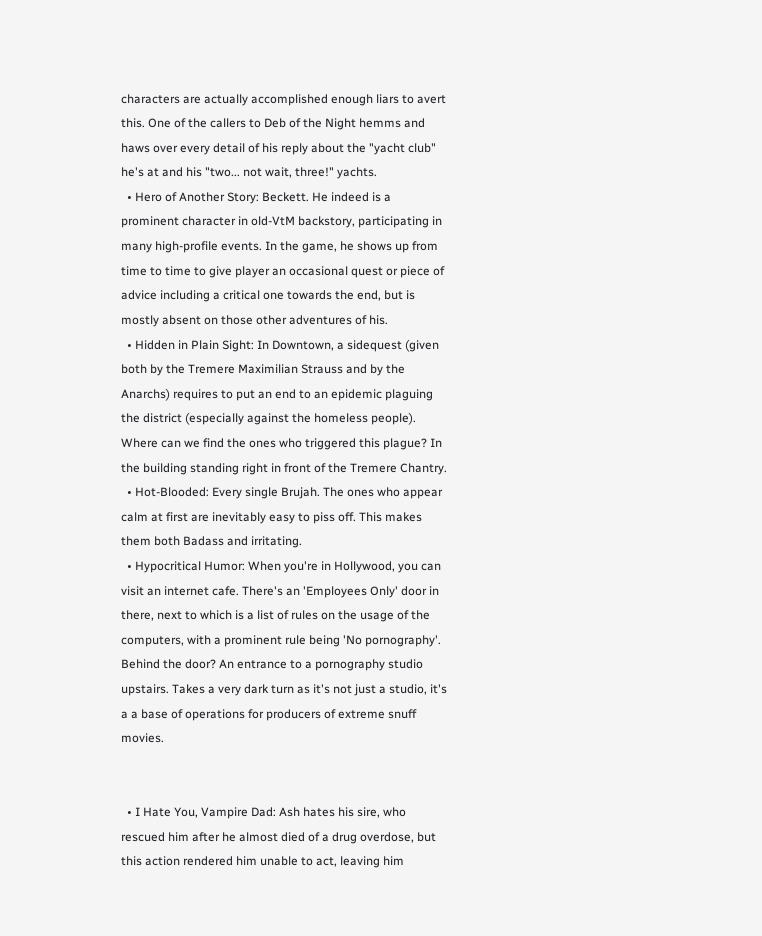characters are actually accomplished enough liars to avert this. One of the callers to Deb of the Night hemms and haws over every detail of his reply about the "yacht club" he's at and his "two... not wait, three!" yachts.
  • Hero of Another Story: Beckett. He indeed is a prominent character in old-VtM backstory, participating in many high-profile events. In the game, he shows up from time to time to give player an occasional quest or piece of advice including a critical one towards the end, but is mostly absent on those other adventures of his.
  • Hidden in Plain Sight: In Downtown, a sidequest (given both by the Tremere Maximilian Strauss and by the Anarchs) requires to put an end to an epidemic plaguing the district (especially against the homeless people). Where can we find the ones who triggered this plague? In the building standing right in front of the Tremere Chantry.
  • Hot-Blooded: Every single Brujah. The ones who appear calm at first are inevitably easy to piss off. This makes them both Badass and irritating.
  • Hypocritical Humor: When you're in Hollywood, you can visit an internet cafe. There's an 'Employees Only' door in there, next to which is a list of rules on the usage of the computers, with a prominent rule being 'No pornography'. Behind the door? An entrance to a pornography studio upstairs. Takes a very dark turn as it's not just a studio, it's a a base of operations for producers of extreme snuff movies.


  • I Hate You, Vampire Dad: Ash hates his sire, who rescued him after he almost died of a drug overdose, but this action rendered him unable to act, leaving him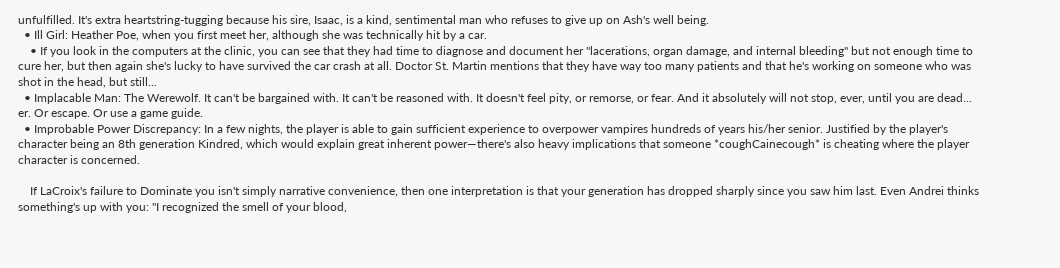unfulfilled. It's extra heartstring-tugging because his sire, Isaac, is a kind, sentimental man who refuses to give up on Ash's well being.
  • Ill Girl: Heather Poe, when you first meet her, although she was technically hit by a car.
    • If you look in the computers at the clinic, you can see that they had time to diagnose and document her "lacerations, organ damage, and internal bleeding" but not enough time to cure her, but then again she's lucky to have survived the car crash at all. Doctor St. Martin mentions that they have way too many patients and that he's working on someone who was shot in the head, but still...
  • Implacable Man: The Werewolf. It can't be bargained with. It can't be reasoned with. It doesn't feel pity, or remorse, or fear. And it absolutely will not stop, ever, until you are dead... er. Or escape. Or use a game guide.
  • Improbable Power Discrepancy: In a few nights, the player is able to gain sufficient experience to overpower vampires hundreds of years his/her senior. Justified by the player's character being an 8th generation Kindred, which would explain great inherent power—there's also heavy implications that someone *coughCainecough* is cheating where the player character is concerned.

    If LaCroix's failure to Dominate you isn't simply narrative convenience, then one interpretation is that your generation has dropped sharply since you saw him last. Even Andrei thinks something's up with you: "I recognized the smell of your blood,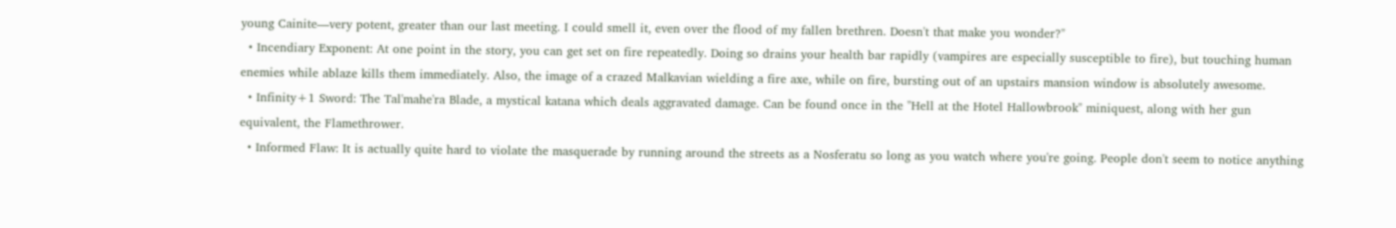young Cainite—very potent, greater than our last meeting. I could smell it, even over the flood of my fallen brethren. Doesn't that make you wonder?"
  • Incendiary Exponent: At one point in the story, you can get set on fire repeatedly. Doing so drains your health bar rapidly (vampires are especially susceptible to fire), but touching human enemies while ablaze kills them immediately. Also, the image of a crazed Malkavian wielding a fire axe, while on fire, bursting out of an upstairs mansion window is absolutely awesome.
  • Infinity+1 Sword: The Tal'mahe'ra Blade, a mystical katana which deals aggravated damage. Can be found once in the "Hell at the Hotel Hallowbrook" miniquest, along with her gun equivalent, the Flamethrower.
  • Informed Flaw: It is actually quite hard to violate the masquerade by running around the streets as a Nosferatu so long as you watch where you're going. People don't seem to notice anything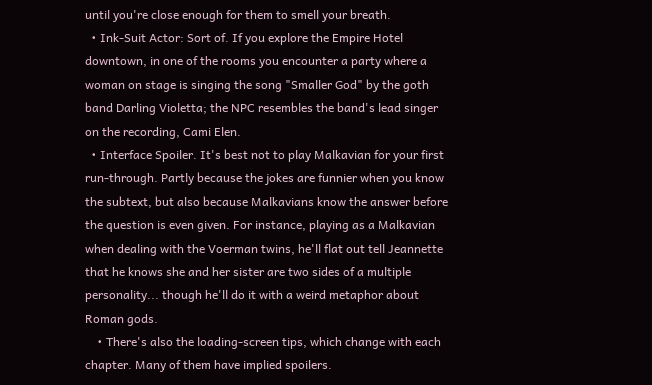until you're close enough for them to smell your breath.
  • Ink-Suit Actor: Sort of. If you explore the Empire Hotel downtown, in one of the rooms you encounter a party where a woman on stage is singing the song "Smaller God" by the goth band Darling Violetta; the NPC resembles the band's lead singer on the recording, Cami Elen.
  • Interface Spoiler. It's best not to play Malkavian for your first run-through. Partly because the jokes are funnier when you know the subtext, but also because Malkavians know the answer before the question is even given. For instance, playing as a Malkavian when dealing with the Voerman twins, he'll flat out tell Jeannette that he knows she and her sister are two sides of a multiple personality... though he'll do it with a weird metaphor about Roman gods.
    • There's also the loading-screen tips, which change with each chapter. Many of them have implied spoilers.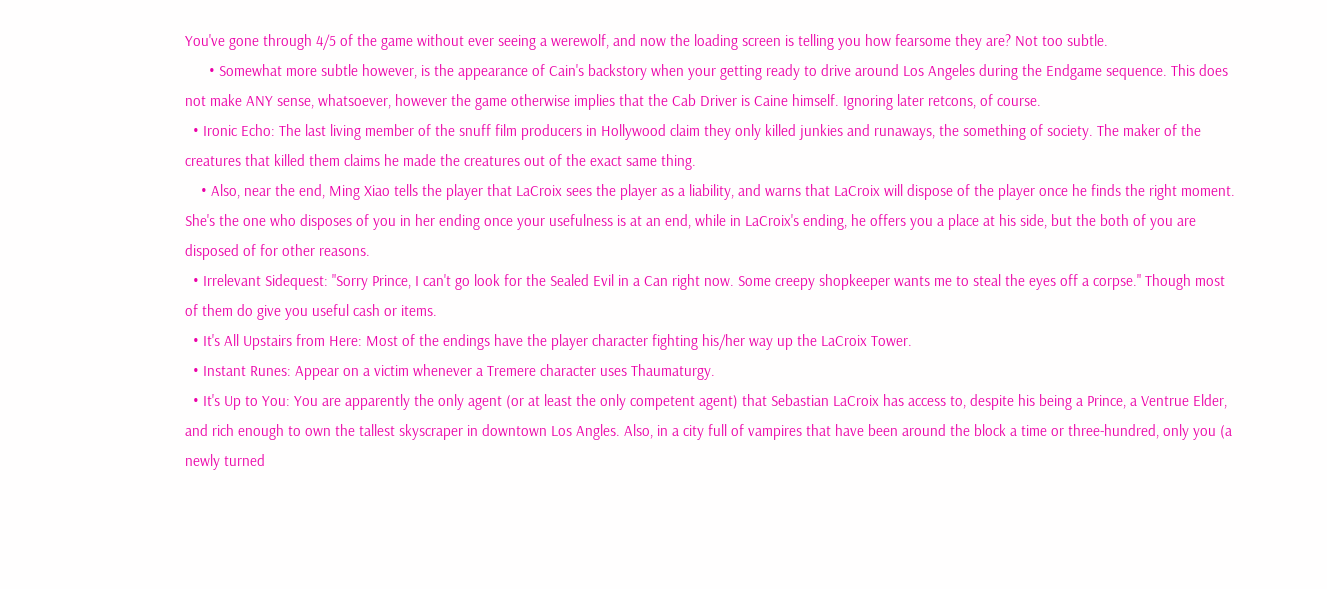You've gone through 4/5 of the game without ever seeing a werewolf, and now the loading screen is telling you how fearsome they are? Not too subtle.
      • Somewhat more subtle however, is the appearance of Cain's backstory when your getting ready to drive around Los Angeles during the Endgame sequence. This does not make ANY sense, whatsoever, however the game otherwise implies that the Cab Driver is Caine himself. Ignoring later retcons, of course.
  • Ironic Echo: The last living member of the snuff film producers in Hollywood claim they only killed junkies and runaways, the something of society. The maker of the creatures that killed them claims he made the creatures out of the exact same thing.
    • Also, near the end, Ming Xiao tells the player that LaCroix sees the player as a liability, and warns that LaCroix will dispose of the player once he finds the right moment. She's the one who disposes of you in her ending once your usefulness is at an end, while in LaCroix's ending, he offers you a place at his side, but the both of you are disposed of for other reasons.
  • Irrelevant Sidequest: "Sorry Prince, I can't go look for the Sealed Evil in a Can right now. Some creepy shopkeeper wants me to steal the eyes off a corpse." Though most of them do give you useful cash or items.
  • It's All Upstairs from Here: Most of the endings have the player character fighting his/her way up the LaCroix Tower.
  • Instant Runes: Appear on a victim whenever a Tremere character uses Thaumaturgy.
  • It's Up to You: You are apparently the only agent (or at least the only competent agent) that Sebastian LaCroix has access to, despite his being a Prince, a Ventrue Elder, and rich enough to own the tallest skyscraper in downtown Los Angles. Also, in a city full of vampires that have been around the block a time or three-hundred, only you (a newly turned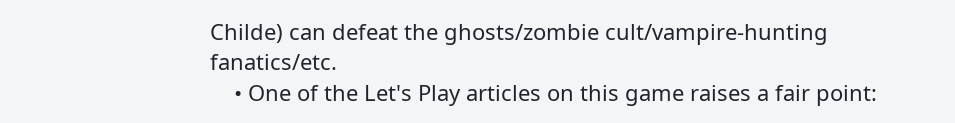Childe) can defeat the ghosts/zombie cult/vampire-hunting fanatics/etc.
    • One of the Let's Play articles on this game raises a fair point: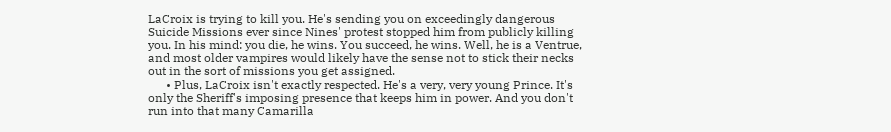LaCroix is trying to kill you. He's sending you on exceedingly dangerous Suicide Missions ever since Nines' protest stopped him from publicly killing you. In his mind: you die, he wins. You succeed, he wins. Well, he is a Ventrue, and most older vampires would likely have the sense not to stick their necks out in the sort of missions you get assigned.
      • Plus, LaCroix isn't exactly respected. He's a very, very young Prince. It's only the Sheriff's imposing presence that keeps him in power. And you don't run into that many Camarilla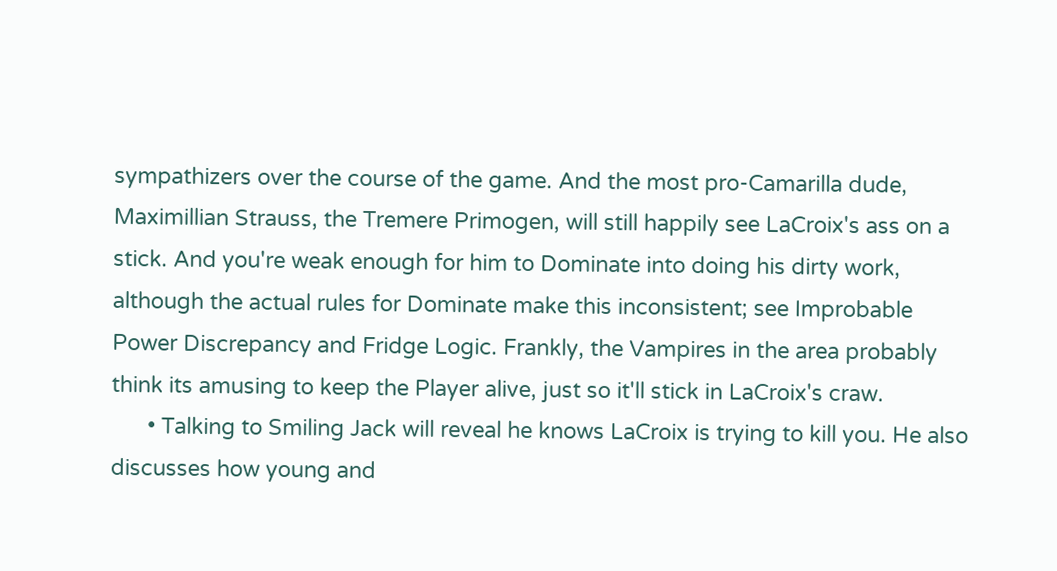sympathizers over the course of the game. And the most pro-Camarilla dude, Maximillian Strauss, the Tremere Primogen, will still happily see LaCroix's ass on a stick. And you're weak enough for him to Dominate into doing his dirty work, although the actual rules for Dominate make this inconsistent; see Improbable Power Discrepancy and Fridge Logic. Frankly, the Vampires in the area probably think its amusing to keep the Player alive, just so it'll stick in LaCroix's craw.
      • Talking to Smiling Jack will reveal he knows LaCroix is trying to kill you. He also discusses how young and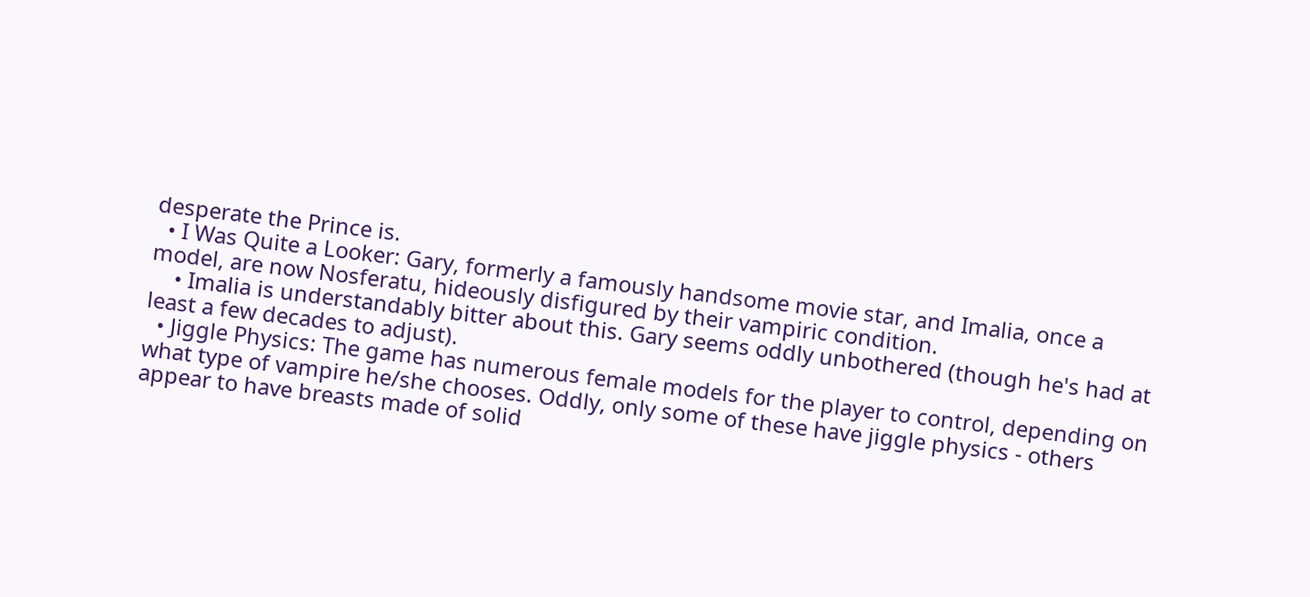desperate the Prince is.
  • I Was Quite a Looker: Gary, formerly a famously handsome movie star, and Imalia, once a model, are now Nosferatu, hideously disfigured by their vampiric condition.
    • Imalia is understandably bitter about this. Gary seems oddly unbothered (though he's had at least a few decades to adjust).
  • Jiggle Physics: The game has numerous female models for the player to control, depending on what type of vampire he/she chooses. Oddly, only some of these have jiggle physics - others appear to have breasts made of solid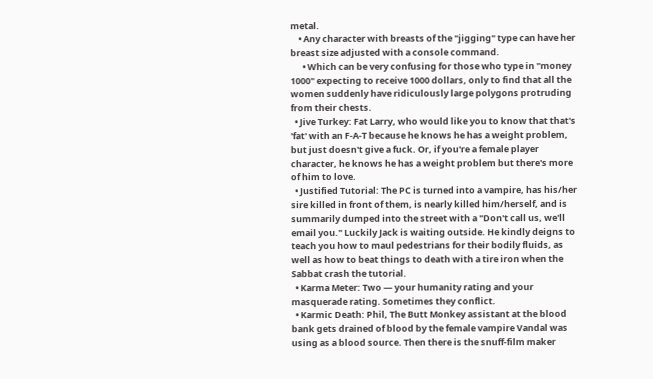metal.
    • Any character with breasts of the "jigging" type can have her breast size adjusted with a console command.
      • Which can be very confusing for those who type in "money 1000" expecting to receive 1000 dollars, only to find that all the women suddenly have ridiculously large polygons protruding from their chests.
  • Jive Turkey: Fat Larry, who would like you to know that that's 'fat' with an F-A-T because he knows he has a weight problem, but just doesn't give a fuck. Or, if you're a female player character, he knows he has a weight problem but there's more of him to love.
  • Justified Tutorial: The PC is turned into a vampire, has his/her sire killed in front of them, is nearly killed him/herself, and is summarily dumped into the street with a "Don't call us, we'll email you." Luckily Jack is waiting outside. He kindly deigns to teach you how to maul pedestrians for their bodily fluids, as well as how to beat things to death with a tire iron when the Sabbat crash the tutorial.
  • Karma Meter: Two — your humanity rating and your masquerade rating. Sometimes they conflict.
  • Karmic Death: Phil, The Butt Monkey assistant at the blood bank gets drained of blood by the female vampire Vandal was using as a blood source. Then there is the snuff-film maker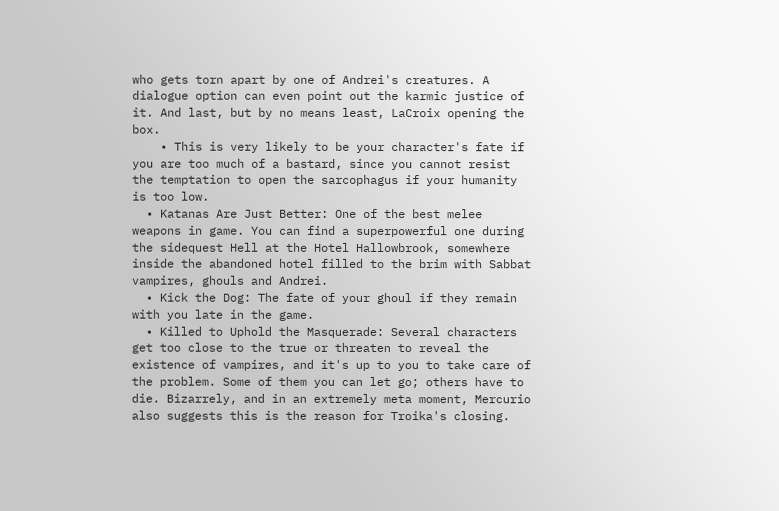who gets torn apart by one of Andrei's creatures. A dialogue option can even point out the karmic justice of it. And last, but by no means least, LaCroix opening the box.
    • This is very likely to be your character's fate if you are too much of a bastard, since you cannot resist the temptation to open the sarcophagus if your humanity is too low.
  • Katanas Are Just Better: One of the best melee weapons in game. You can find a superpowerful one during the sidequest Hell at the Hotel Hallowbrook, somewhere inside the abandoned hotel filled to the brim with Sabbat vampires, ghouls and Andrei.
  • Kick the Dog: The fate of your ghoul if they remain with you late in the game.
  • Killed to Uphold the Masquerade: Several characters get too close to the true or threaten to reveal the existence of vampires, and it's up to you to take care of the problem. Some of them you can let go; others have to die. Bizarrely, and in an extremely meta moment, Mercurio also suggests this is the reason for Troika's closing.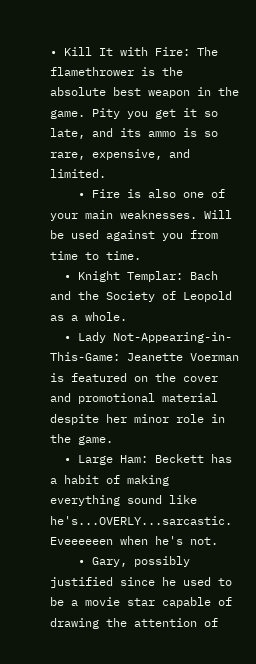• Kill It with Fire: The flamethrower is the absolute best weapon in the game. Pity you get it so late, and its ammo is so rare, expensive, and limited.
    • Fire is also one of your main weaknesses. Will be used against you from time to time.
  • Knight Templar: Bach and the Society of Leopold as a whole.
  • Lady Not-Appearing-in-This-Game: Jeanette Voerman is featured on the cover and promotional material despite her minor role in the game.
  • Large Ham: Beckett has a habit of making everything sound like he's...OVERLY...sarcastic. Eveeeeeen when he's not.
    • Gary, possibly justified since he used to be a movie star capable of drawing the attention of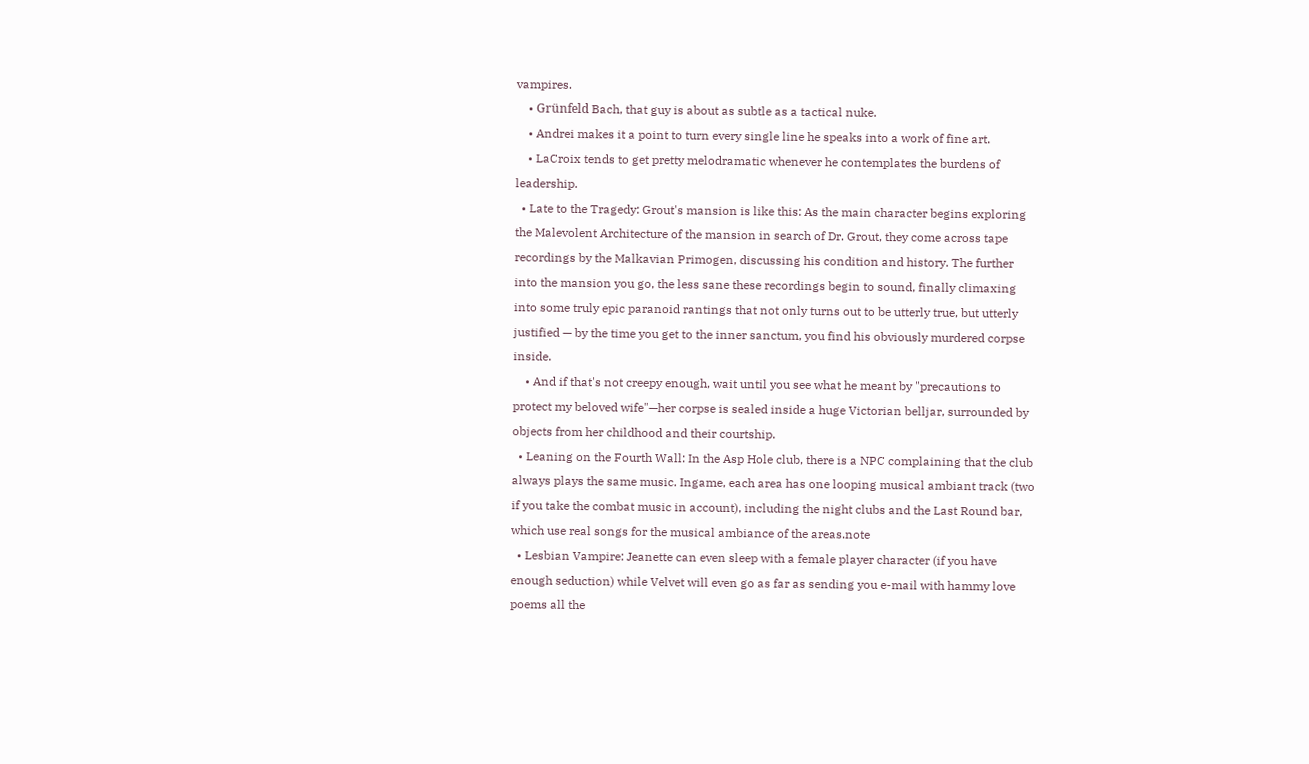vampires.
    • Grünfeld Bach, that guy is about as subtle as a tactical nuke.
    • Andrei makes it a point to turn every single line he speaks into a work of fine art.
    • LaCroix tends to get pretty melodramatic whenever he contemplates the burdens of leadership.
  • Late to the Tragedy: Grout's mansion is like this: As the main character begins exploring the Malevolent Architecture of the mansion in search of Dr. Grout, they come across tape recordings by the Malkavian Primogen, discussing his condition and history. The further into the mansion you go, the less sane these recordings begin to sound, finally climaxing into some truly epic paranoid rantings that not only turns out to be utterly true, but utterly justified — by the time you get to the inner sanctum, you find his obviously murdered corpse inside.
    • And if that's not creepy enough, wait until you see what he meant by "precautions to protect my beloved wife"—her corpse is sealed inside a huge Victorian belljar, surrounded by objects from her childhood and their courtship.
  • Leaning on the Fourth Wall: In the Asp Hole club, there is a NPC complaining that the club always plays the same music. Ingame, each area has one looping musical ambiant track (two if you take the combat music in account), including the night clubs and the Last Round bar, which use real songs for the musical ambiance of the areas.note
  • Lesbian Vampire: Jeanette can even sleep with a female player character (if you have enough seduction) while Velvet will even go as far as sending you e-mail with hammy love poems all the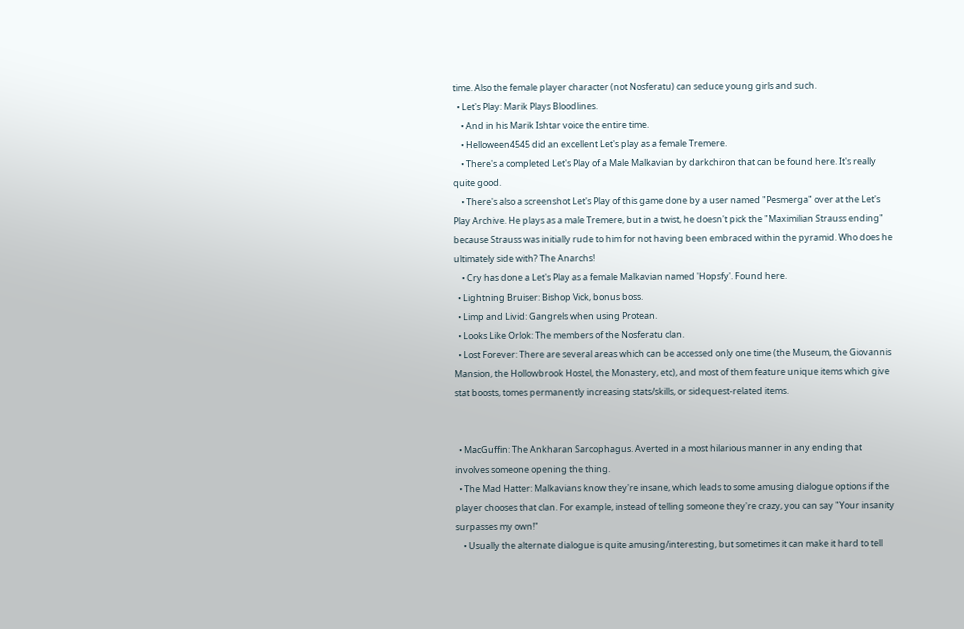time. Also the female player character (not Nosferatu) can seduce young girls and such.
  • Let's Play: Marik Plays Bloodlines.
    • And in his Marik Ishtar voice the entire time.
    • Helloween4545 did an excellent Let's play as a female Tremere.
    • There's a completed Let's Play of a Male Malkavian by darkchiron that can be found here. It's really quite good.
    • There's also a screenshot Let's Play of this game done by a user named "Pesmerga" over at the Let's Play Archive. He plays as a male Tremere, but in a twist, he doesn't pick the "Maximilian Strauss ending" because Strauss was initially rude to him for not having been embraced within the pyramid. Who does he ultimately side with? The Anarchs!
    • Cry has done a Let's Play as a female Malkavian named 'Hopsfy'. Found here.
  • Lightning Bruiser: Bishop Vick, bonus boss.
  • Limp and Livid: Gangrels when using Protean.
  • Looks Like Orlok: The members of the Nosferatu clan.
  • Lost Forever: There are several areas which can be accessed only one time (the Museum, the Giovannis Mansion, the Hollowbrook Hostel, the Monastery, etc), and most of them feature unique items which give stat boosts, tomes permanently increasing stats/skills, or sidequest-related items.


  • MacGuffin: The Ankharan Sarcophagus. Averted in a most hilarious manner in any ending that involves someone opening the thing.
  • The Mad Hatter: Malkavians know they're insane, which leads to some amusing dialogue options if the player chooses that clan. For example, instead of telling someone they're crazy, you can say "Your insanity surpasses my own!"
    • Usually the alternate dialogue is quite amusing/interesting, but sometimes it can make it hard to tell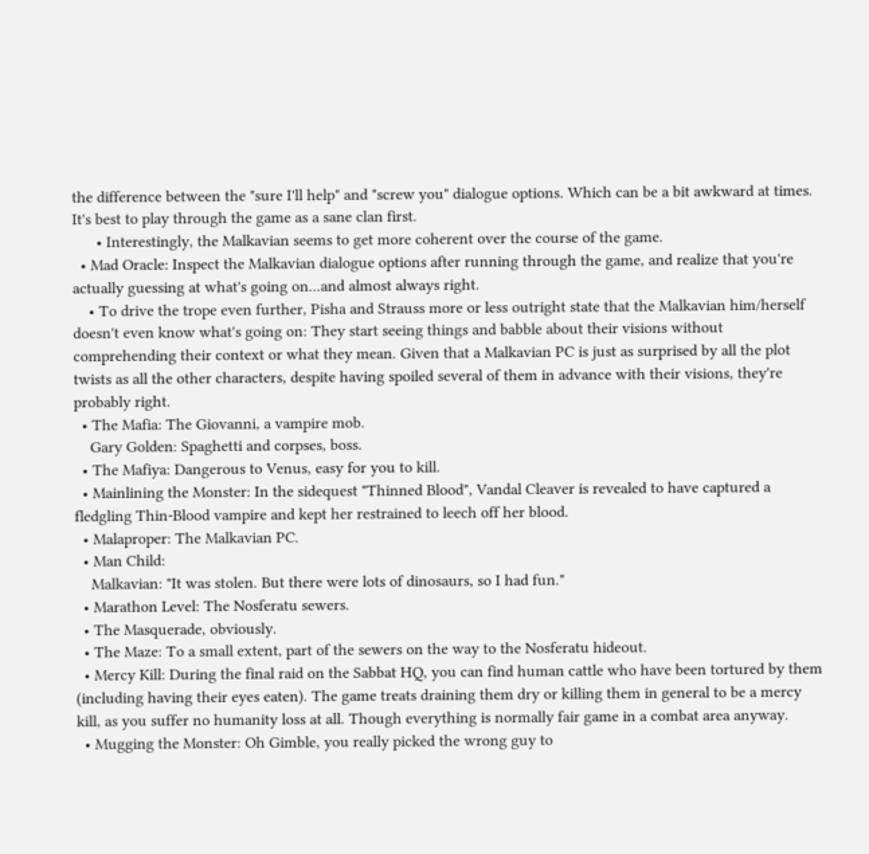the difference between the "sure I'll help" and "screw you" dialogue options. Which can be a bit awkward at times. It's best to play through the game as a sane clan first.
      • Interestingly, the Malkavian seems to get more coherent over the course of the game.
  • Mad Oracle: Inspect the Malkavian dialogue options after running through the game, and realize that you're actually guessing at what's going on...and almost always right.
    • To drive the trope even further, Pisha and Strauss more or less outright state that the Malkavian him/herself doesn't even know what's going on: They start seeing things and babble about their visions without comprehending their context or what they mean. Given that a Malkavian PC is just as surprised by all the plot twists as all the other characters, despite having spoiled several of them in advance with their visions, they're probably right.
  • The Mafia: The Giovanni, a vampire mob.
    Gary Golden: Spaghetti and corpses, boss.
  • The Mafiya: Dangerous to Venus, easy for you to kill.
  • Mainlining the Monster: In the sidequest "Thinned Blood", Vandal Cleaver is revealed to have captured a fledgling Thin-Blood vampire and kept her restrained to leech off her blood.
  • Malaproper: The Malkavian PC.
  • Man Child:
    Malkavian: "It was stolen. But there were lots of dinosaurs, so I had fun."
  • Marathon Level: The Nosferatu sewers.
  • The Masquerade, obviously.
  • The Maze: To a small extent, part of the sewers on the way to the Nosferatu hideout.
  • Mercy Kill: During the final raid on the Sabbat HQ, you can find human cattle who have been tortured by them (including having their eyes eaten). The game treats draining them dry or killing them in general to be a mercy kill, as you suffer no humanity loss at all. Though everything is normally fair game in a combat area anyway.
  • Mugging the Monster: Oh Gimble, you really picked the wrong guy to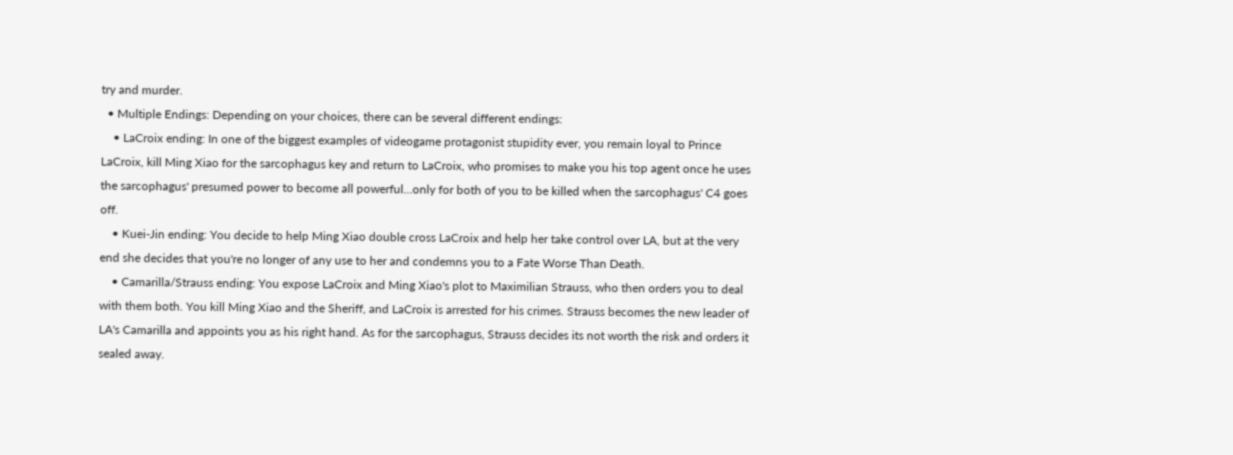try and murder.
  • Multiple Endings: Depending on your choices, there can be several different endings:
    • LaCroix ending: In one of the biggest examples of videogame protagonist stupidity ever, you remain loyal to Prince LaCroix, kill Ming Xiao for the sarcophagus key and return to LaCroix, who promises to make you his top agent once he uses the sarcophagus' presumed power to become all powerful...only for both of you to be killed when the sarcophagus' C4 goes off.
    • Kuei-Jin ending: You decide to help Ming Xiao double cross LaCroix and help her take control over LA, but at the very end she decides that you're no longer of any use to her and condemns you to a Fate Worse Than Death.
    • Camarilla/Strauss ending: You expose LaCroix and Ming Xiao's plot to Maximilian Strauss, who then orders you to deal with them both. You kill Ming Xiao and the Sheriff, and LaCroix is arrested for his crimes. Strauss becomes the new leader of LA's Camarilla and appoints you as his right hand. As for the sarcophagus, Strauss decides its not worth the risk and orders it sealed away.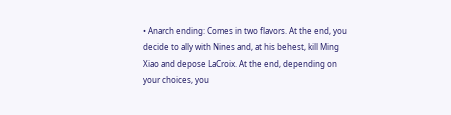• Anarch ending: Comes in two flavors. At the end, you decide to ally with Nines and, at his behest, kill Ming Xiao and depose LaCroix. At the end, depending on your choices, you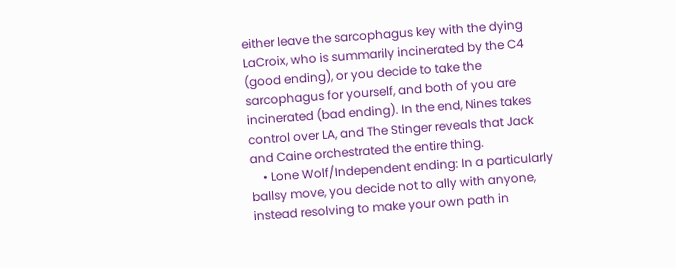either leave the sarcophagus key with the dying LaCroix, who is summarily incinerated by the C4 (good ending), or you decide to take the sarcophagus for yourself, and both of you are incinerated (bad ending). In the end, Nines takes control over LA, and The Stinger reveals that Jack and Caine orchestrated the entire thing.
    • Lone Wolf/Independent ending: In a particularly ballsy move, you decide not to ally with anyone, instead resolving to make your own path in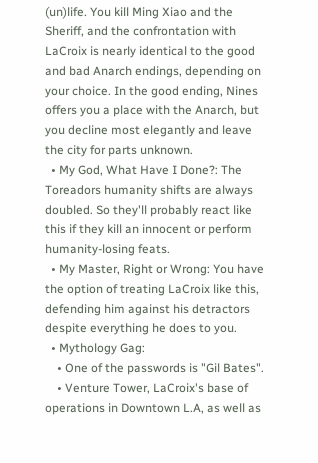(un)life. You kill Ming Xiao and the Sheriff, and the confrontation with LaCroix is nearly identical to the good and bad Anarch endings, depending on your choice. In the good ending, Nines offers you a place with the Anarch, but you decline most elegantly and leave the city for parts unknown.
  • My God, What Have I Done?: The Toreadors humanity shifts are always doubled. So they'll probably react like this if they kill an innocent or perform humanity-losing feats.
  • My Master, Right or Wrong: You have the option of treating LaCroix like this, defending him against his detractors despite everything he does to you.
  • Mythology Gag:
    • One of the passwords is "Gil Bates".
    • Venture Tower, LaCroix's base of operations in Downtown L.A, as well as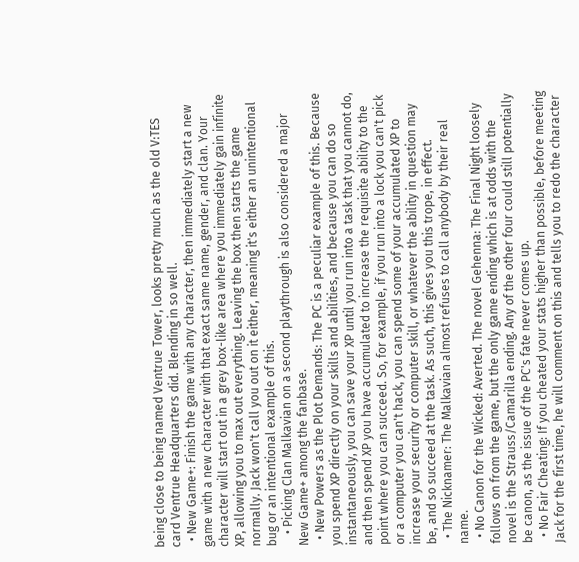being close to being named Ventrue Tower, looks pretty much as the old V:TES card Ventrue Headquarters did. Blending in so well.
  • New Game+: Finish the game with any character, then immediately start a new game with a new character with that exact same name, gender, and clan. Your character will start out in a grey box-like area where you immediately gain infinite XP, allowing you to max out everything. Leaving the box then starts the game normally. Jack won't call you out on it either, meaning it's either an unintentional bug or an intentional example of this.
    • Picking Clan Malkavian on a second playthrough is also considered a major New Game+ among the fanbase.
  • New Powers as the Plot Demands: The PC is a peculiar example of this. Because you spend XP directly on your skills and abilities, and because you can do so instantaneously, you can save your XP until you run into a task that you cannot do, and then spend XP you have accumulated to increase the requisite ability to the point where you can succeed. So, for example, if you run into a lock you can't pick or a computer you can't hack, you can spend some of your accumulated XP to increase your security or computer skill, or whatever the ability in question may be, and so succeed at the task. As such, this gives you this trope, in effect.
  • The Nicknamer: The Malkavian almost refuses to call anybody by their real name.
  • No Canon for the Wicked: Averted. The novel Gehenna: The Final Night loosely follows on from the game, but the only game ending which is at odds with the novel is the Strauss/Camarilla ending. Any of the other four could still potentially be canon, as the issue of the PC's fate never comes up.
  • No Fair Cheating: If you cheated your stats higher than possible, before meeting Jack for the first time, he will comment on this and tells you to redo the character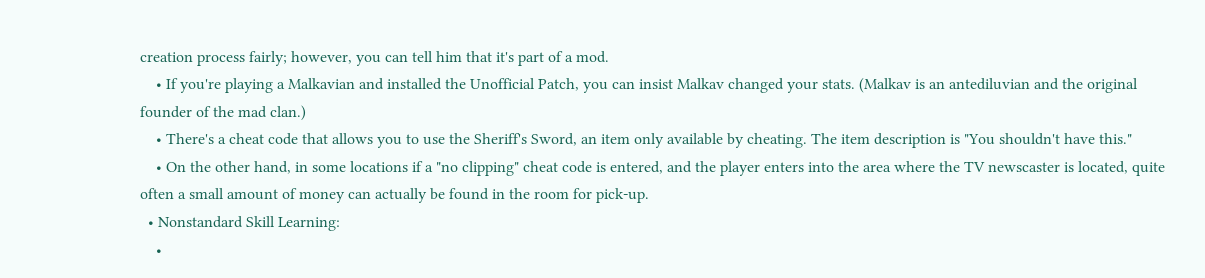creation process fairly; however, you can tell him that it's part of a mod.
    • If you're playing a Malkavian and installed the Unofficial Patch, you can insist Malkav changed your stats. (Malkav is an antediluvian and the original founder of the mad clan.)
    • There's a cheat code that allows you to use the Sheriff's Sword, an item only available by cheating. The item description is "You shouldn't have this."
    • On the other hand, in some locations if a "no clipping" cheat code is entered, and the player enters into the area where the TV newscaster is located, quite often a small amount of money can actually be found in the room for pick-up.
  • Nonstandard Skill Learning:
    •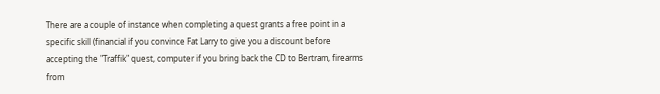There are a couple of instance when completing a quest grants a free point in a specific skill (financial if you convince Fat Larry to give you a discount before accepting the "Traffik" quest, computer if you bring back the CD to Bertram, firearms from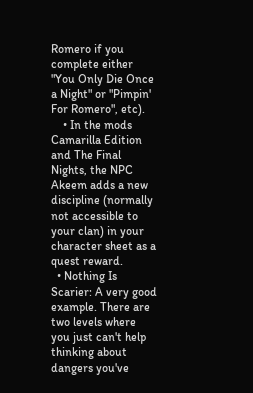Romero if you complete either "You Only Die Once a Night" or "Pimpin' For Romero", etc).
    • In the mods Camarilla Edition and The Final Nights, the NPC Akeem adds a new discipline (normally not accessible to your clan) in your character sheet as a quest reward.
  • Nothing Is Scarier: A very good example. There are two levels where you just can't help thinking about dangers you've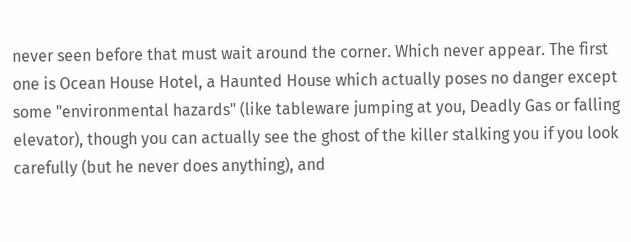never seen before that must wait around the corner. Which never appear. The first one is Ocean House Hotel, a Haunted House which actually poses no danger except some "environmental hazards" (like tableware jumping at you, Deadly Gas or falling elevator), though you can actually see the ghost of the killer stalking you if you look carefully (but he never does anything), and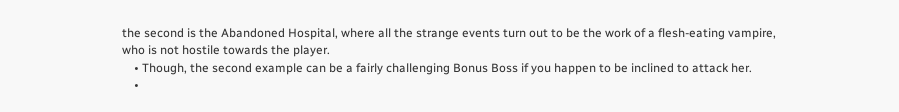the second is the Abandoned Hospital, where all the strange events turn out to be the work of a flesh-eating vampire, who is not hostile towards the player.
    • Though, the second example can be a fairly challenging Bonus Boss if you happen to be inclined to attack her.
    •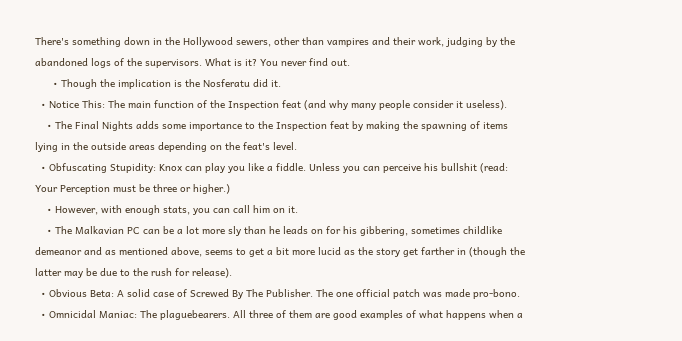There's something down in the Hollywood sewers, other than vampires and their work, judging by the abandoned logs of the supervisors. What is it? You never find out.
      • Though the implication is the Nosferatu did it.
  • Notice This: The main function of the Inspection feat (and why many people consider it useless).
    • The Final Nights adds some importance to the Inspection feat by making the spawning of items lying in the outside areas depending on the feat's level.
  • Obfuscating Stupidity: Knox can play you like a fiddle. Unless you can perceive his bullshit (read: Your Perception must be three or higher.)
    • However, with enough stats, you can call him on it.
    • The Malkavian PC can be a lot more sly than he leads on for his gibbering, sometimes childlike demeanor and as mentioned above, seems to get a bit more lucid as the story get farther in (though the latter may be due to the rush for release).
  • Obvious Beta: A solid case of Screwed By The Publisher. The one official patch was made pro-bono.
  • Omnicidal Maniac: The plaguebearers. All three of them are good examples of what happens when a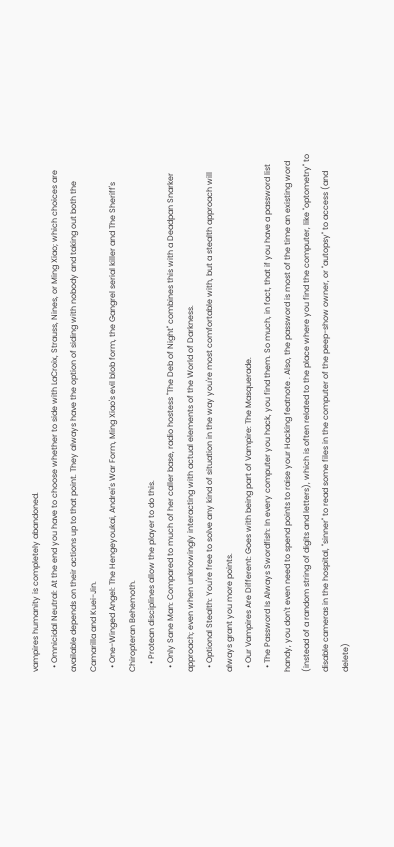vampires humanity is completely abandoned.
  • Omnicidal Neutral: At the end you have to choose whether to side with LaCroix, Strauss, Nines, or Ming Xiao; which choices are available depends on their actions up to that point. They always have the option of siding with nobody and taking out both the Camarilla and Kuei-Jin.
  • One-Winged Angel: The Hengeyoukai, Andrei's War Form, Ming Xiao's evil blob form, the Gangrel serial killer and The Sheriff's Chiropteran Behemoth.
    • Protean disciplines allow the player to do this.
  • Only Sane Man: Compared to much of her caller base, radio hostess "The Deb of Night" combines this with a Deadpan Snarker approach; even when unknowingly interacting with actual elements of the World of Darkness.
  • Optional Stealth: You're free to solve any kind of situation in the way you're most comfortable with, but a stealth approach will always grant you more points.
  • Our Vampires Are Different: Goes with being part of Vampire: The Masquerade.
  • The Password Is Always Swordfish: In every computer you hack, you find them. So much, in fact, that if you have a password list handy, you don't even need to spend points to raise your Hacking featnote . Also, the password is most of the time an existing word (instead of a random string of digits and letters), which is often related to the place where you find the computer, like "optometry" to disable cameras in the hospital, "sinner" to read some files in the computer of the peep-show owner, or "autopsy" to access (and delete)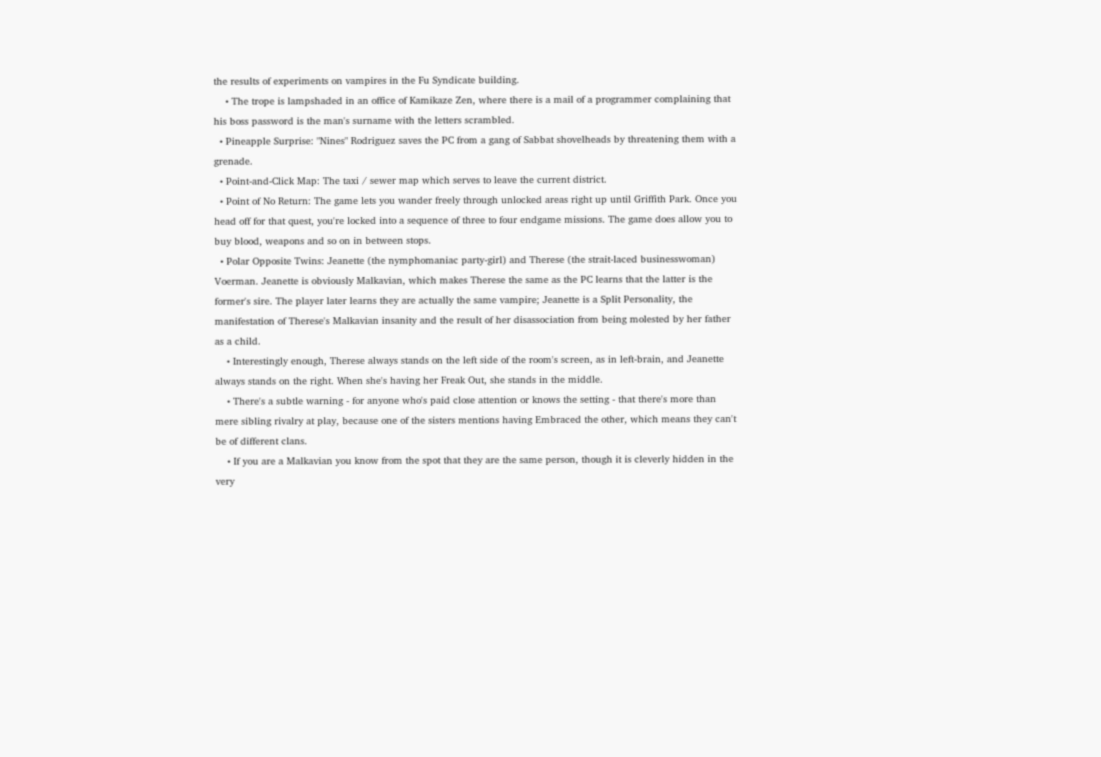the results of experiments on vampires in the Fu Syndicate building.
    • The trope is lampshaded in an office of Kamikaze Zen, where there is a mail of a programmer complaining that his boss password is the man's surname with the letters scrambled.
  • Pineapple Surprise: "Nines" Rodriguez saves the PC from a gang of Sabbat shovelheads by threatening them with a grenade.
  • Point-and-Click Map: The taxi / sewer map which serves to leave the current district.
  • Point of No Return: The game lets you wander freely through unlocked areas right up until Griffith Park. Once you head off for that quest, you're locked into a sequence of three to four endgame missions. The game does allow you to buy blood, weapons and so on in between stops.
  • Polar Opposite Twins: Jeanette (the nymphomaniac party-girl) and Therese (the strait-laced businesswoman) Voerman. Jeanette is obviously Malkavian, which makes Therese the same as the PC learns that the latter is the former's sire. The player later learns they are actually the same vampire; Jeanette is a Split Personality, the manifestation of Therese's Malkavian insanity and the result of her disassociation from being molested by her father as a child.
    • Interestingly enough, Therese always stands on the left side of the room's screen, as in left-brain, and Jeanette always stands on the right. When she's having her Freak Out, she stands in the middle.
    • There's a subtle warning - for anyone who's paid close attention or knows the setting - that there's more than mere sibling rivalry at play, because one of the sisters mentions having Embraced the other, which means they can't be of different clans.
    • If you are a Malkavian you know from the spot that they are the same person, though it is cleverly hidden in the very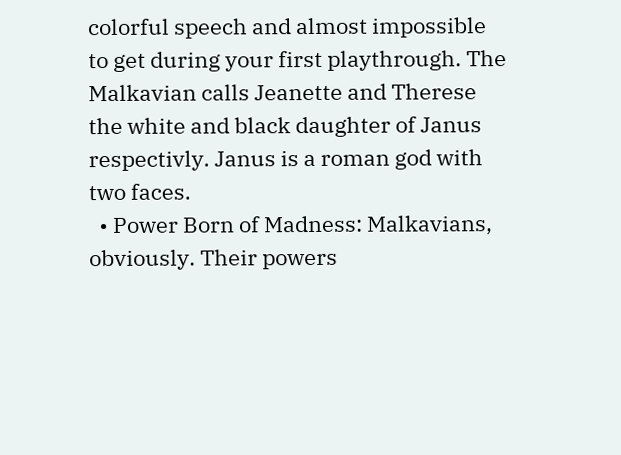colorful speech and almost impossible to get during your first playthrough. The Malkavian calls Jeanette and Therese the white and black daughter of Janus respectivly. Janus is a roman god with two faces.
  • Power Born of Madness: Malkavians, obviously. Their powers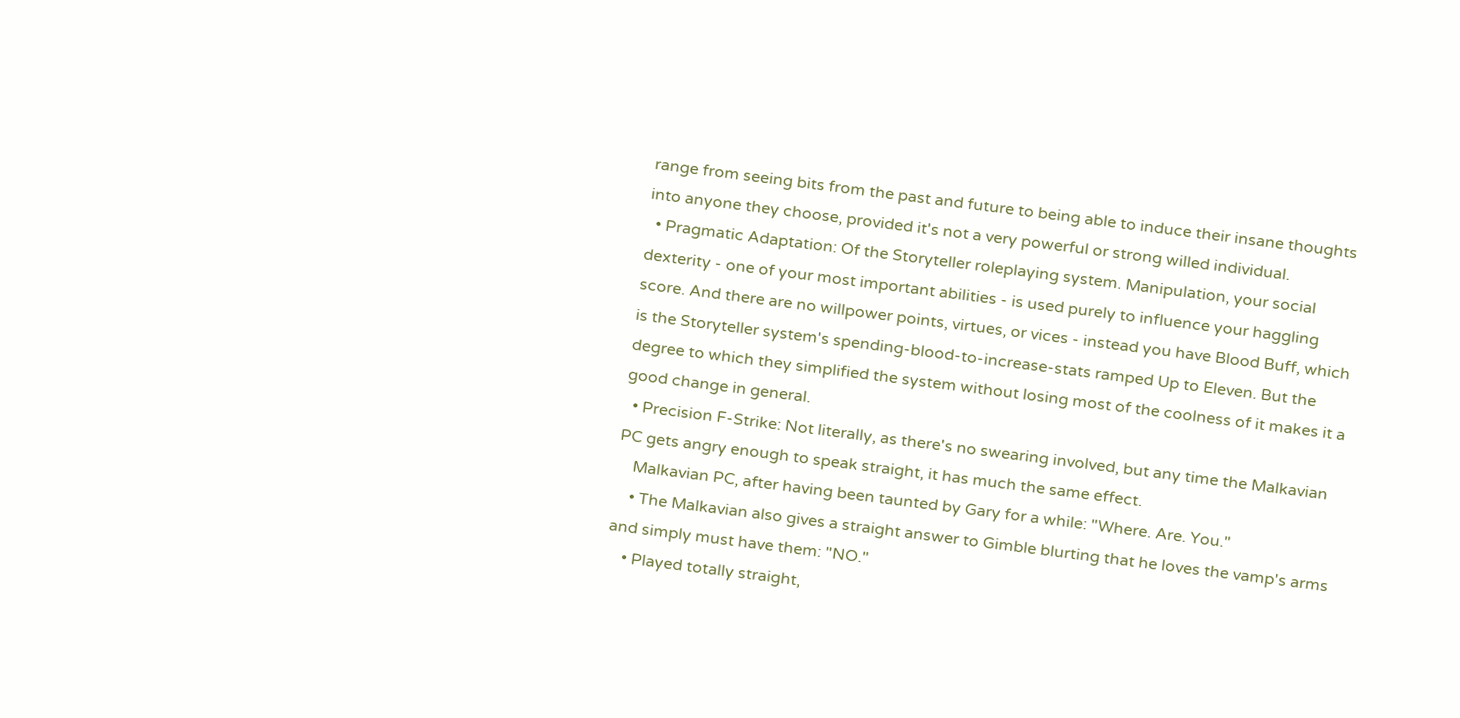range from seeing bits from the past and future to being able to induce their insane thoughts into anyone they choose, provided it's not a very powerful or strong willed individual.
  • Pragmatic Adaptation: Of the Storyteller roleplaying system. Manipulation, your social dexterity - one of your most important abilities - is used purely to influence your haggling score. And there are no willpower points, virtues, or vices - instead you have Blood Buff, which is the Storyteller system's spending-blood-to-increase-stats ramped Up to Eleven. But the degree to which they simplified the system without losing most of the coolness of it makes it a good change in general.
  • Precision F-Strike: Not literally, as there's no swearing involved, but any time the Malkavian PC gets angry enough to speak straight, it has much the same effect.
    Malkavian PC, after having been taunted by Gary for a while: "Where. Are. You."
    • The Malkavian also gives a straight answer to Gimble blurting that he loves the vamp's arms and simply must have them: "NO."
    • Played totally straight,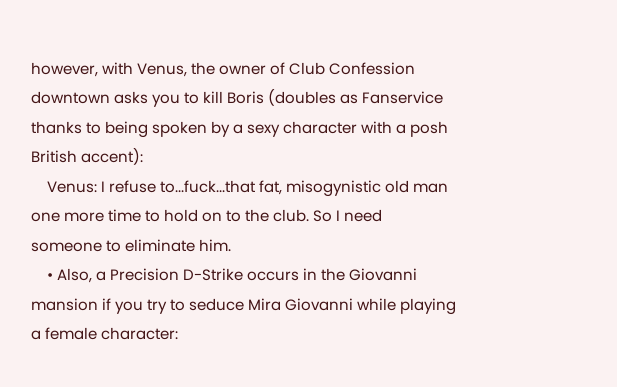however, with Venus, the owner of Club Confession downtown asks you to kill Boris (doubles as Fanservice thanks to being spoken by a sexy character with a posh British accent):
    Venus: I refuse to...fuck...that fat, misogynistic old man one more time to hold on to the club. So I need someone to eliminate him.
    • Also, a Precision D-Strike occurs in the Giovanni mansion if you try to seduce Mira Giovanni while playing a female character: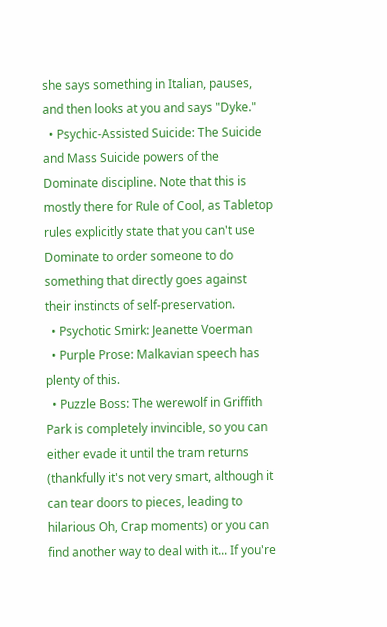she says something in Italian, pauses, and then looks at you and says "Dyke."
  • Psychic-Assisted Suicide: The Suicide and Mass Suicide powers of the Dominate discipline. Note that this is mostly there for Rule of Cool, as Tabletop rules explicitly state that you can't use Dominate to order someone to do something that directly goes against their instincts of self-preservation.
  • Psychotic Smirk: Jeanette Voerman
  • Purple Prose: Malkavian speech has plenty of this.
  • Puzzle Boss: The werewolf in Griffith Park is completely invincible, so you can either evade it until the tram returns (thankfully it's not very smart, although it can tear doors to pieces, leading to hilarious Oh, Crap moments) or you can find another way to deal with it... If you're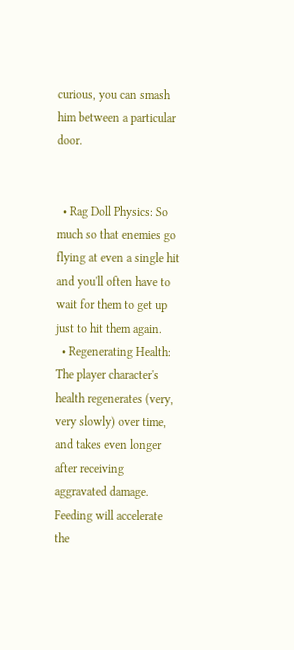curious, you can smash him between a particular door.


  • Rag Doll Physics: So much so that enemies go flying at even a single hit and you'll often have to wait for them to get up just to hit them again.
  • Regenerating Health: The player character's health regenerates (very, very slowly) over time, and takes even longer after receiving aggravated damage. Feeding will accelerate the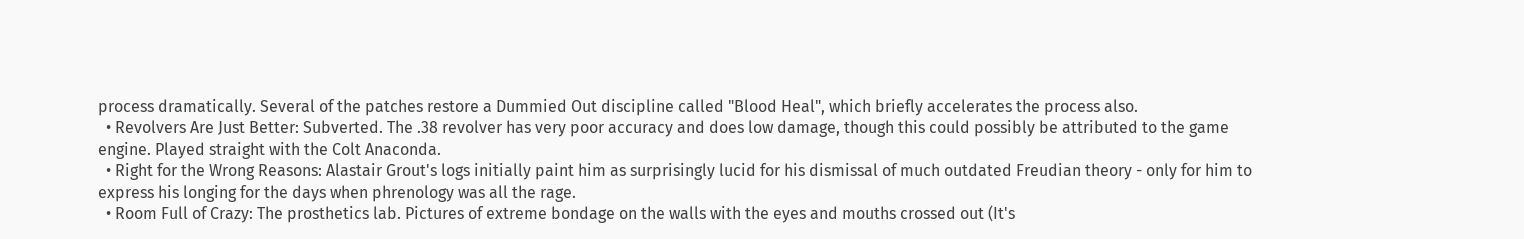process dramatically. Several of the patches restore a Dummied Out discipline called "Blood Heal", which briefly accelerates the process also.
  • Revolvers Are Just Better: Subverted. The .38 revolver has very poor accuracy and does low damage, though this could possibly be attributed to the game engine. Played straight with the Colt Anaconda.
  • Right for the Wrong Reasons: Alastair Grout's logs initially paint him as surprisingly lucid for his dismissal of much outdated Freudian theory - only for him to express his longing for the days when phrenology was all the rage.
  • Room Full of Crazy: The prosthetics lab. Pictures of extreme bondage on the walls with the eyes and mouths crossed out (It's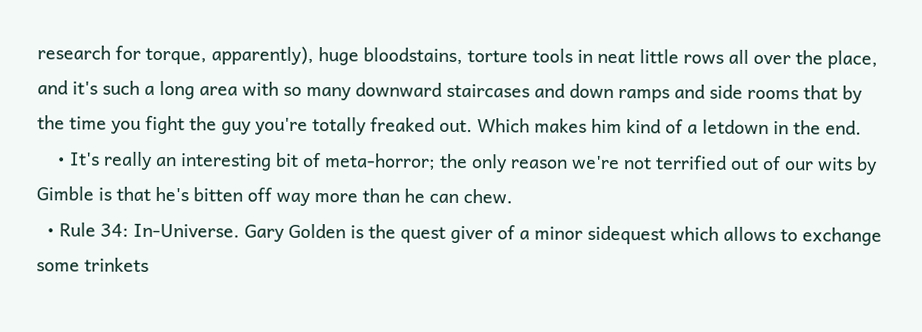research for torque, apparently), huge bloodstains, torture tools in neat little rows all over the place, and it's such a long area with so many downward staircases and down ramps and side rooms that by the time you fight the guy you're totally freaked out. Which makes him kind of a letdown in the end.
    • It's really an interesting bit of meta-horror; the only reason we're not terrified out of our wits by Gimble is that he's bitten off way more than he can chew.
  • Rule 34: In-Universe. Gary Golden is the quest giver of a minor sidequest which allows to exchange some trinkets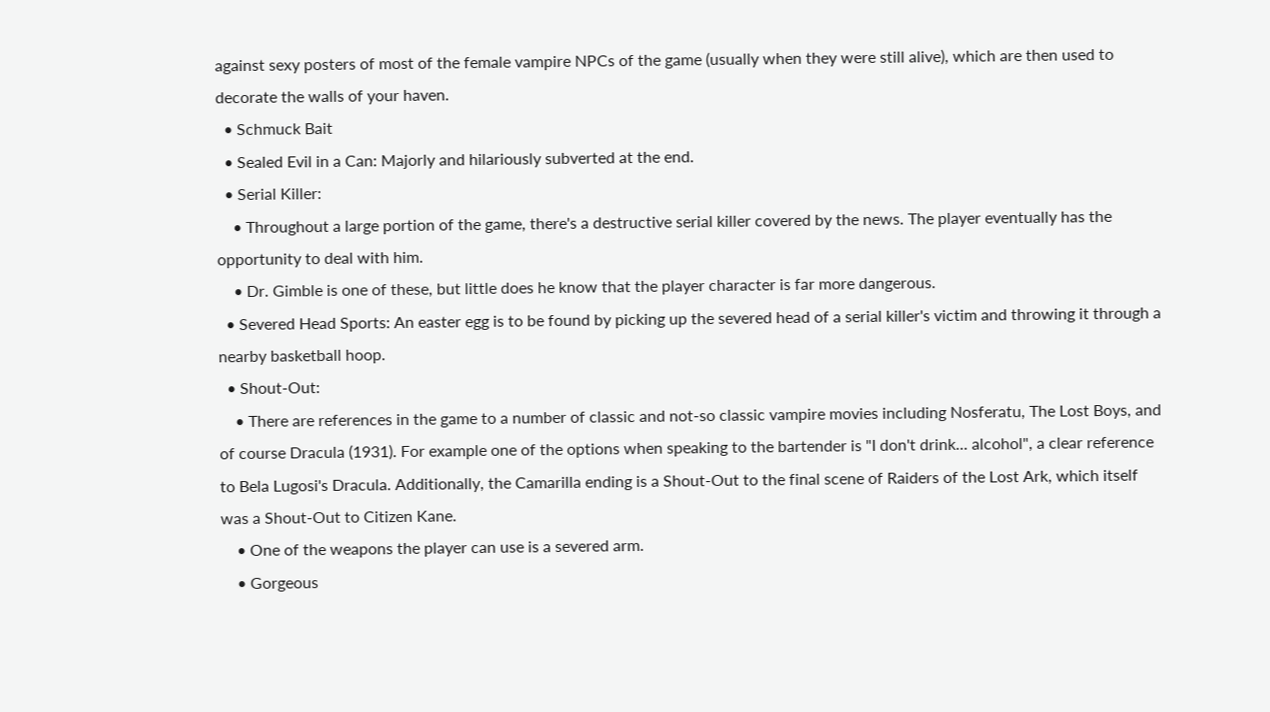against sexy posters of most of the female vampire NPCs of the game (usually when they were still alive), which are then used to decorate the walls of your haven.
  • Schmuck Bait
  • Sealed Evil in a Can: Majorly and hilariously subverted at the end.
  • Serial Killer:
    • Throughout a large portion of the game, there's a destructive serial killer covered by the news. The player eventually has the opportunity to deal with him.
    • Dr. Gimble is one of these, but little does he know that the player character is far more dangerous.
  • Severed Head Sports: An easter egg is to be found by picking up the severed head of a serial killer's victim and throwing it through a nearby basketball hoop.
  • Shout-Out:
    • There are references in the game to a number of classic and not-so classic vampire movies including Nosferatu, The Lost Boys, and of course Dracula (1931). For example one of the options when speaking to the bartender is "I don't drink... alcohol", a clear reference to Bela Lugosi's Dracula. Additionally, the Camarilla ending is a Shout-Out to the final scene of Raiders of the Lost Ark, which itself was a Shout-Out to Citizen Kane.
    • One of the weapons the player can use is a severed arm.
    • Gorgeous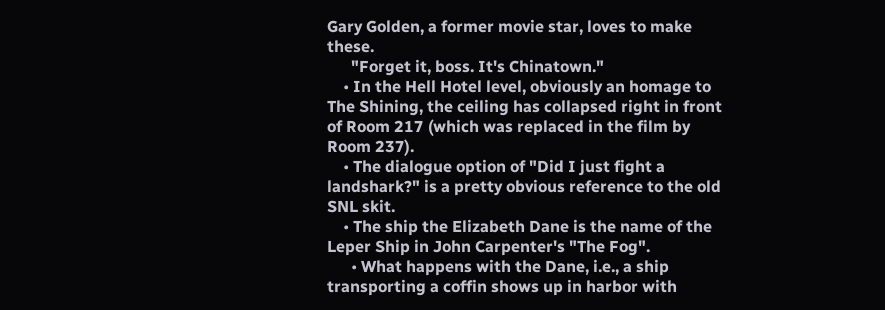Gary Golden, a former movie star, loves to make these.
      "Forget it, boss. It's Chinatown."
    • In the Hell Hotel level, obviously an homage to The Shining, the ceiling has collapsed right in front of Room 217 (which was replaced in the film by Room 237).
    • The dialogue option of "Did I just fight a landshark?" is a pretty obvious reference to the old SNL skit.
    • The ship the Elizabeth Dane is the name of the Leper Ship in John Carpenter's "The Fog".
      • What happens with the Dane, i.e., a ship transporting a coffin shows up in harbor with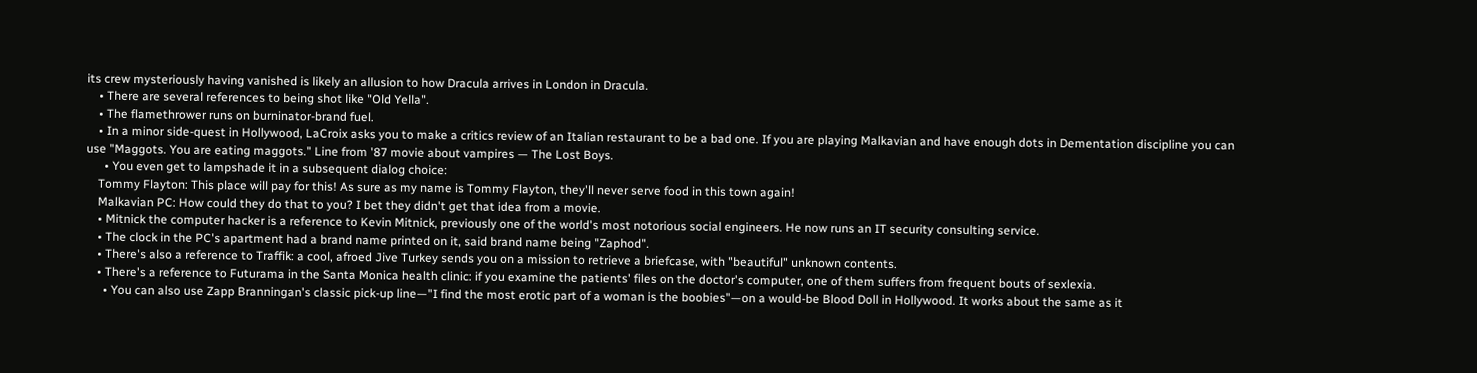its crew mysteriously having vanished is likely an allusion to how Dracula arrives in London in Dracula.
    • There are several references to being shot like "Old Yella".
    • The flamethrower runs on burninator-brand fuel.
    • In a minor side-quest in Hollywood, LaCroix asks you to make a critics review of an Italian restaurant to be a bad one. If you are playing Malkavian and have enough dots in Dementation discipline you can use "Maggots. You are eating maggots." Line from '87 movie about vampires — The Lost Boys.
      • You even get to lampshade it in a subsequent dialog choice:
    Tommy Flayton: This place will pay for this! As sure as my name is Tommy Flayton, they'll never serve food in this town again!
    Malkavian PC: How could they do that to you? I bet they didn't get that idea from a movie.
    • Mitnick the computer hacker is a reference to Kevin Mitnick, previously one of the world's most notorious social engineers. He now runs an IT security consulting service.
    • The clock in the PC's apartment had a brand name printed on it, said brand name being "Zaphod".
    • There's also a reference to Traffik: a cool, afroed Jive Turkey sends you on a mission to retrieve a briefcase, with "beautiful" unknown contents.
    • There's a reference to Futurama in the Santa Monica health clinic: if you examine the patients' files on the doctor's computer, one of them suffers from frequent bouts of sexlexia.
      • You can also use Zapp Branningan's classic pick-up line—"I find the most erotic part of a woman is the boobies"—on a would-be Blood Doll in Hollywood. It works about the same as it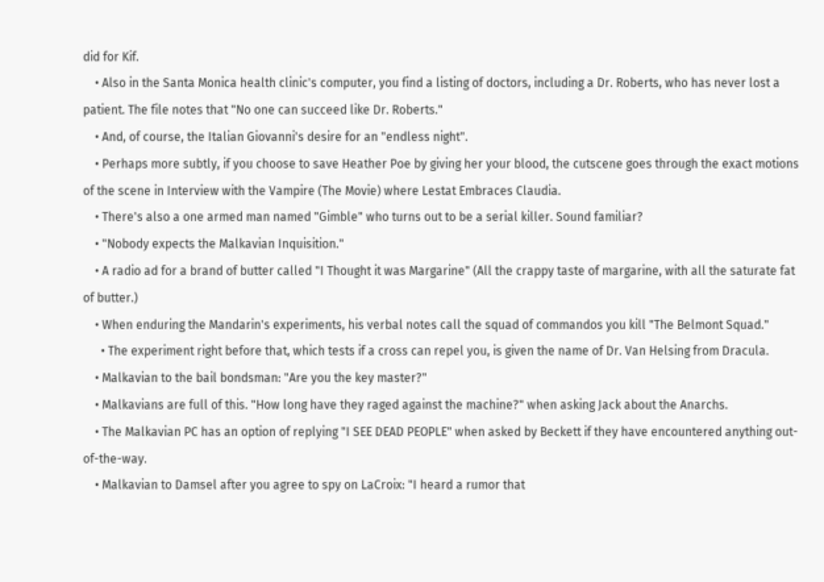did for Kif.
    • Also in the Santa Monica health clinic's computer, you find a listing of doctors, including a Dr. Roberts, who has never lost a patient. The file notes that "No one can succeed like Dr. Roberts."
    • And, of course, the Italian Giovanni's desire for an "endless night".
    • Perhaps more subtly, if you choose to save Heather Poe by giving her your blood, the cutscene goes through the exact motions of the scene in Interview with the Vampire (The Movie) where Lestat Embraces Claudia.
    • There's also a one armed man named "Gimble" who turns out to be a serial killer. Sound familiar?
    • "Nobody expects the Malkavian Inquisition."
    • A radio ad for a brand of butter called "I Thought it was Margarine" (All the crappy taste of margarine, with all the saturate fat of butter.)
    • When enduring the Mandarin's experiments, his verbal notes call the squad of commandos you kill "The Belmont Squad."
      • The experiment right before that, which tests if a cross can repel you, is given the name of Dr. Van Helsing from Dracula.
    • Malkavian to the bail bondsman: "Are you the key master?"
    • Malkavians are full of this. "How long have they raged against the machine?" when asking Jack about the Anarchs.
    • The Malkavian PC has an option of replying "I SEE DEAD PEOPLE" when asked by Beckett if they have encountered anything out-of-the-way.
    • Malkavian to Damsel after you agree to spy on LaCroix: "I heard a rumor that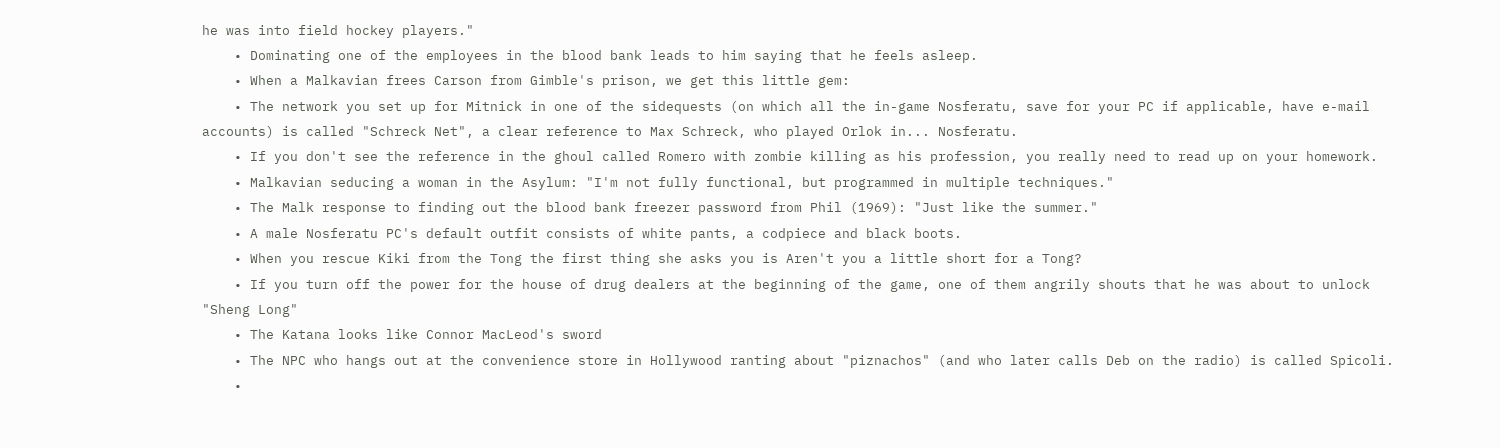he was into field hockey players."
    • Dominating one of the employees in the blood bank leads to him saying that he feels asleep.
    • When a Malkavian frees Carson from Gimble's prison, we get this little gem:
    • The network you set up for Mitnick in one of the sidequests (on which all the in-game Nosferatu, save for your PC if applicable, have e-mail accounts) is called "Schreck Net", a clear reference to Max Schreck, who played Orlok in... Nosferatu.
    • If you don't see the reference in the ghoul called Romero with zombie killing as his profession, you really need to read up on your homework.
    • Malkavian seducing a woman in the Asylum: "I'm not fully functional, but programmed in multiple techniques."
    • The Malk response to finding out the blood bank freezer password from Phil (1969): "Just like the summer."
    • A male Nosferatu PC's default outfit consists of white pants, a codpiece and black boots.
    • When you rescue Kiki from the Tong the first thing she asks you is Aren't you a little short for a Tong?
    • If you turn off the power for the house of drug dealers at the beginning of the game, one of them angrily shouts that he was about to unlock "Sheng Long"
    • The Katana looks like Connor MacLeod's sword
    • The NPC who hangs out at the convenience store in Hollywood ranting about "piznachos" (and who later calls Deb on the radio) is called Spicoli.
    •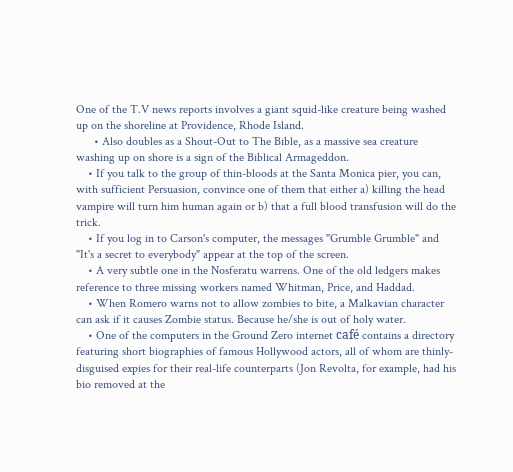One of the T.V news reports involves a giant squid-like creature being washed up on the shoreline at Providence, Rhode Island.
      • Also doubles as a Shout-Out to The Bible, as a massive sea creature washing up on shore is a sign of the Biblical Armageddon.
    • If you talk to the group of thin-bloods at the Santa Monica pier, you can, with sufficient Persuasion, convince one of them that either a) killing the head vampire will turn him human again or b) that a full blood transfusion will do the trick.
    • If you log in to Carson's computer, the messages "Grumble Grumble" and "It's a secret to everybody" appear at the top of the screen.
    • A very subtle one in the Nosferatu warrens. One of the old ledgers makes reference to three missing workers named Whitman, Price, and Haddad.
    • When Romero warns not to allow zombies to bite, a Malkavian character can ask if it causes Zombie status. Because he/she is out of holy water.
    • One of the computers in the Ground Zero internet café contains a directory featuring short biographies of famous Hollywood actors, all of whom are thinly-disguised expies for their real-life counterparts (Jon Revolta, for example, had his bio removed at the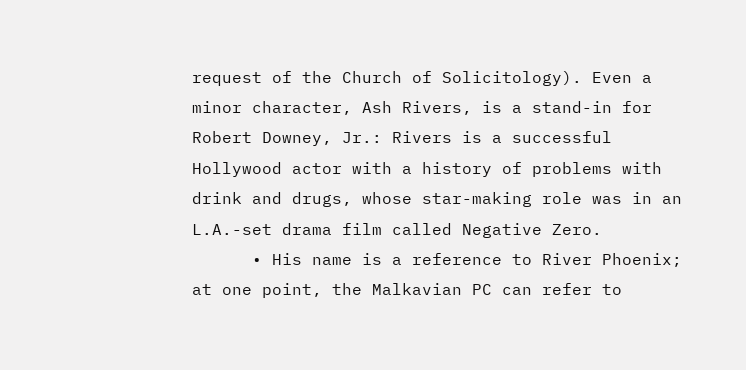request of the Church of Solicitology). Even a minor character, Ash Rivers, is a stand-in for Robert Downey, Jr.: Rivers is a successful Hollywood actor with a history of problems with drink and drugs, whose star-making role was in an L.A.-set drama film called Negative Zero.
      • His name is a reference to River Phoenix; at one point, the Malkavian PC can refer to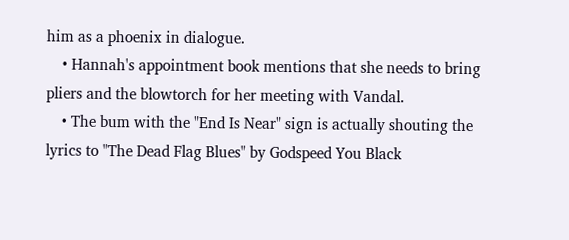him as a phoenix in dialogue.
    • Hannah's appointment book mentions that she needs to bring pliers and the blowtorch for her meeting with Vandal.
    • The bum with the "End Is Near" sign is actually shouting the lyrics to "The Dead Flag Blues" by Godspeed You Black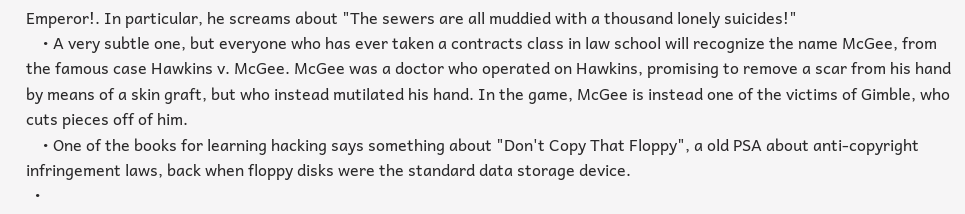Emperor!. In particular, he screams about "The sewers are all muddied with a thousand lonely suicides!"
    • A very subtle one, but everyone who has ever taken a contracts class in law school will recognize the name McGee, from the famous case Hawkins v. McGee. McGee was a doctor who operated on Hawkins, promising to remove a scar from his hand by means of a skin graft, but who instead mutilated his hand. In the game, McGee is instead one of the victims of Gimble, who cuts pieces off of him.
    • One of the books for learning hacking says something about "Don't Copy That Floppy", a old PSA about anti-copyright infringement laws, back when floppy disks were the standard data storage device.
  •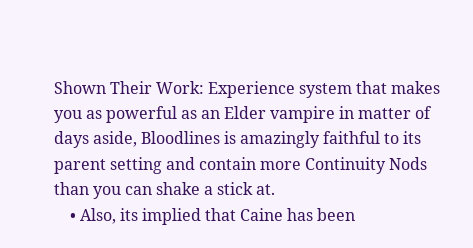Shown Their Work: Experience system that makes you as powerful as an Elder vampire in matter of days aside, Bloodlines is amazingly faithful to its parent setting and contain more Continuity Nods than you can shake a stick at.
    • Also, its implied that Caine has been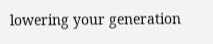lowering your generation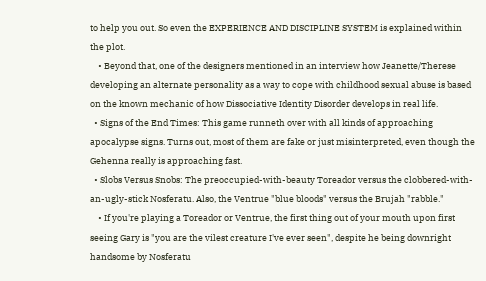to help you out. So even the EXPERIENCE AND DISCIPLINE SYSTEM is explained within the plot.
    • Beyond that, one of the designers mentioned in an interview how Jeanette/Therese developing an alternate personality as a way to cope with childhood sexual abuse is based on the known mechanic of how Dissociative Identity Disorder develops in real life.
  • Signs of the End Times: This game runneth over with all kinds of approaching apocalypse signs. Turns out, most of them are fake or just misinterpreted, even though the Gehenna really is approaching fast.
  • Slobs Versus Snobs: The preoccupied-with-beauty Toreador versus the clobbered-with-an-ugly-stick Nosferatu. Also, the Ventrue "blue bloods" versus the Brujah "rabble."
    • If you're playing a Toreador or Ventrue, the first thing out of your mouth upon first seeing Gary is "you are the vilest creature I've ever seen", despite he being downright handsome by Nosferatu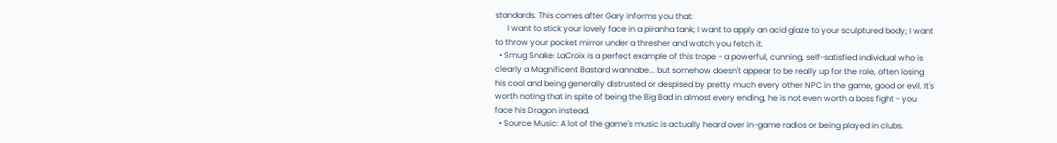standards. This comes after Gary informs you that:
      I want to stick your lovely face in a piranha tank; I want to apply an acid glaze to your sculptured body; I want to throw your pocket mirror under a thresher and watch you fetch it.
  • Smug Snake: LaCroix is a perfect example of this trope - a powerful, cunning, self-satisfied individual who is clearly a Magnificent Bastard wannabe... but somehow doesn't appear to be really up for the role, often losing his cool and being generally distrusted or despised by pretty much every other NPC in the game, good or evil. It's worth noting that in spite of being the Big Bad in almost every ending, he is not even worth a boss fight - you face his Dragon instead.
  • Source Music: A lot of the game's music is actually heard over in-game radios or being played in clubs.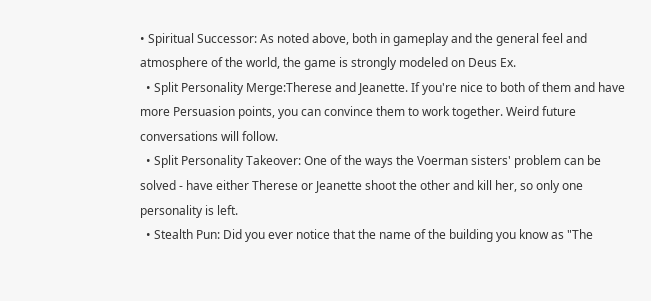• Spiritual Successor: As noted above, both in gameplay and the general feel and atmosphere of the world, the game is strongly modeled on Deus Ex.
  • Split Personality Merge:Therese and Jeanette. If you're nice to both of them and have more Persuasion points, you can convince them to work together. Weird future conversations will follow.
  • Split Personality Takeover: One of the ways the Voerman sisters' problem can be solved - have either Therese or Jeanette shoot the other and kill her, so only one personality is left.
  • Stealth Pun: Did you ever notice that the name of the building you know as "The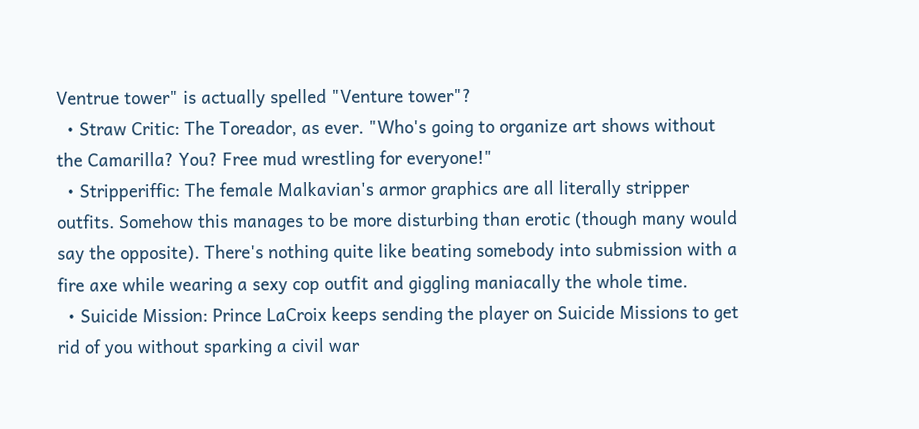Ventrue tower" is actually spelled "Venture tower"?
  • Straw Critic: The Toreador, as ever. "Who's going to organize art shows without the Camarilla? You? Free mud wrestling for everyone!"
  • Stripperiffic: The female Malkavian's armor graphics are all literally stripper outfits. Somehow this manages to be more disturbing than erotic (though many would say the opposite). There's nothing quite like beating somebody into submission with a fire axe while wearing a sexy cop outfit and giggling maniacally the whole time.
  • Suicide Mission: Prince LaCroix keeps sending the player on Suicide Missions to get rid of you without sparking a civil war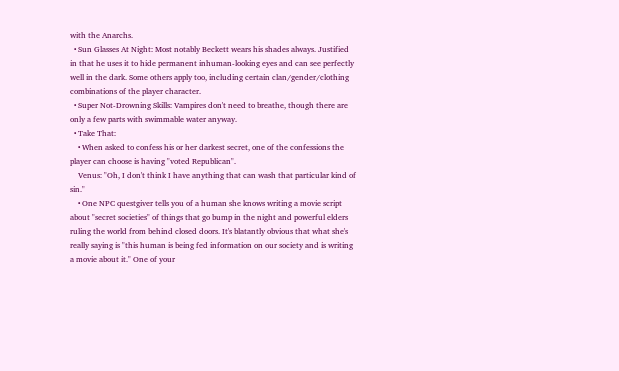with the Anarchs.
  • Sun Glasses At Night: Most notably Beckett wears his shades always. Justified in that he uses it to hide permanent inhuman-looking eyes and can see perfectly well in the dark. Some others apply too, including certain clan/gender/clothing combinations of the player character.
  • Super Not-Drowning Skills: Vampires don't need to breathe, though there are only a few parts with swimmable water anyway.
  • Take That:
    • When asked to confess his or her darkest secret, one of the confessions the player can choose is having "voted Republican".
    Venus: "Oh, I don't think I have anything that can wash that particular kind of sin."
    • One NPC questgiver tells you of a human she knows writing a movie script about "secret societies" of things that go bump in the night and powerful elders ruling the world from behind closed doors. It's blatantly obvious that what she's really saying is "this human is being fed information on our society and is writing a movie about it." One of your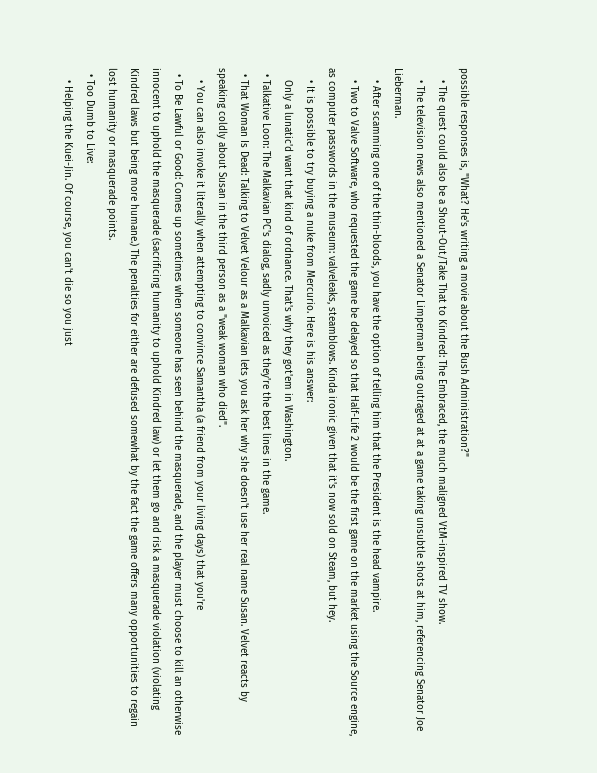possible responses is, "What? He's writing a movie about the Bush Administration?"
    • The quest could also be a Shout-Out/Take That to Kindred: The Embraced, the much maligned VtM-inspired TV show.
    • The television news also mentioned a Senator Limperman being outraged at at a game taking unsubtle shots at him, referencing Senator Joe Lieberman.
    • After scamming one of the thin-bloods, you have the option of telling him that the President is the head vampire.
    • Two to Valve Software, who requested the game be delayed so that Half-Life 2 would be the first game on the market using the Source engine, as computer passwords in the museum: valveleaks, steamblows. Kinda ironic given that it's now sold on Steam, but hey.
    • It is possible to try buying a nuke from Mercurio. Here is his answer:
    Only a lunatic'd want that kind of ordnance. That's why they got'em in Washington.
  • Talkative Loon: The Malkavian PC's dialog, sadly unvoiced as they're the best lines in the game.
  • That Woman Is Dead: Talking to Velvet Velour as a Malkavian lets you ask her why she doesn't use her real name Susan. Velvet reacts by speaking coldly about Susan in the third person as a "weak woman who died".
    • You can also invoke it literally when attempting to convince Samantha (a friend from your living days) that you're
  • To Be Lawful or Good: Comes up sometimes when someone has seen behind the masquerade, and the player must choose to kill an otherwise innocent to uphold the masquerade (sacrificing humanity to uphold Kindred law) or let them go and risk a masquerade violation (violating Kindred laws but being more humane.) The penalties for either are defused somewhat by the fact the game offers many opportunities to regain lost humanity or masquerade points.
  • Too Dumb to Live:
    • Helping the Kuei-Jin. Of course, you can't die so you just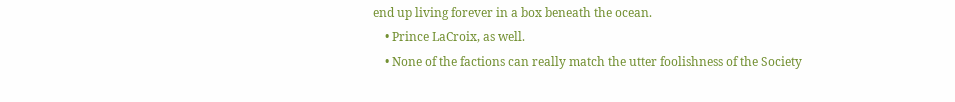end up living forever in a box beneath the ocean.
    • Prince LaCroix, as well.
    • None of the factions can really match the utter foolishness of the Society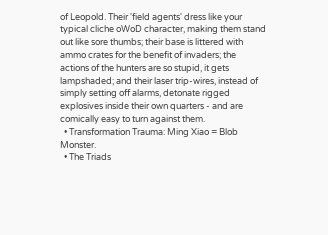of Leopold. Their 'field agents' dress like your typical cliche oWoD character, making them stand out like sore thumbs; their base is littered with ammo crates for the benefit of invaders; the actions of the hunters are so stupid, it gets lampshaded; and their laser trip-wires, instead of simply setting off alarms, detonate rigged explosives inside their own quarters - and are comically easy to turn against them.
  • Transformation Trauma: Ming Xiao = Blob Monster.
  • The Triads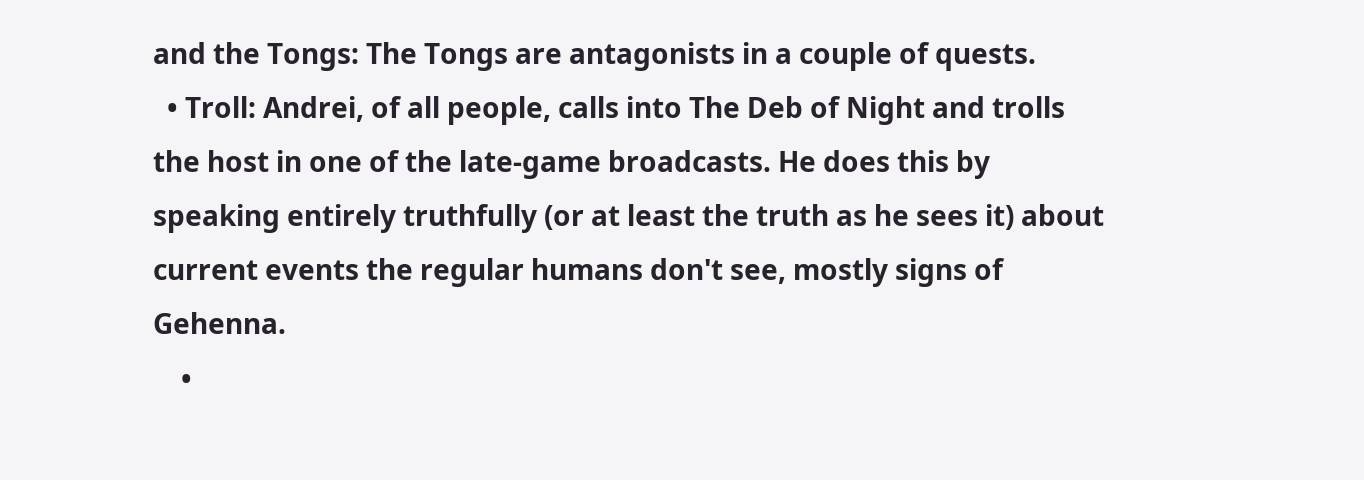and the Tongs: The Tongs are antagonists in a couple of quests.
  • Troll: Andrei, of all people, calls into The Deb of Night and trolls the host in one of the late-game broadcasts. He does this by speaking entirely truthfully (or at least the truth as he sees it) about current events the regular humans don't see, mostly signs of Gehenna.
    •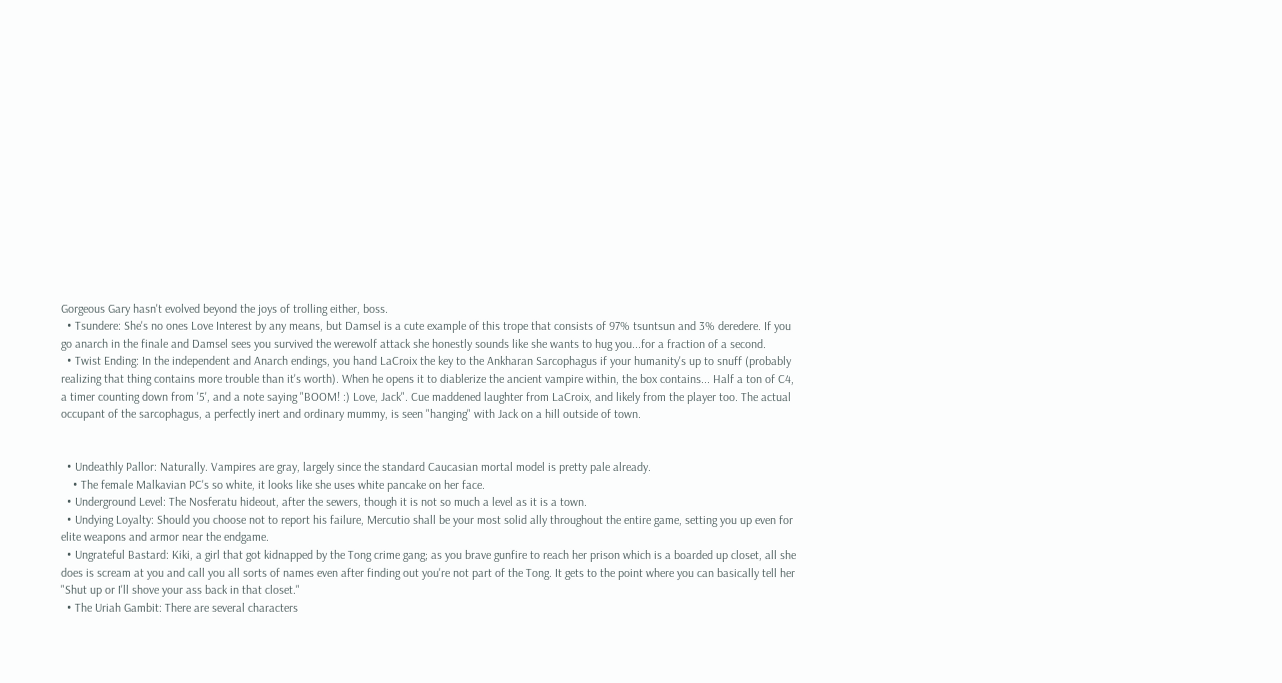Gorgeous Gary hasn't evolved beyond the joys of trolling either, boss.
  • Tsundere: She's no ones Love Interest by any means, but Damsel is a cute example of this trope that consists of 97% tsuntsun and 3% deredere. If you go anarch in the finale and Damsel sees you survived the werewolf attack she honestly sounds like she wants to hug you...for a fraction of a second.
  • Twist Ending: In the independent and Anarch endings, you hand LaCroix the key to the Ankharan Sarcophagus if your humanity's up to snuff (probably realizing that thing contains more trouble than it's worth). When he opens it to diablerize the ancient vampire within, the box contains... Half a ton of C4, a timer counting down from '5', and a note saying "BOOM! :) Love, Jack". Cue maddened laughter from LaCroix, and likely from the player too. The actual occupant of the sarcophagus, a perfectly inert and ordinary mummy, is seen "hanging" with Jack on a hill outside of town.


  • Undeathly Pallor: Naturally. Vampires are gray, largely since the standard Caucasian mortal model is pretty pale already.
    • The female Malkavian PC's so white, it looks like she uses white pancake on her face.
  • Underground Level: The Nosferatu hideout, after the sewers, though it is not so much a level as it is a town.
  • Undying Loyalty: Should you choose not to report his failure, Mercutio shall be your most solid ally throughout the entire game, setting you up even for elite weapons and armor near the endgame.
  • Ungrateful Bastard: Kiki, a girl that got kidnapped by the Tong crime gang; as you brave gunfire to reach her prison which is a boarded up closet, all she does is scream at you and call you all sorts of names even after finding out you're not part of the Tong. It gets to the point where you can basically tell her "Shut up or I'll shove your ass back in that closet."
  • The Uriah Gambit: There are several characters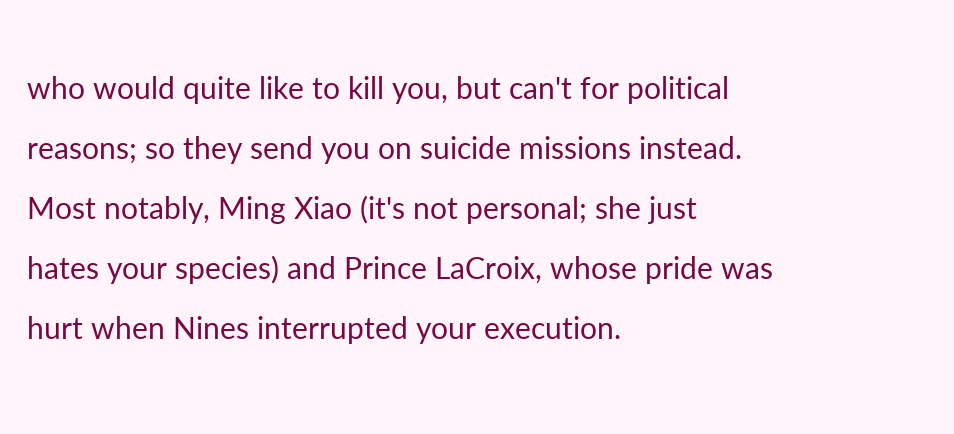who would quite like to kill you, but can't for political reasons; so they send you on suicide missions instead. Most notably, Ming Xiao (it's not personal; she just hates your species) and Prince LaCroix, whose pride was hurt when Nines interrupted your execution.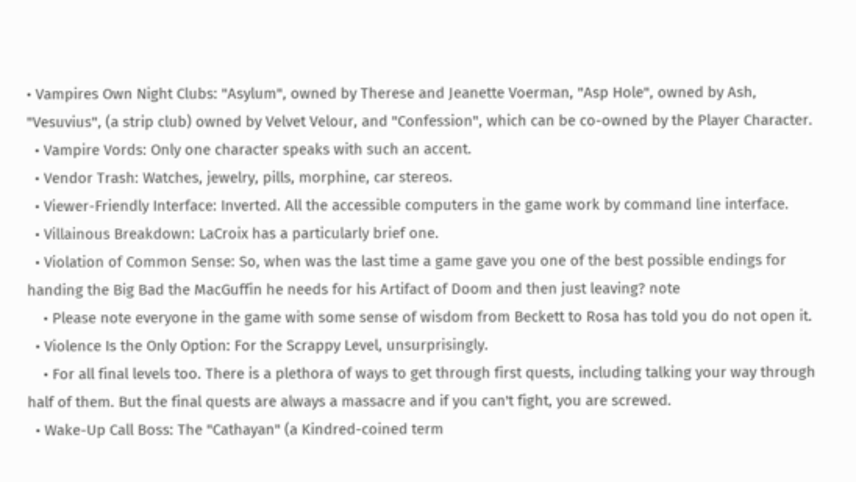• Vampires Own Night Clubs: "Asylum", owned by Therese and Jeanette Voerman, "Asp Hole", owned by Ash, "Vesuvius", (a strip club) owned by Velvet Velour, and "Confession", which can be co-owned by the Player Character.
  • Vampire Vords: Only one character speaks with such an accent.
  • Vendor Trash: Watches, jewelry, pills, morphine, car stereos.
  • Viewer-Friendly Interface: Inverted. All the accessible computers in the game work by command line interface.
  • Villainous Breakdown: LaCroix has a particularly brief one.
  • Violation of Common Sense: So, when was the last time a game gave you one of the best possible endings for handing the Big Bad the MacGuffin he needs for his Artifact of Doom and then just leaving? note
    • Please note everyone in the game with some sense of wisdom from Beckett to Rosa has told you do not open it.
  • Violence Is the Only Option: For the Scrappy Level, unsurprisingly.
    • For all final levels too. There is a plethora of ways to get through first quests, including talking your way through half of them. But the final quests are always a massacre and if you can't fight, you are screwed.
  • Wake-Up Call Boss: The "Cathayan" (a Kindred-coined term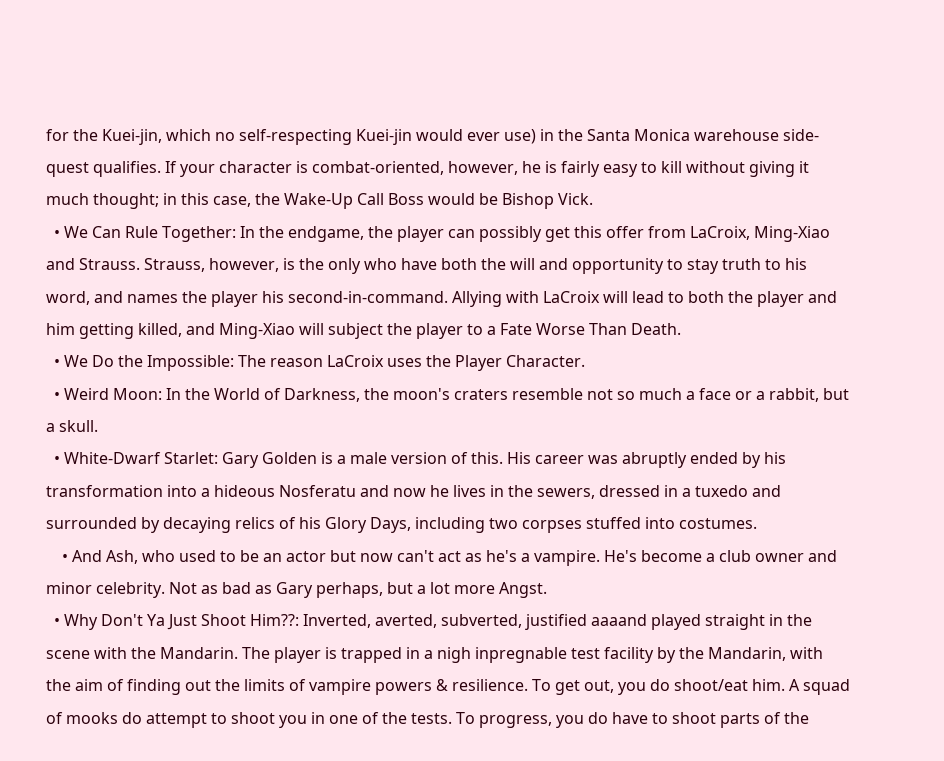for the Kuei-jin, which no self-respecting Kuei-jin would ever use) in the Santa Monica warehouse side-quest qualifies. If your character is combat-oriented, however, he is fairly easy to kill without giving it much thought; in this case, the Wake-Up Call Boss would be Bishop Vick.
  • We Can Rule Together: In the endgame, the player can possibly get this offer from LaCroix, Ming-Xiao and Strauss. Strauss, however, is the only who have both the will and opportunity to stay truth to his word, and names the player his second-in-command. Allying with LaCroix will lead to both the player and him getting killed, and Ming-Xiao will subject the player to a Fate Worse Than Death.
  • We Do the Impossible: The reason LaCroix uses the Player Character.
  • Weird Moon: In the World of Darkness, the moon's craters resemble not so much a face or a rabbit, but a skull.
  • White-Dwarf Starlet: Gary Golden is a male version of this. His career was abruptly ended by his transformation into a hideous Nosferatu and now he lives in the sewers, dressed in a tuxedo and surrounded by decaying relics of his Glory Days, including two corpses stuffed into costumes.
    • And Ash, who used to be an actor but now can't act as he's a vampire. He's become a club owner and minor celebrity. Not as bad as Gary perhaps, but a lot more Angst.
  • Why Don't Ya Just Shoot Him??: Inverted, averted, subverted, justified aaaand played straight in the scene with the Mandarin. The player is trapped in a nigh inpregnable test facility by the Mandarin, with the aim of finding out the limits of vampire powers & resilience. To get out, you do shoot/eat him. A squad of mooks do attempt to shoot you in one of the tests. To progress, you do have to shoot parts of the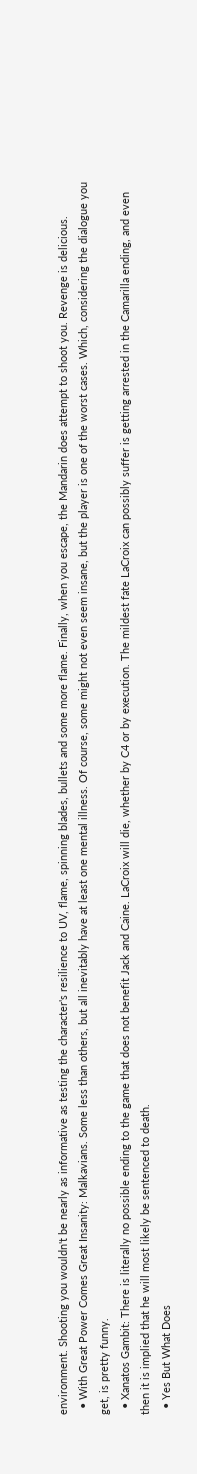environment. Shooting you wouldn't be nearly as informative as testing the character's resilience to UV, flame, spinning blades, bullets and some more flame. Finally, when you escape, the Mandarin does attempt to shoot you. Revenge is delicious.
  • With Great Power Comes Great Insanity: Malkavians. Some less than others, but all inevitably have at least one mental illness. Of course, some might not even seem insane, but the player is one of the worst cases. Which, considering the dialogue you get, is pretty funny.
  • Xanatos Gambit: There is literally no possible ending to the game that does not benefit Jack and Caine. LaCroix will die, whether by C4 or by execution. The mildest fate LaCroix can possibly suffer is getting arrested in the Camarilla ending, and even then it is implied that he will most likely be sentenced to death.
  • Yes But What Does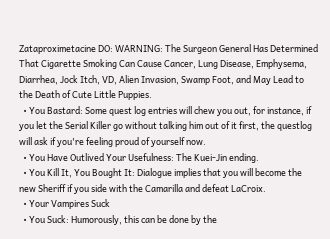Zataproximetacine DO: WARNING: The Surgeon General Has Determined That Cigarette Smoking Can Cause Cancer, Lung Disease, Emphysema, Diarrhea, Jock Itch, VD, Alien Invasion, Swamp Foot, and May Lead to the Death of Cute Little Puppies.
  • You Bastard: Some quest log entries will chew you out, for instance, if you let the Serial Killer go without talking him out of it first, the questlog will ask if you're feeling proud of yourself now.
  • You Have Outlived Your Usefulness: The Kuei-Jin ending.
  • You Kill It, You Bought It: Dialogue implies that you will become the new Sheriff if you side with the Camarilla and defeat LaCroix.
  • Your Vampires Suck
  • You Suck: Humorously, this can be done by the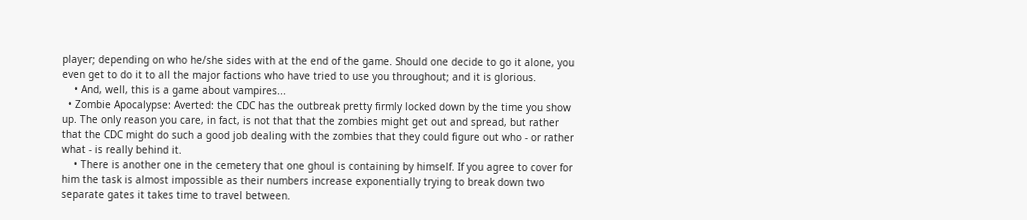player; depending on who he/she sides with at the end of the game. Should one decide to go it alone, you even get to do it to all the major factions who have tried to use you throughout; and it is glorious.
    • And, well, this is a game about vampires...
  • Zombie Apocalypse: Averted: the CDC has the outbreak pretty firmly locked down by the time you show up. The only reason you care, in fact, is not that that the zombies might get out and spread, but rather that the CDC might do such a good job dealing with the zombies that they could figure out who - or rather what - is really behind it.
    • There is another one in the cemetery that one ghoul is containing by himself. If you agree to cover for him the task is almost impossible as their numbers increase exponentially trying to break down two separate gates it takes time to travel between.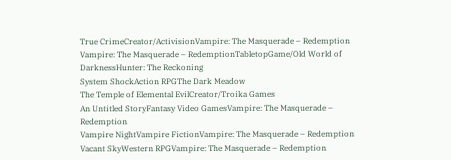True CrimeCreator/ActivisionVampire: The Masquerade – Redemption
Vampire: The Masquerade – RedemptionTabletopGame/Old World of DarknessHunter: The Reckoning
System ShockAction RPGThe Dark Meadow
The Temple of Elemental EvilCreator/Troika Games
An Untitled StoryFantasy Video GamesVampire: The Masquerade – Redemption
Vampire NightVampire FictionVampire: The Masquerade – Redemption
Vacant SkyWestern RPGVampire: The Masquerade – Redemption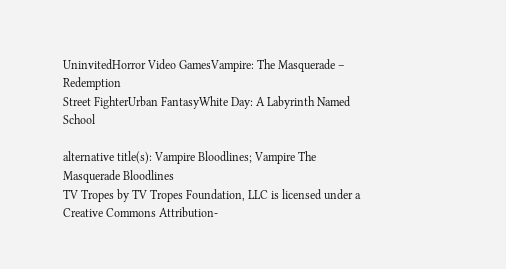UninvitedHorror Video GamesVampire: The Masquerade – Redemption
Street FighterUrban FantasyWhite Day: A Labyrinth Named School

alternative title(s): Vampire Bloodlines; Vampire The Masquerade Bloodlines
TV Tropes by TV Tropes Foundation, LLC is licensed under a Creative Commons Attribution-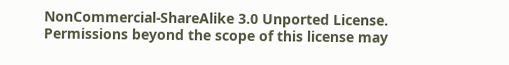NonCommercial-ShareAlike 3.0 Unported License.
Permissions beyond the scope of this license may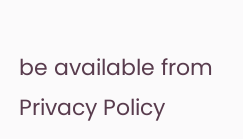be available from
Privacy Policy